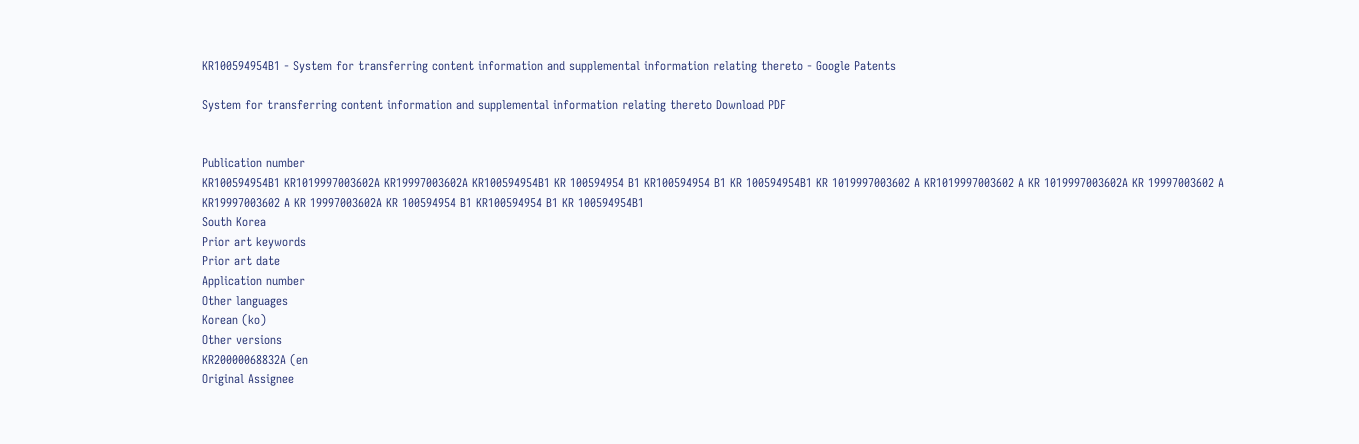KR100594954B1 - System for transferring content information and supplemental information relating thereto - Google Patents

System for transferring content information and supplemental information relating thereto Download PDF


Publication number
KR100594954B1 KR1019997003602A KR19997003602A KR100594954B1 KR 100594954 B1 KR100594954 B1 KR 100594954B1 KR 1019997003602 A KR1019997003602 A KR 1019997003602A KR 19997003602 A KR19997003602 A KR 19997003602A KR 100594954 B1 KR100594954 B1 KR 100594954B1
South Korea
Prior art keywords
Prior art date
Application number
Other languages
Korean (ko)
Other versions
KR20000068832A (en
Original Assignee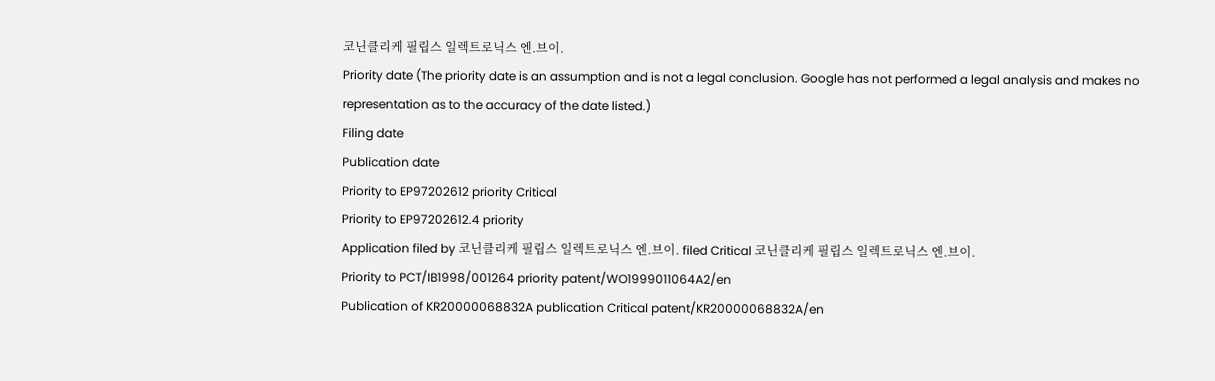코닌클리케 필립스 일렉트로닉스 엔.브이.
Priority date (The priority date is an assumption and is not a legal conclusion. Google has not performed a legal analysis and makes no representation as to the accuracy of the date listed.)
Filing date
Publication date
Priority to EP97202612 priority Critical
Priority to EP97202612.4 priority
Application filed by 코닌클리케 필립스 일렉트로닉스 엔.브이. filed Critical 코닌클리케 필립스 일렉트로닉스 엔.브이.
Priority to PCT/IB1998/001264 priority patent/WO1999011064A2/en
Publication of KR20000068832A publication Critical patent/KR20000068832A/en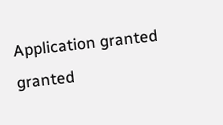Application granted granted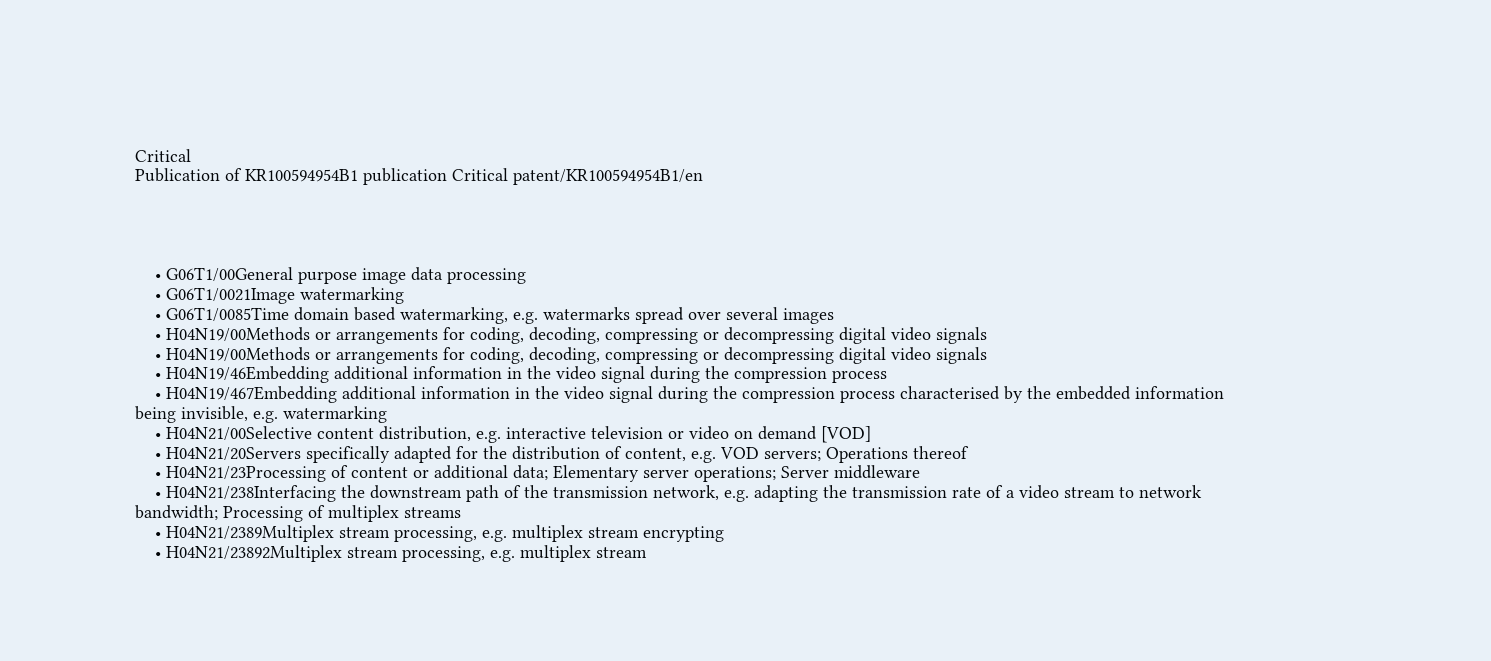Critical
Publication of KR100594954B1 publication Critical patent/KR100594954B1/en




    • G06T1/00General purpose image data processing
    • G06T1/0021Image watermarking
    • G06T1/0085Time domain based watermarking, e.g. watermarks spread over several images
    • H04N19/00Methods or arrangements for coding, decoding, compressing or decompressing digital video signals
    • H04N19/00Methods or arrangements for coding, decoding, compressing or decompressing digital video signals
    • H04N19/46Embedding additional information in the video signal during the compression process
    • H04N19/467Embedding additional information in the video signal during the compression process characterised by the embedded information being invisible, e.g. watermarking
    • H04N21/00Selective content distribution, e.g. interactive television or video on demand [VOD]
    • H04N21/20Servers specifically adapted for the distribution of content, e.g. VOD servers; Operations thereof
    • H04N21/23Processing of content or additional data; Elementary server operations; Server middleware
    • H04N21/238Interfacing the downstream path of the transmission network, e.g. adapting the transmission rate of a video stream to network bandwidth; Processing of multiplex streams
    • H04N21/2389Multiplex stream processing, e.g. multiplex stream encrypting
    • H04N21/23892Multiplex stream processing, e.g. multiplex stream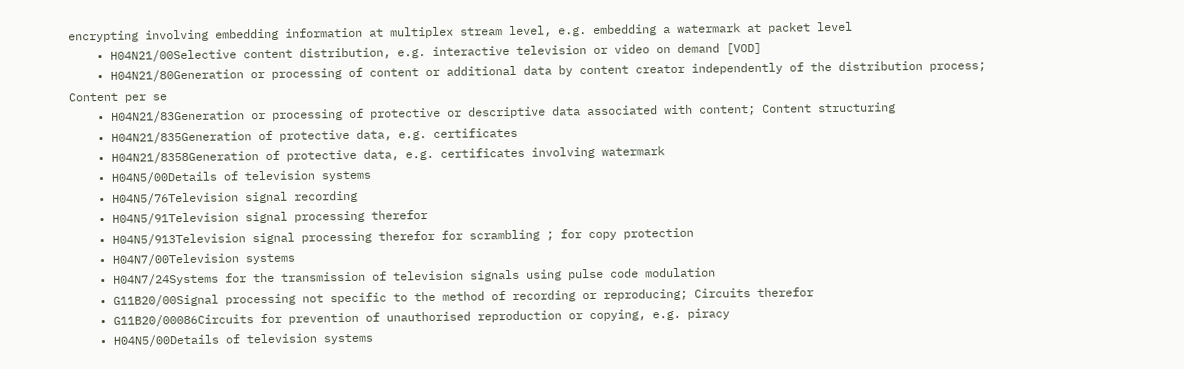encrypting involving embedding information at multiplex stream level, e.g. embedding a watermark at packet level
    • H04N21/00Selective content distribution, e.g. interactive television or video on demand [VOD]
    • H04N21/80Generation or processing of content or additional data by content creator independently of the distribution process; Content per se
    • H04N21/83Generation or processing of protective or descriptive data associated with content; Content structuring
    • H04N21/835Generation of protective data, e.g. certificates
    • H04N21/8358Generation of protective data, e.g. certificates involving watermark
    • H04N5/00Details of television systems
    • H04N5/76Television signal recording
    • H04N5/91Television signal processing therefor
    • H04N5/913Television signal processing therefor for scrambling ; for copy protection
    • H04N7/00Television systems
    • H04N7/24Systems for the transmission of television signals using pulse code modulation
    • G11B20/00Signal processing not specific to the method of recording or reproducing; Circuits therefor
    • G11B20/00086Circuits for prevention of unauthorised reproduction or copying, e.g. piracy
    • H04N5/00Details of television systems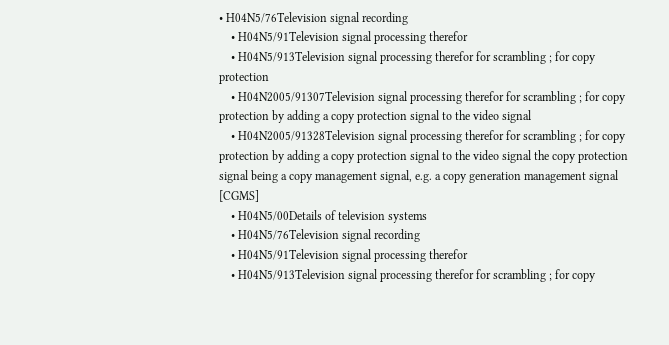• H04N5/76Television signal recording
    • H04N5/91Television signal processing therefor
    • H04N5/913Television signal processing therefor for scrambling ; for copy protection
    • H04N2005/91307Television signal processing therefor for scrambling ; for copy protection by adding a copy protection signal to the video signal
    • H04N2005/91328Television signal processing therefor for scrambling ; for copy protection by adding a copy protection signal to the video signal the copy protection signal being a copy management signal, e.g. a copy generation management signal [CGMS]
    • H04N5/00Details of television systems
    • H04N5/76Television signal recording
    • H04N5/91Television signal processing therefor
    • H04N5/913Television signal processing therefor for scrambling ; for copy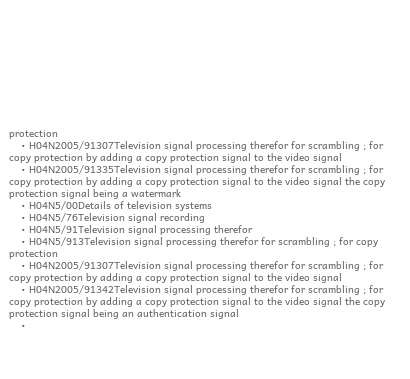protection
    • H04N2005/91307Television signal processing therefor for scrambling ; for copy protection by adding a copy protection signal to the video signal
    • H04N2005/91335Television signal processing therefor for scrambling ; for copy protection by adding a copy protection signal to the video signal the copy protection signal being a watermark
    • H04N5/00Details of television systems
    • H04N5/76Television signal recording
    • H04N5/91Television signal processing therefor
    • H04N5/913Television signal processing therefor for scrambling ; for copy protection
    • H04N2005/91307Television signal processing therefor for scrambling ; for copy protection by adding a copy protection signal to the video signal
    • H04N2005/91342Television signal processing therefor for scrambling ; for copy protection by adding a copy protection signal to the video signal the copy protection signal being an authentication signal
    •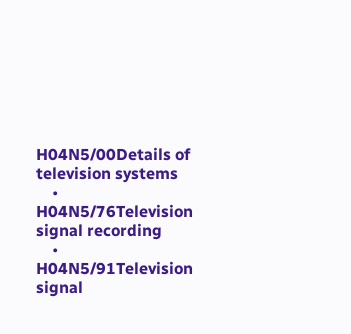H04N5/00Details of television systems
    • H04N5/76Television signal recording
    • H04N5/91Television signal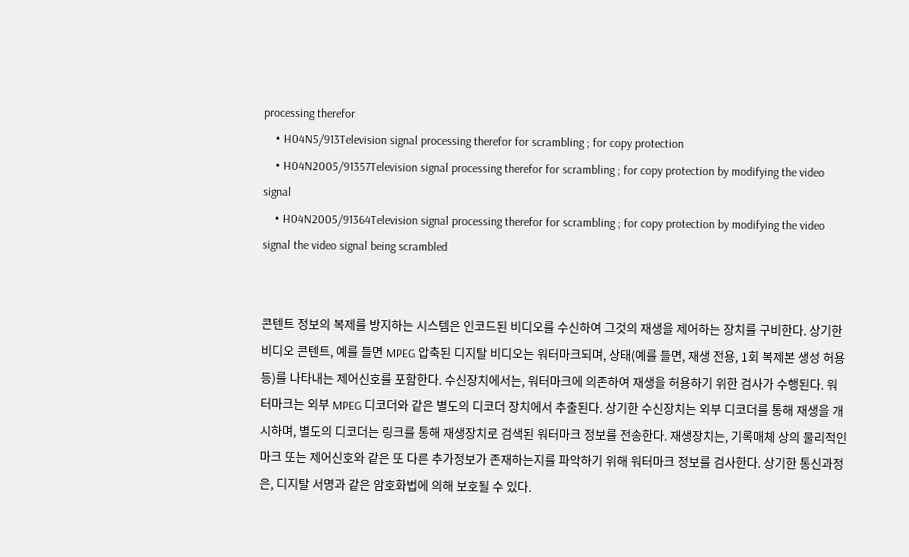processing therefor
    • H04N5/913Television signal processing therefor for scrambling ; for copy protection
    • H04N2005/91357Television signal processing therefor for scrambling ; for copy protection by modifying the video signal
    • H04N2005/91364Television signal processing therefor for scrambling ; for copy protection by modifying the video signal the video signal being scrambled


콘텐트 정보의 복제를 방지하는 시스템은 인코드된 비디오를 수신하여 그것의 재생을 제어하는 장치를 구비한다. 상기한 비디오 콘텐트, 예를 들면 MPEG 압축된 디지탈 비디오는 워터마크되며, 상태(예를 들면, 재생 전용, 1회 복제본 생성 허용 등)를 나타내는 제어신호를 포함한다. 수신장치에서는, 워터마크에 의존하여 재생을 허용하기 위한 검사가 수행된다. 워터마크는 외부 MPEG 디코더와 같은 별도의 디코더 장치에서 추출된다. 상기한 수신장치는 외부 디코더를 통해 재생을 개시하며, 별도의 디코더는 링크를 통해 재생장치로 검색된 워터마크 정보를 전송한다. 재생장치는, 기록매체 상의 물리적인 마크 또는 제어신호와 같은 또 다른 추가정보가 존재하는지를 파악하기 위해 워터마크 정보를 검사한다. 상기한 통신과정은, 디지탈 서명과 같은 암호화법에 의해 보호될 수 있다.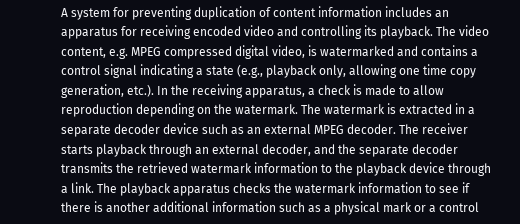A system for preventing duplication of content information includes an apparatus for receiving encoded video and controlling its playback. The video content, e.g. MPEG compressed digital video, is watermarked and contains a control signal indicating a state (e.g., playback only, allowing one time copy generation, etc.). In the receiving apparatus, a check is made to allow reproduction depending on the watermark. The watermark is extracted in a separate decoder device such as an external MPEG decoder. The receiver starts playback through an external decoder, and the separate decoder transmits the retrieved watermark information to the playback device through a link. The playback apparatus checks the watermark information to see if there is another additional information such as a physical mark or a control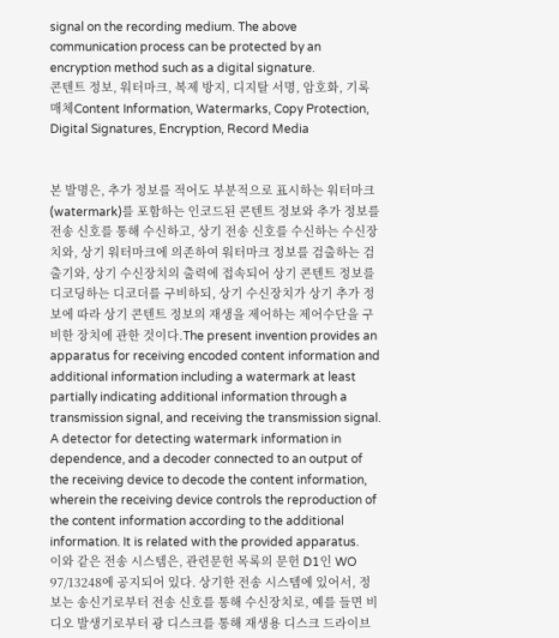signal on the recording medium. The above communication process can be protected by an encryption method such as a digital signature.
콘텐트 정보, 워터마크, 복제 방지, 디지탈 서명, 암호화, 기록매체Content Information, Watermarks, Copy Protection, Digital Signatures, Encryption, Record Media


본 발명은, 추가 정보를 적어도 부분적으로 표시하는 워터마크(watermark)를 포함하는 인코드된 콘텐트 정보와 추가 정보를 전송 신호를 통해 수신하고, 상기 전송 신호를 수신하는 수신장치와, 상기 워터마크에 의존하여 워터마크 정보를 검출하는 검출기와, 상기 수신장치의 출력에 접속되어 상기 콘텐트 정보를 디코딩하는 디코더를 구비하되, 상기 수신장치가 상기 추가 정보에 따라 상기 콘텐트 정보의 재생을 제어하는 제어수단을 구비한 장치에 관한 것이다.The present invention provides an apparatus for receiving encoded content information and additional information including a watermark at least partially indicating additional information through a transmission signal, and receiving the transmission signal. A detector for detecting watermark information in dependence, and a decoder connected to an output of the receiving device to decode the content information, wherein the receiving device controls the reproduction of the content information according to the additional information. It is related with the provided apparatus.
이와 같은 전송 시스템은, 관련문헌 목록의 문헌 D1인 WO 97/13248에 공지되어 있다. 상기한 전송 시스템에 있어서, 정보는 송신기로부터 전송 신호를 통해 수신장치로, 예를 들면 비디오 발생기로부터 광 디스크를 통해 재생용 디스크 드라이브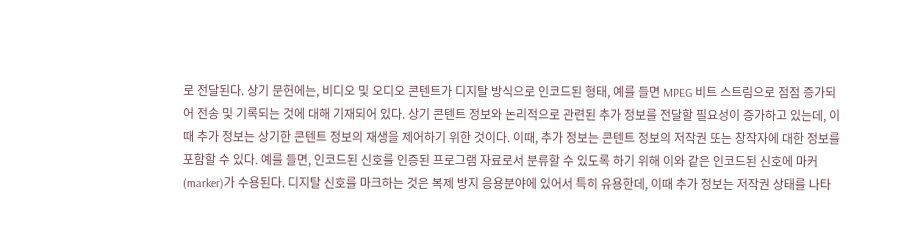로 전달된다. 상기 문헌에는, 비디오 및 오디오 콘텐트가 디지탈 방식으로 인코드된 형태, 예를 들면 MPEG 비트 스트림으로 점점 증가되어 전송 및 기록되는 것에 대해 기재되어 있다. 상기 콘텐트 정보와 논리적으로 관련된 추가 정보를 전달할 필요성이 증가하고 있는데, 이때 추가 정보는 상기한 콘텐트 정보의 재생을 제어하기 위한 것이다. 이때, 추가 정보는 콘텐트 정보의 저작권 또는 창작자에 대한 정보를 포함할 수 있다. 예를 들면, 인코드된 신호를 인증된 프로그램 자료로서 분류할 수 있도록 하기 위해 이와 같은 인코드된 신호에 마커(marker)가 수용된다. 디지탈 신호를 마크하는 것은 복제 방지 응용분야에 있어서 특히 유용한데, 이때 추가 정보는 저작권 상태를 나타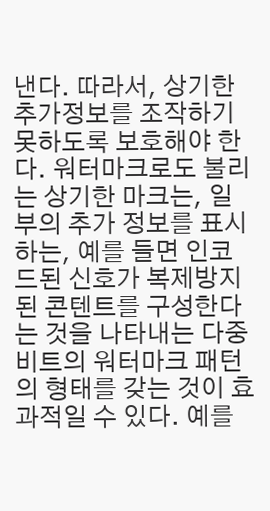낸다. 따라서, 상기한 추가정보를 조작하기 못하도록 보호해야 한다. 워터마크로도 불리는 상기한 마크는, 일부의 추가 정보를 표시하는, 예를 들면 인코드된 신호가 복제방지된 콘텐트를 구성한다는 것을 나타내는 다중 비트의 워터마크 패턴의 형태를 갖는 것이 효과적일 수 있다. 예를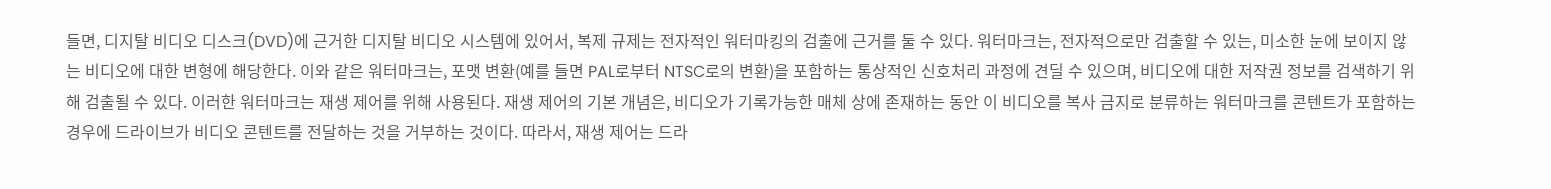들면, 디지탈 비디오 디스크(DVD)에 근거한 디지탈 비디오 시스템에 있어서, 복제 규제는 전자적인 워터마킹의 검출에 근거를 둘 수 있다. 워터마크는, 전자적으로만 검출할 수 있는, 미소한 눈에 보이지 않는 비디오에 대한 변형에 해당한다. 이와 같은 워터마크는, 포맷 변환(예를 들면 PAL로부터 NTSC로의 변환)을 포함하는 통상적인 신호처리 과정에 견딜 수 있으며, 비디오에 대한 저작권 정보를 검색하기 위해 검출될 수 있다. 이러한 워터마크는 재생 제어를 위해 사용된다. 재생 제어의 기본 개념은, 비디오가 기록가능한 매체 상에 존재하는 동안 이 비디오를 복사 금지로 분류하는 워터마크를 콘텐트가 포함하는 경우에 드라이브가 비디오 콘텐트를 전달하는 것을 거부하는 것이다. 따라서, 재생 제어는 드라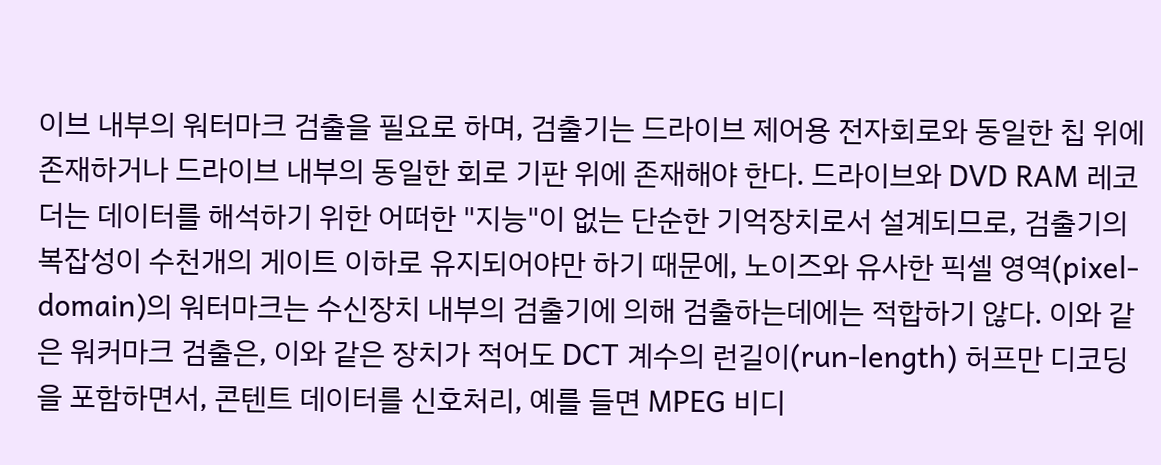이브 내부의 워터마크 검출을 필요로 하며, 검출기는 드라이브 제어용 전자회로와 동일한 칩 위에 존재하거나 드라이브 내부의 동일한 회로 기판 위에 존재해야 한다. 드라이브와 DVD RAM 레코더는 데이터를 해석하기 위한 어떠한 "지능"이 없는 단순한 기억장치로서 설계되므로, 검출기의 복잡성이 수천개의 게이트 이하로 유지되어야만 하기 때문에, 노이즈와 유사한 픽셀 영역(pixel-domain)의 워터마크는 수신장치 내부의 검출기에 의해 검출하는데에는 적합하기 않다. 이와 같은 워커마크 검출은, 이와 같은 장치가 적어도 DCT 계수의 런길이(run-length) 허프만 디코딩을 포함하면서, 콘텐트 데이터를 신호처리, 예를 들면 MPEG 비디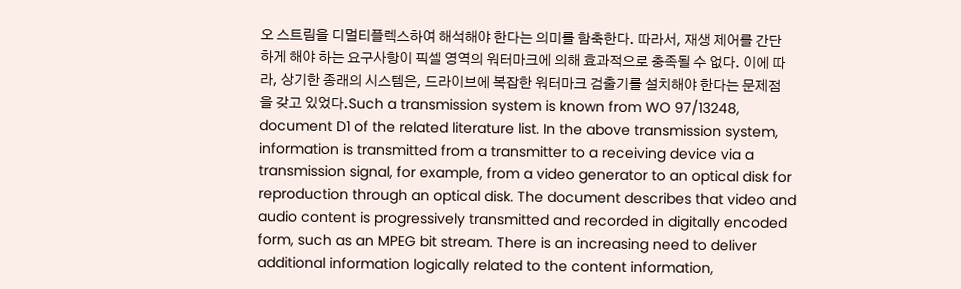오 스트림을 디멀티플렉스하여 해석해야 한다는 의미를 함축한다. 따라서, 재생 제어를 간단하게 해야 하는 요구사항이 픽셀 영역의 워터마크에 의해 효과적으로 충족될 수 없다. 이에 따라, 상기한 종래의 시스템은, 드라이브에 복잡한 워터마크 검출기를 설치해야 한다는 문제점을 갖고 있었다.Such a transmission system is known from WO 97/13248, document D1 of the related literature list. In the above transmission system, information is transmitted from a transmitter to a receiving device via a transmission signal, for example, from a video generator to an optical disk for reproduction through an optical disk. The document describes that video and audio content is progressively transmitted and recorded in digitally encoded form, such as an MPEG bit stream. There is an increasing need to deliver additional information logically related to the content information,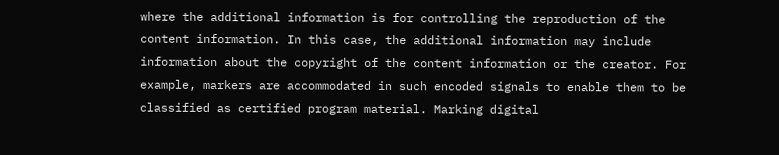where the additional information is for controlling the reproduction of the content information. In this case, the additional information may include information about the copyright of the content information or the creator. For example, markers are accommodated in such encoded signals to enable them to be classified as certified program material. Marking digital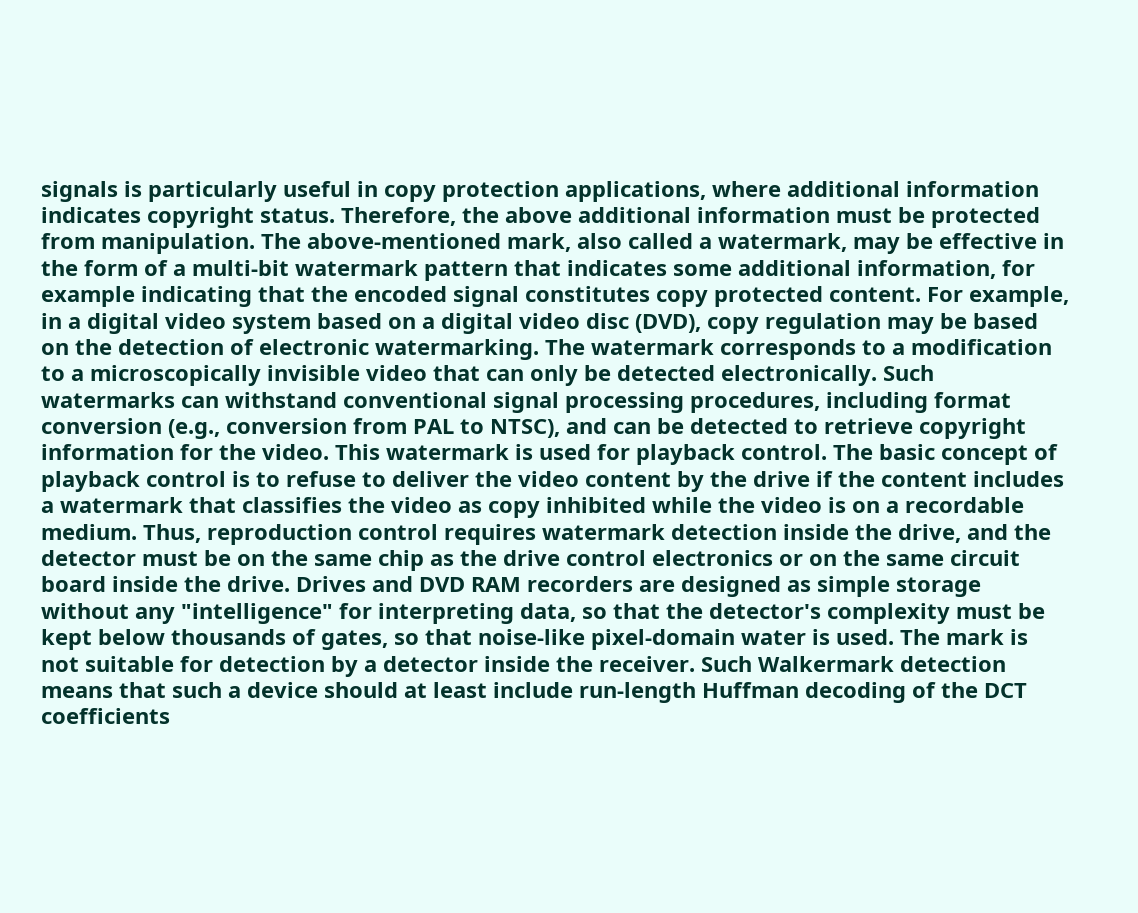signals is particularly useful in copy protection applications, where additional information indicates copyright status. Therefore, the above additional information must be protected from manipulation. The above-mentioned mark, also called a watermark, may be effective in the form of a multi-bit watermark pattern that indicates some additional information, for example indicating that the encoded signal constitutes copy protected content. For example, in a digital video system based on a digital video disc (DVD), copy regulation may be based on the detection of electronic watermarking. The watermark corresponds to a modification to a microscopically invisible video that can only be detected electronically. Such watermarks can withstand conventional signal processing procedures, including format conversion (e.g., conversion from PAL to NTSC), and can be detected to retrieve copyright information for the video. This watermark is used for playback control. The basic concept of playback control is to refuse to deliver the video content by the drive if the content includes a watermark that classifies the video as copy inhibited while the video is on a recordable medium. Thus, reproduction control requires watermark detection inside the drive, and the detector must be on the same chip as the drive control electronics or on the same circuit board inside the drive. Drives and DVD RAM recorders are designed as simple storage without any "intelligence" for interpreting data, so that the detector's complexity must be kept below thousands of gates, so that noise-like pixel-domain water is used. The mark is not suitable for detection by a detector inside the receiver. Such Walkermark detection means that such a device should at least include run-length Huffman decoding of the DCT coefficients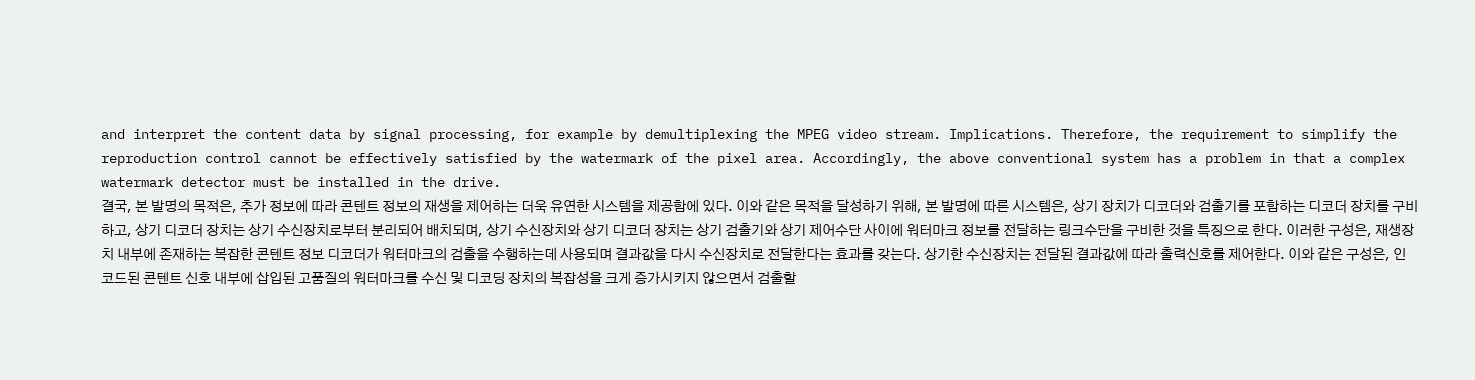and interpret the content data by signal processing, for example by demultiplexing the MPEG video stream. Implications. Therefore, the requirement to simplify the reproduction control cannot be effectively satisfied by the watermark of the pixel area. Accordingly, the above conventional system has a problem in that a complex watermark detector must be installed in the drive.
결국, 본 발명의 목적은, 추가 정보에 따라 콘텐트 정보의 재생을 제어하는 더욱 유연한 시스템을 제공함에 있다. 이와 같은 목적을 달성하기 위해, 본 발명에 따른 시스템은, 상기 장치가 디코더와 검출기를 포함하는 디코더 장치를 구비하고, 상기 디코더 장치는 상기 수신장치로부터 분리되어 배치되며, 상기 수신장치와 상기 디코더 장치는 상기 검출기와 상기 제어수단 사이에 워터마크 정보를 전달하는 링크수단을 구비한 것을 특징으로 한다. 이러한 구성은, 재생장치 내부에 존재하는 복잡한 콘텐트 정보 디코더가 워터마크의 검출을 수행하는데 사용되며 결과값을 다시 수신장치로 전달한다는 효과를 갖는다. 상기한 수신장치는 전달된 결과값에 따라 출력신호를 제어한다. 이와 같은 구성은, 인코드된 콘텐트 신호 내부에 삽입된 고품질의 워터마크를 수신 및 디코딩 장치의 복잡성을 크게 증가시키지 않으면서 검출할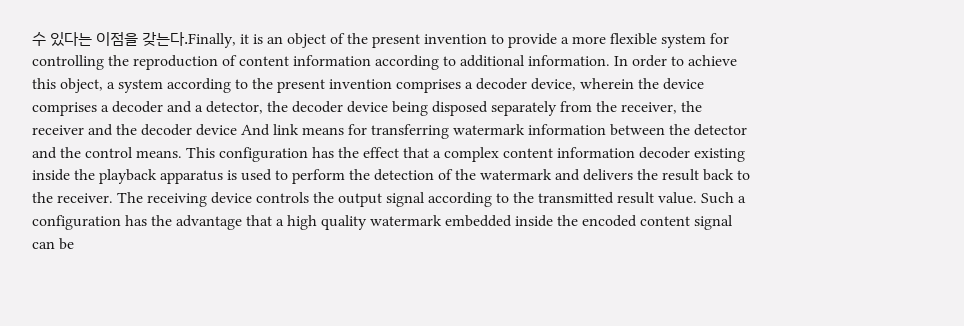수 있다는 이점을 갖는다.Finally, it is an object of the present invention to provide a more flexible system for controlling the reproduction of content information according to additional information. In order to achieve this object, a system according to the present invention comprises a decoder device, wherein the device comprises a decoder and a detector, the decoder device being disposed separately from the receiver, the receiver and the decoder device And link means for transferring watermark information between the detector and the control means. This configuration has the effect that a complex content information decoder existing inside the playback apparatus is used to perform the detection of the watermark and delivers the result back to the receiver. The receiving device controls the output signal according to the transmitted result value. Such a configuration has the advantage that a high quality watermark embedded inside the encoded content signal can be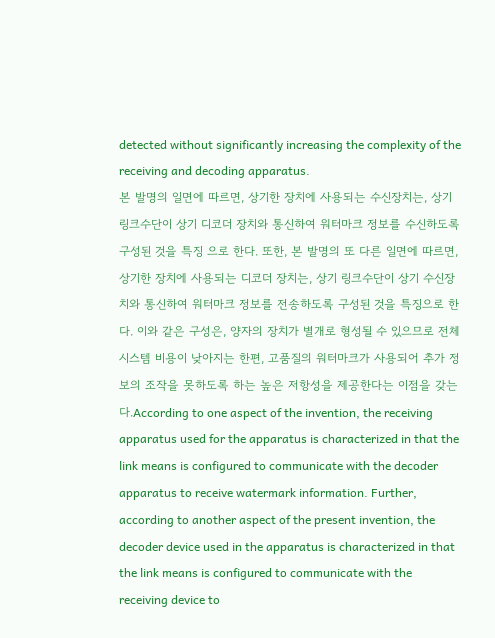detected without significantly increasing the complexity of the receiving and decoding apparatus.
본 발명의 일면에 따르면, 상기한 장치에 사용되는 수신장치는, 상기 링크수단이 상기 디코더 장치와 통신하여 워터마크 정보를 수신하도록 구성된 것을 특징 으로 한다. 또한, 본 발명의 또 다른 일면에 따르면, 상기한 장치에 사용되는 디코더 장치는, 상기 링크수단이 상기 수신장치와 통신하여 워터마크 정보를 전송하도록 구성된 것을 특징으로 한다. 이와 같은 구성은, 양자의 장치가 별개로 형성될 수 있으므로 전체 시스템 비용이 낮아지는 한편, 고품질의 워터마크가 사용되어 추가 정보의 조작을 못하도록 하는 높은 저항성을 제공한다는 이점을 갖는다.According to one aspect of the invention, the receiving apparatus used for the apparatus is characterized in that the link means is configured to communicate with the decoder apparatus to receive watermark information. Further, according to another aspect of the present invention, the decoder device used in the apparatus is characterized in that the link means is configured to communicate with the receiving device to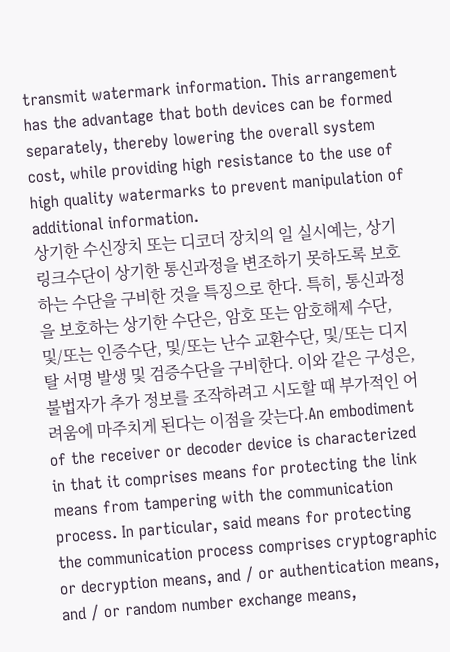transmit watermark information. This arrangement has the advantage that both devices can be formed separately, thereby lowering the overall system cost, while providing high resistance to the use of high quality watermarks to prevent manipulation of additional information.
상기한 수신장치 또는 디코더 장치의 일 실시예는, 상기 링크수단이 상기한 통신과정을 변조하기 못하도록 보호하는 수단을 구비한 것을 특징으로 한다. 특히, 통신과정을 보호하는 상기한 수단은, 암호 또는 암호해제 수단, 및/또는 인증수단, 및/또는 난수 교환수단, 및/또는 디지탈 서명 발생 및 검증수단을 구비한다. 이와 같은 구성은, 불법자가 추가 정보를 조작하려고 시도할 때 부가적인 어려움에 마주치게 된다는 이점을 갖는다.An embodiment of the receiver or decoder device is characterized in that it comprises means for protecting the link means from tampering with the communication process. In particular, said means for protecting the communication process comprises cryptographic or decryption means, and / or authentication means, and / or random number exchange means,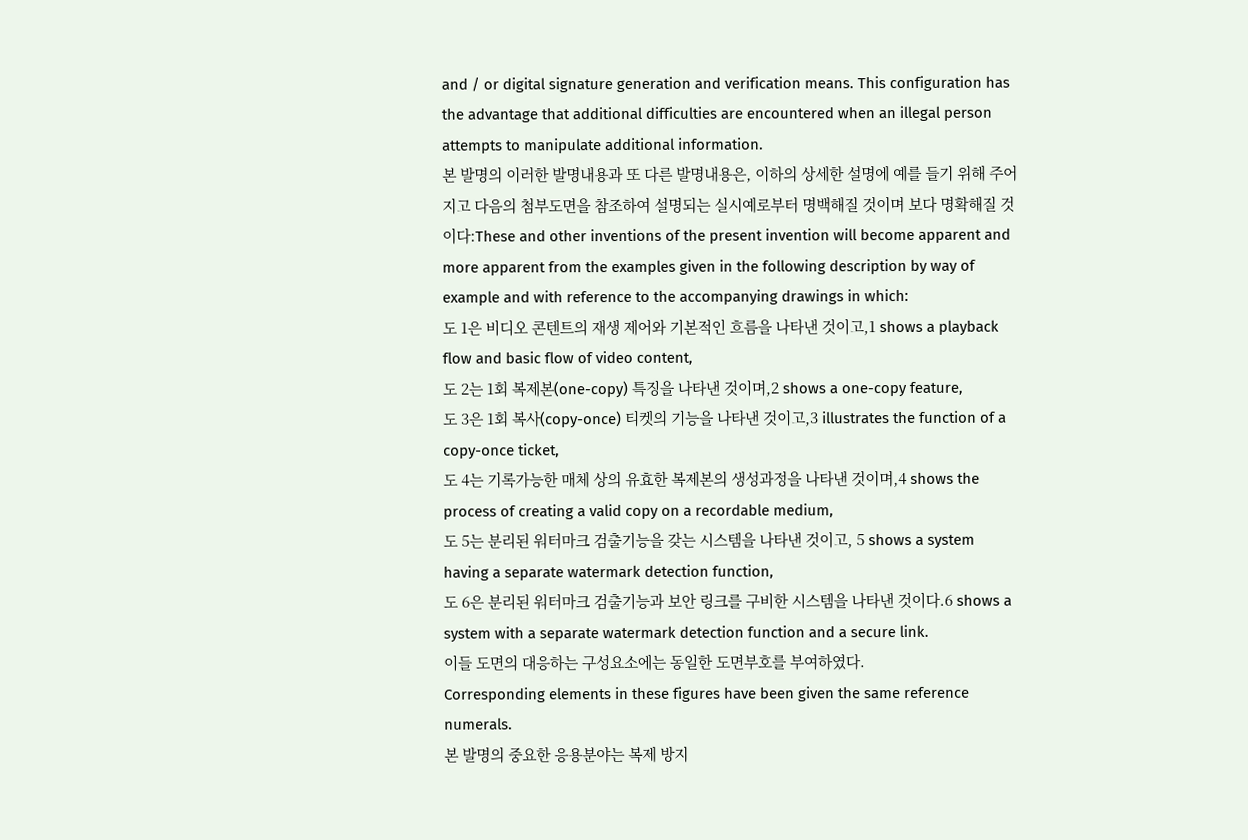and / or digital signature generation and verification means. This configuration has the advantage that additional difficulties are encountered when an illegal person attempts to manipulate additional information.
본 발명의 이러한 발명내용과 또 다른 발명내용은, 이하의 상세한 설명에 예를 들기 위해 주어지고 다음의 첨부도면을 참조하여 설명되는 실시예로부터 명백해질 것이며 보다 명확해질 것이다:These and other inventions of the present invention will become apparent and more apparent from the examples given in the following description by way of example and with reference to the accompanying drawings in which:
도 1은 비디오 콘텐트의 재생 제어와 기본적인 흐름을 나타낸 것이고,1 shows a playback flow and basic flow of video content,
도 2는 1회 복제본(one-copy) 특징을 나타낸 것이며,2 shows a one-copy feature,
도 3은 1회 복사(copy-once) 티켓의 기능을 나타낸 것이고,3 illustrates the function of a copy-once ticket,
도 4는 기록가능한 매체 상의 유효한 복제본의 생성과정을 나타낸 것이며,4 shows the process of creating a valid copy on a recordable medium,
도 5는 분리된 워터마크 검출기능을 갖는 시스템을 나타낸 것이고, 5 shows a system having a separate watermark detection function,
도 6은 분리된 워터마크 검출기능과 보안 링크를 구비한 시스템을 나타낸 것이다.6 shows a system with a separate watermark detection function and a secure link.
이들 도면의 대응하는 구성요소에는 동일한 도면부호를 부여하였다.
Corresponding elements in these figures have been given the same reference numerals.
본 발명의 중요한 응용분야는 복제 방지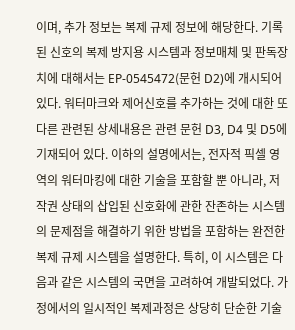이며, 추가 정보는 복제 규제 정보에 해당한다. 기록된 신호의 복제 방지용 시스템과 정보매체 및 판독장치에 대해서는 EP-0545472(문헌 D2)에 개시되어 있다. 워터마크와 제어신호를 추가하는 것에 대한 또 다른 관련된 상세내용은 관련 문헌 D3, D4 및 D5에 기재되어 있다. 이하의 설명에서는, 전자적 픽셀 영역의 워터마킹에 대한 기술을 포함할 뿐 아니라, 저작권 상태의 삽입된 신호화에 관한 잔존하는 시스템의 문제점을 해결하기 위한 방법을 포함하는 완전한 복제 규제 시스템을 설명한다. 특히, 이 시스템은 다음과 같은 시스템의 국면을 고려하여 개발되었다. 가정에서의 일시적인 복제과정은 상당히 단순한 기술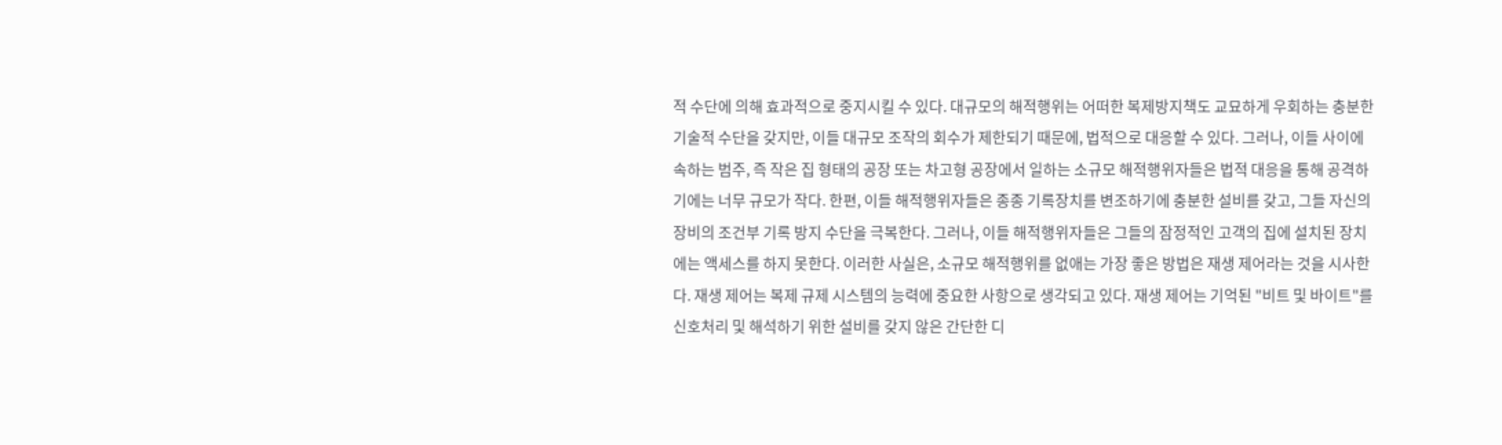적 수단에 의해 효과적으로 중지시킬 수 있다. 대규모의 해적행위는 어떠한 복제방지책도 교묘하게 우회하는 충분한 기술적 수단을 갖지만, 이들 대규모 조작의 회수가 제한되기 때문에, 법적으로 대응할 수 있다. 그러나, 이들 사이에 속하는 범주, 즉 작은 집 형태의 공장 또는 차고형 공장에서 일하는 소규모 해적행위자들은 법적 대응을 통해 공격하기에는 너무 규모가 작다. 한편, 이들 해적행위자들은 종종 기록장치를 변조하기에 충분한 설비를 갖고, 그들 자신의 장비의 조건부 기록 방지 수단을 극복한다. 그러나, 이들 해적행위자들은 그들의 잠정적인 고객의 집에 설치된 장치에는 액세스를 하지 못한다. 이러한 사실은, 소규모 해적행위를 없애는 가장 좋은 방법은 재생 제어라는 것을 시사한다. 재생 제어는 복제 규제 시스템의 능력에 중요한 사항으로 생각되고 있다. 재생 제어는 기억된 "비트 및 바이트"를 신호처리 및 해석하기 위한 설비를 갖지 않은 간단한 디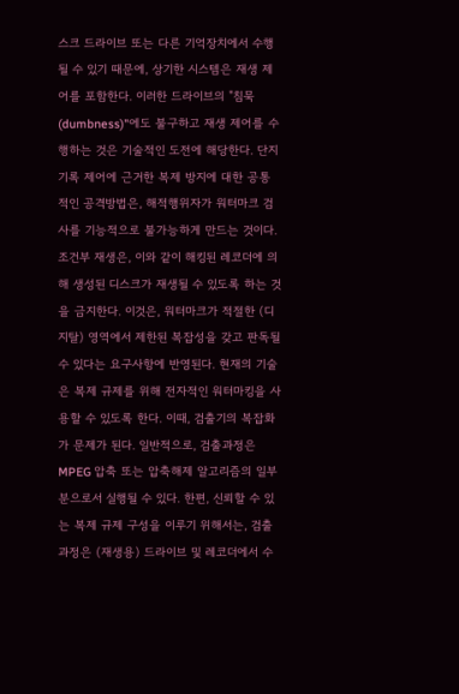스크 드라이브 또는 다른 기억장치에서 수행될 수 있기 때문에, 상기한 시스템은 재생 제어를 포함한다. 이러한 드라이브의 "침묵(dumbness)"에도 불구하고 재생 제어를 수행하는 것은 기술적인 도전에 해당한다. 단지 기록 제어에 근거한 복제 방지에 대한 공통적인 공격방법은, 해적행위자가 워터마크 검사를 기능적으로 불가능하게 만드는 것이다. 조건부 재생은, 이와 같이 해킹된 레코더에 의해 생성된 디스크가 재생될 수 있도록 하는 것을 금지한다. 이것은, 워터마크가 적절한 (디지탈) 영역에서 제한된 복잡성을 갖고 판독될 수 있다는 요구사항에 반영된다. 현재의 기술은 복제 규제를 위해 전자적인 워터마킹을 사용할 수 있도록 한다. 이때, 검출기의 복잡화가 문제가 된다. 일반적으로, 검출과정은 MPEG 압축 또는 압축해제 알고리즘의 일부분으로서 실행될 수 있다. 한편, 신뢰할 수 있는 복제 규제 구성을 이루기 위해서는, 검출과정은 (재생용) 드라이브 및 레코더에서 수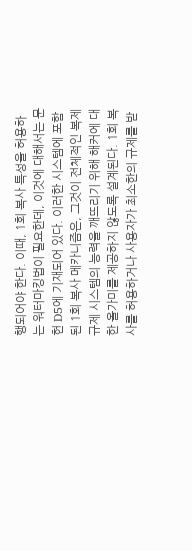행되어야 한다. 이때, 1회 복사 특성을 허용하는 워터마킹법이 필요한데, 이것에 대해서는 문헌 D5에 기재되어 있다. 이러한 시스템에 포함된 1회 복사 메카니즘은, 그것이 전체적인 복제 규제 시스템의 능력을 깨뜨리기 위해 해커에 대한 올가미를 제공하지 않도록 설계된다. 1회 복사를 허용하거나 사용자가 최소한의 규제를 받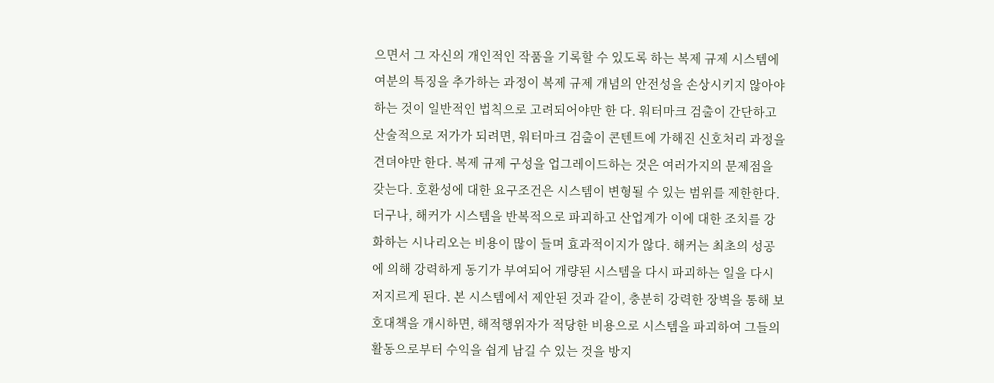으면서 그 자신의 개인적인 작품을 기록할 수 있도록 하는 복제 규제 시스템에 여분의 특징을 추가하는 과정이 복제 규제 개념의 안전성을 손상시키지 않아야 하는 것이 일반적인 법칙으로 고려되어야만 한 다. 워터마크 검출이 간단하고 산술적으로 저가가 되려면, 워터마크 검출이 콘텐트에 가해진 신호처리 과정을 견뎌야만 한다. 복제 규제 구성을 업그레이드하는 것은 여러가지의 문제점을 갖는다. 호환성에 대한 요구조건은 시스템이 변형될 수 있는 범위를 제한한다. 더구나, 해커가 시스템을 반복적으로 파괴하고 산업계가 이에 대한 조치를 강화하는 시나리오는 비용이 많이 들며 효과적이지가 않다. 해커는 최초의 성공에 의해 강력하게 동기가 부여되어 개량된 시스템을 다시 파괴하는 일을 다시 저지르게 된다. 본 시스템에서 제안된 것과 같이, 충분히 강력한 장벽을 통해 보호대책을 개시하면, 해적행위자가 적당한 비용으로 시스템을 파괴하여 그들의 활동으로부터 수익을 쉽게 남길 수 있는 것을 방지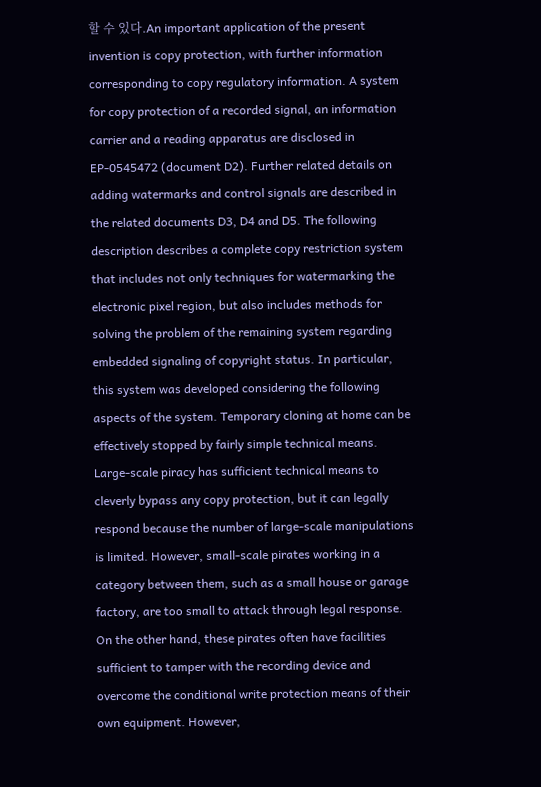할 수 있다.An important application of the present invention is copy protection, with further information corresponding to copy regulatory information. A system for copy protection of a recorded signal, an information carrier and a reading apparatus are disclosed in EP-0545472 (document D2). Further related details on adding watermarks and control signals are described in the related documents D3, D4 and D5. The following description describes a complete copy restriction system that includes not only techniques for watermarking the electronic pixel region, but also includes methods for solving the problem of the remaining system regarding embedded signaling of copyright status. In particular, this system was developed considering the following aspects of the system. Temporary cloning at home can be effectively stopped by fairly simple technical means. Large-scale piracy has sufficient technical means to cleverly bypass any copy protection, but it can legally respond because the number of large-scale manipulations is limited. However, small-scale pirates working in a category between them, such as a small house or garage factory, are too small to attack through legal response. On the other hand, these pirates often have facilities sufficient to tamper with the recording device and overcome the conditional write protection means of their own equipment. However,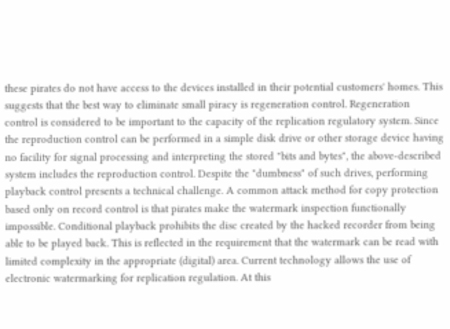these pirates do not have access to the devices installed in their potential customers' homes. This suggests that the best way to eliminate small piracy is regeneration control. Regeneration control is considered to be important to the capacity of the replication regulatory system. Since the reproduction control can be performed in a simple disk drive or other storage device having no facility for signal processing and interpreting the stored "bits and bytes", the above-described system includes the reproduction control. Despite the "dumbness" of such drives, performing playback control presents a technical challenge. A common attack method for copy protection based only on record control is that pirates make the watermark inspection functionally impossible. Conditional playback prohibits the disc created by the hacked recorder from being able to be played back. This is reflected in the requirement that the watermark can be read with limited complexity in the appropriate (digital) area. Current technology allows the use of electronic watermarking for replication regulation. At this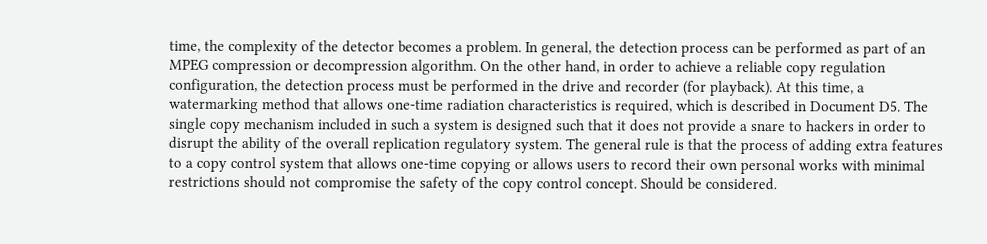time, the complexity of the detector becomes a problem. In general, the detection process can be performed as part of an MPEG compression or decompression algorithm. On the other hand, in order to achieve a reliable copy regulation configuration, the detection process must be performed in the drive and recorder (for playback). At this time, a watermarking method that allows one-time radiation characteristics is required, which is described in Document D5. The single copy mechanism included in such a system is designed such that it does not provide a snare to hackers in order to disrupt the ability of the overall replication regulatory system. The general rule is that the process of adding extra features to a copy control system that allows one-time copying or allows users to record their own personal works with minimal restrictions should not compromise the safety of the copy control concept. Should be considered.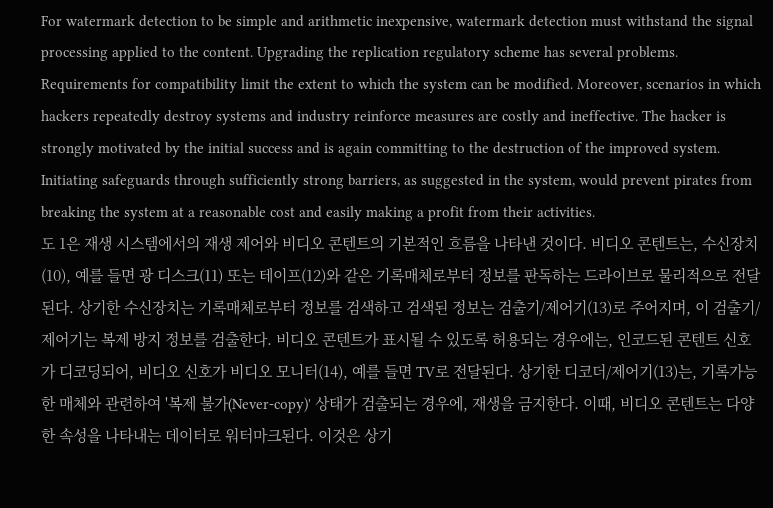For watermark detection to be simple and arithmetic inexpensive, watermark detection must withstand the signal processing applied to the content. Upgrading the replication regulatory scheme has several problems. Requirements for compatibility limit the extent to which the system can be modified. Moreover, scenarios in which hackers repeatedly destroy systems and industry reinforce measures are costly and ineffective. The hacker is strongly motivated by the initial success and is again committing to the destruction of the improved system. Initiating safeguards through sufficiently strong barriers, as suggested in the system, would prevent pirates from breaking the system at a reasonable cost and easily making a profit from their activities.
도 1은 재생 시스템에서의 재생 제어와 비디오 콘텐트의 기본적인 흐름을 나타낸 것이다. 비디오 콘텐트는, 수신장치(10), 예를 들면 광 디스크(11) 또는 테이프(12)와 같은 기록매체로부터 정보를 판독하는 드라이브로 물리적으로 전달된다. 상기한 수신장치는 기록매체로부터 정보를 검색하고 검색된 정보는 검출기/제어기(13)로 주어지며, 이 검출기/제어기는 복제 방지 정보를 검출한다. 비디오 콘텐트가 표시될 수 있도록 허용되는 경우에는, 인코드된 콘텐트 신호가 디코딩되어, 비디오 신호가 비디오 모니터(14), 예를 들면 TV로 전달된다. 상기한 디코더/제어기(13)는, 기록가능한 매체와 관련하여 '복제 불가(Never-copy)' 상태가 검출되는 경우에, 재생을 금지한다. 이때, 비디오 콘텐트는 다양한 속성을 나타내는 데이터로 워터마크된다. 이것은 상기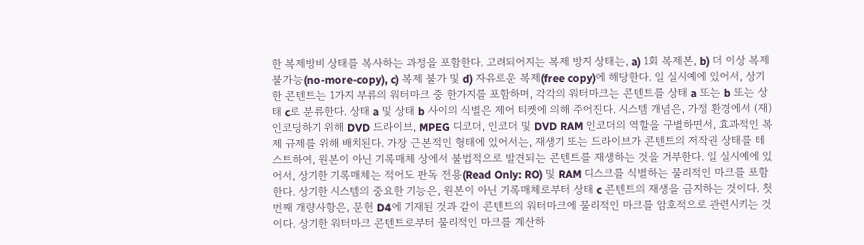한 복제방비 상태를 복사하는 과정을 포함한다. 고려되어지는 복제 방지 상태는, a) 1회 복제본, b) 더 이상 복제 불가능(no-more-copy), c) 복제 불가 및 d) 자유로운 복제(free copy)에 해당한다. 일 실시예에 있어서, 상기한 콘텐트는 1가지 부류의 워터마크 중 한가지를 포함하며, 각각의 워터마크는 콘텐트를 상태 a 또는 b 또는 상태 c로 분류한다. 상태 a 및 상태 b 사이의 식별은 제어 티켓에 의해 주어진다. 시스템 개념은, 가정 환경에서 (재)인코딩하기 위해 DVD 드라이브, MPEG 디코더, 인코더 및 DVD RAM 인코더의 역할을 구별하면서, 효과적인 복제 규제를 위해 배치된다. 가장 근본적인 형태에 있어서는, 재생기 또는 드라이브가 콘텐트의 저작권 상태를 테스트하여, 원본이 아닌 기록매체 상에서 불법적으로 발견되는 콘텐트를 재생하는 것을 거부한다. 일 실시예에 있어서, 상기한 기록매체는 적어도 판독 전용(Read Only: RO) 및 RAM 디스크를 식별하는 물리적인 마크를 포함한다. 상기한 시스템의 중요한 기능은, 원본이 아닌 기록매체로부터 상태 c 콘텐트의 재생을 금지하는 것이다. 첫 번째 개량사항은, 문헌 D4에 기재된 것과 같이 콘텐트의 워터마크에 물리적인 마크를 암호적으로 관련시키는 것이다. 상기한 워터마크 콘텐트로부터 물리적인 마크를 계산하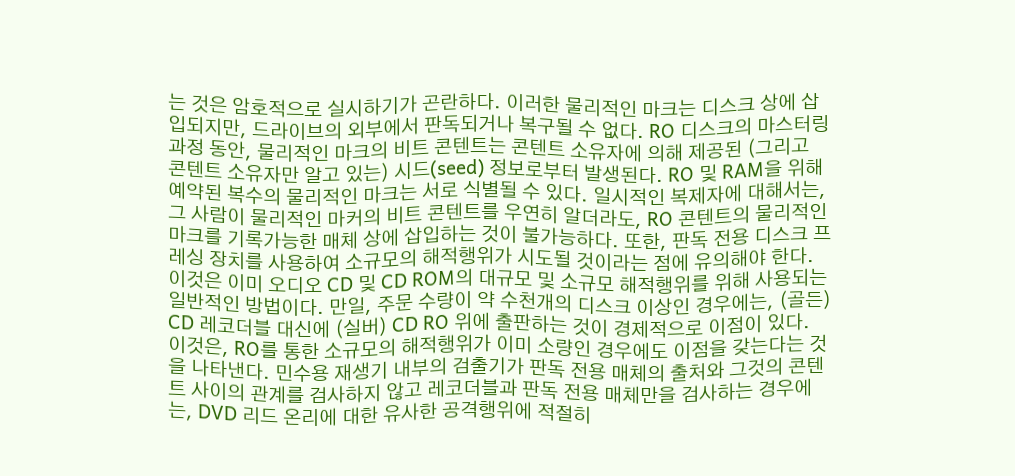는 것은 암호적으로 실시하기가 곤란하다. 이러한 물리적인 마크는 디스크 상에 삽입되지만, 드라이브의 외부에서 판독되거나 복구될 수 없다. RO 디스크의 마스터링 과정 동안, 물리적인 마크의 비트 콘텐트는 콘텐트 소유자에 의해 제공된 (그리고 콘텐트 소유자만 알고 있는) 시드(seed) 정보로부터 발생된다. RO 및 RAM을 위해 예약된 복수의 물리적인 마크는 서로 식별될 수 있다. 일시적인 복제자에 대해서는, 그 사람이 물리적인 마커의 비트 콘텐트를 우연히 알더라도, RO 콘텐트의 물리적인 마크를 기록가능한 매체 상에 삽입하는 것이 불가능하다. 또한, 판독 전용 디스크 프레싱 장치를 사용하여 소규모의 해적행위가 시도될 것이라는 점에 유의해야 한다. 이것은 이미 오디오 CD 및 CD ROM의 대규모 및 소규모 해적행위를 위해 사용되는 일반적인 방법이다. 만일, 주문 수량이 약 수천개의 디스크 이상인 경우에는, (골든) CD 레코더블 대신에 (실버) CD RO 위에 출판하는 것이 경제적으로 이점이 있다. 이것은, RO를 통한 소규모의 해적행위가 이미 소량인 경우에도 이점을 갖는다는 것을 나타낸다. 민수용 재생기 내부의 검출기가 판독 전용 매체의 출처와 그것의 콘텐트 사이의 관계를 검사하지 않고 레코더블과 판독 전용 매체만을 검사하는 경우에는, DVD 리드 온리에 대한 유사한 공격행위에 적절히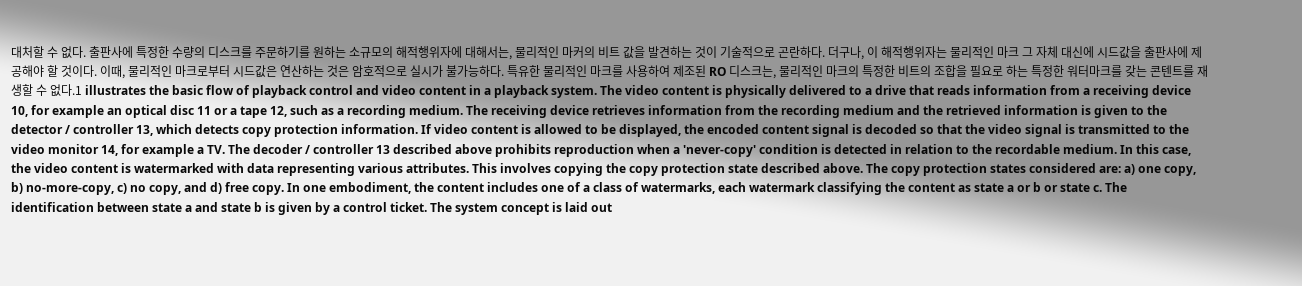대처할 수 없다. 출판사에 특정한 수량의 디스크를 주문하기를 원하는 소규모의 해적행위자에 대해서는, 물리적인 마커의 비트 값을 발견하는 것이 기술적으로 곤란하다. 더구나, 이 해적행위자는 물리적인 마크 그 자체 대신에 시드값을 출판사에 제공해야 할 것이다. 이때, 물리적인 마크로부터 시드값은 연산하는 것은 암호적으로 실시가 불가능하다. 특유한 물리적인 마크를 사용하여 제조된 RO 디스크는, 물리적인 마크의 특정한 비트의 조합을 필요로 하는 특정한 워터마크를 갖는 콘텐트를 재생할 수 없다.1 illustrates the basic flow of playback control and video content in a playback system. The video content is physically delivered to a drive that reads information from a receiving device 10, for example an optical disc 11 or a tape 12, such as a recording medium. The receiving device retrieves information from the recording medium and the retrieved information is given to the detector / controller 13, which detects copy protection information. If video content is allowed to be displayed, the encoded content signal is decoded so that the video signal is transmitted to the video monitor 14, for example a TV. The decoder / controller 13 described above prohibits reproduction when a 'never-copy' condition is detected in relation to the recordable medium. In this case, the video content is watermarked with data representing various attributes. This involves copying the copy protection state described above. The copy protection states considered are: a) one copy, b) no-more-copy, c) no copy, and d) free copy. In one embodiment, the content includes one of a class of watermarks, each watermark classifying the content as state a or b or state c. The identification between state a and state b is given by a control ticket. The system concept is laid out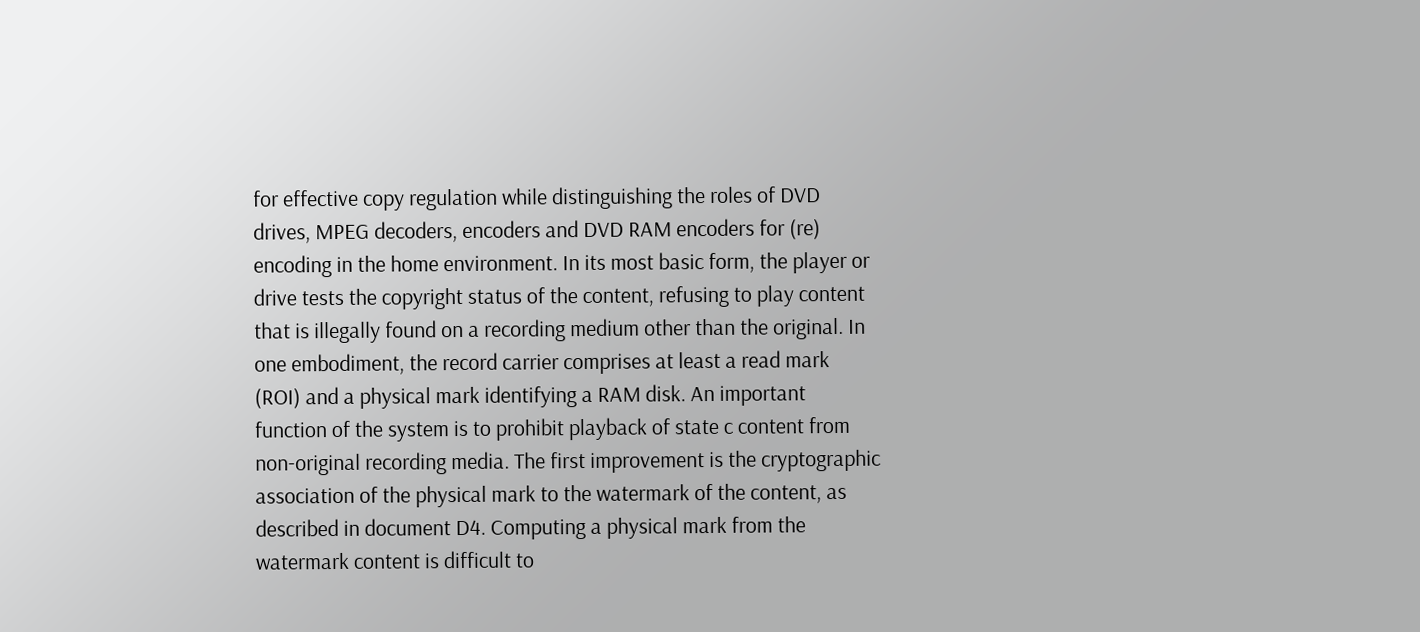for effective copy regulation while distinguishing the roles of DVD drives, MPEG decoders, encoders and DVD RAM encoders for (re) encoding in the home environment. In its most basic form, the player or drive tests the copyright status of the content, refusing to play content that is illegally found on a recording medium other than the original. In one embodiment, the record carrier comprises at least a read mark (ROI) and a physical mark identifying a RAM disk. An important function of the system is to prohibit playback of state c content from non-original recording media. The first improvement is the cryptographic association of the physical mark to the watermark of the content, as described in document D4. Computing a physical mark from the watermark content is difficult to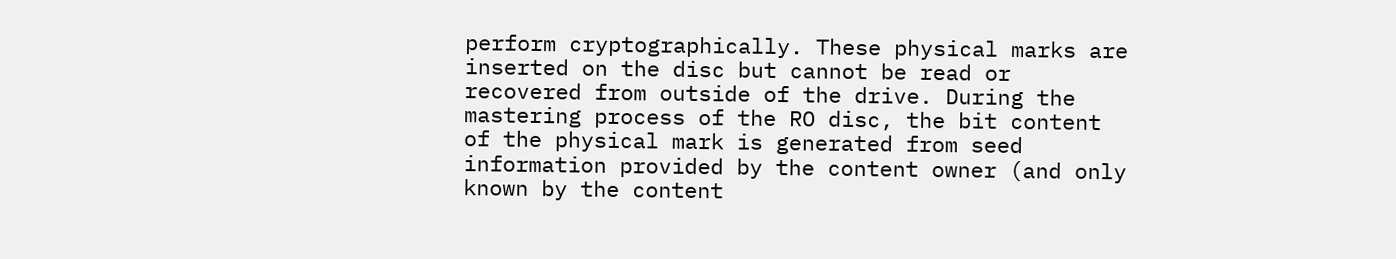perform cryptographically. These physical marks are inserted on the disc but cannot be read or recovered from outside of the drive. During the mastering process of the RO disc, the bit content of the physical mark is generated from seed information provided by the content owner (and only known by the content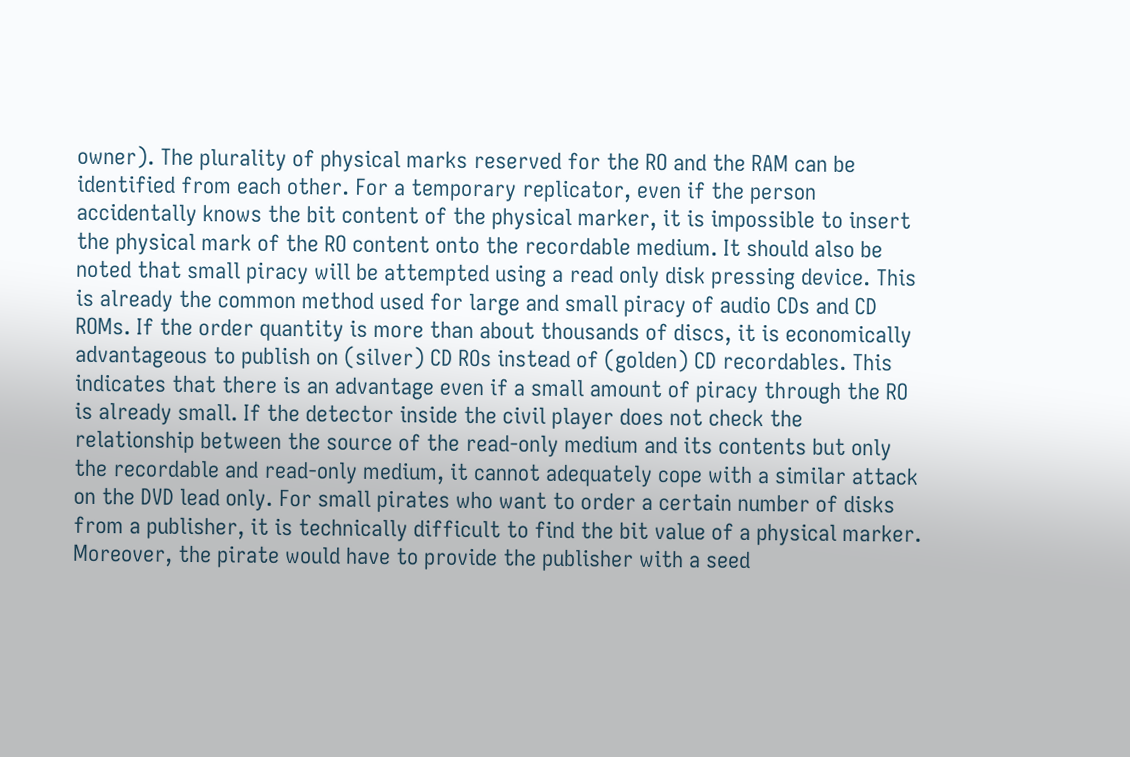owner). The plurality of physical marks reserved for the RO and the RAM can be identified from each other. For a temporary replicator, even if the person accidentally knows the bit content of the physical marker, it is impossible to insert the physical mark of the RO content onto the recordable medium. It should also be noted that small piracy will be attempted using a read only disk pressing device. This is already the common method used for large and small piracy of audio CDs and CD ROMs. If the order quantity is more than about thousands of discs, it is economically advantageous to publish on (silver) CD ROs instead of (golden) CD recordables. This indicates that there is an advantage even if a small amount of piracy through the RO is already small. If the detector inside the civil player does not check the relationship between the source of the read-only medium and its contents but only the recordable and read-only medium, it cannot adequately cope with a similar attack on the DVD lead only. For small pirates who want to order a certain number of disks from a publisher, it is technically difficult to find the bit value of a physical marker. Moreover, the pirate would have to provide the publisher with a seed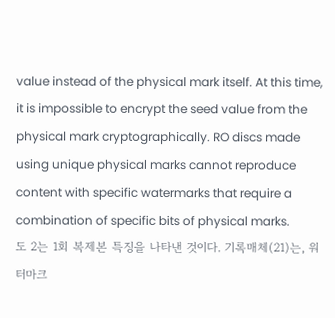value instead of the physical mark itself. At this time, it is impossible to encrypt the seed value from the physical mark cryptographically. RO discs made using unique physical marks cannot reproduce content with specific watermarks that require a combination of specific bits of physical marks.
도 2는 1회 복제본 특징을 나타낸 것이다. 기록매체(21)는, 워터마크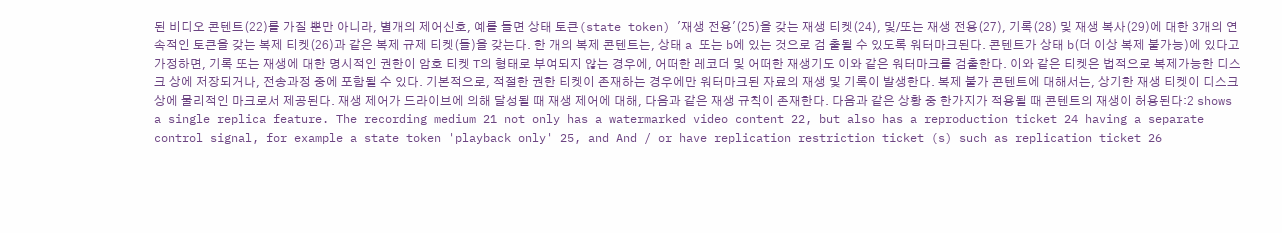된 비디오 콘텐트(22)를 가질 뿐만 아니라, 별개의 제어신호, 예를 들면 상태 토큰(state token) '재생 전용'(25)을 갖는 재생 티켓(24), 및/또는 재생 전용(27), 기록(28) 및 재생 복사(29)에 대한 3개의 연속적인 토큰을 갖는 복제 티켓(26)과 같은 복제 규제 티켓(들)을 갖는다. 한 개의 복제 콘텐트는, 상태 a 또는 b에 있는 것으로 검 출될 수 있도록 워터마크된다. 콘텐트가 상태 b(더 이상 복제 불가능)에 있다고 가정하면, 기록 또는 재생에 대한 명시적인 권한이 암호 티켓 T의 형태로 부여되지 않는 경우에, 어떠한 레코더 및 어떠한 재생기도 이와 같은 워터마크를 검출한다. 이와 같은 티켓은 법적으로 복제가능한 디스크 상에 저장되거나, 전송과정 중에 포함될 수 있다. 기본적으로, 적절한 권한 티켓이 존재하는 경우에만 워터마크된 자료의 재생 및 기록이 발생한다. 복제 불가 콘텐트에 대해서는, 상기한 재생 티켓이 디스크 상에 물리적인 마크로서 제공된다. 재생 제어가 드라이브에 의해 달성될 때 재생 제어에 대해, 다음과 같은 재생 규칙이 존재한다. 다음과 같은 상황 중 한가지가 적용될 때 콘텐트의 재생이 허용된다:2 shows a single replica feature. The recording medium 21 not only has a watermarked video content 22, but also has a reproduction ticket 24 having a separate control signal, for example a state token 'playback only' 25, and And / or have replication restriction ticket (s) such as replication ticket 26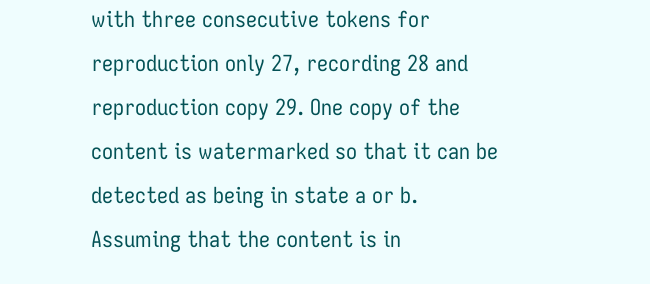with three consecutive tokens for reproduction only 27, recording 28 and reproduction copy 29. One copy of the content is watermarked so that it can be detected as being in state a or b. Assuming that the content is in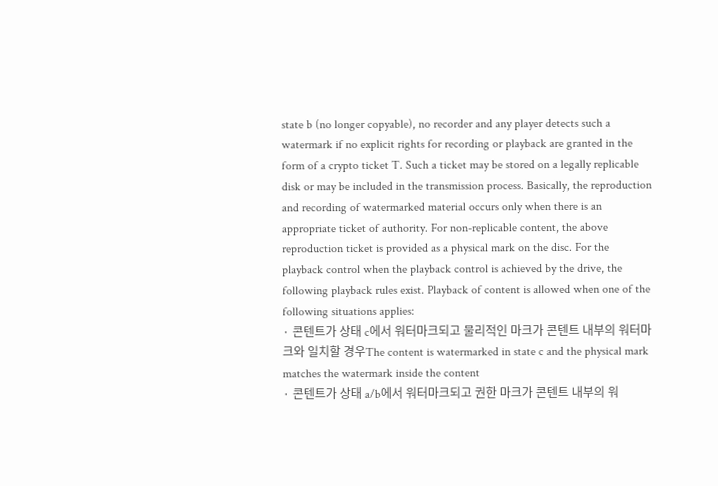state b (no longer copyable), no recorder and any player detects such a watermark if no explicit rights for recording or playback are granted in the form of a crypto ticket T. Such a ticket may be stored on a legally replicable disk or may be included in the transmission process. Basically, the reproduction and recording of watermarked material occurs only when there is an appropriate ticket of authority. For non-replicable content, the above reproduction ticket is provided as a physical mark on the disc. For the playback control when the playback control is achieved by the drive, the following playback rules exist. Playback of content is allowed when one of the following situations applies:
· 콘텐트가 상태 c에서 워터마크되고 물리적인 마크가 콘텐트 내부의 워터마크와 일치할 경우The content is watermarked in state c and the physical mark matches the watermark inside the content
· 콘텐트가 상태 a/b에서 워터마크되고 권한 마크가 콘텐트 내부의 워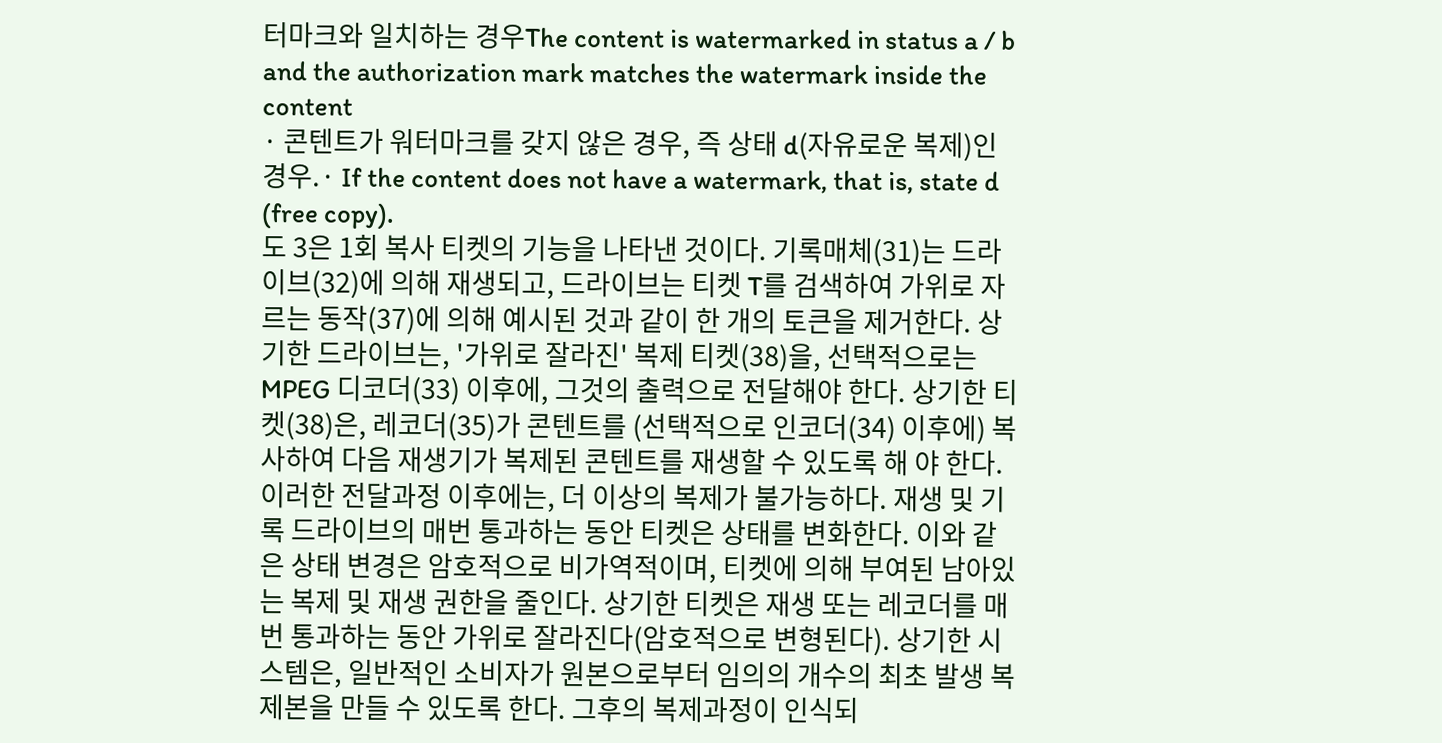터마크와 일치하는 경우The content is watermarked in status a / b and the authorization mark matches the watermark inside the content
· 콘텐트가 워터마크를 갖지 않은 경우, 즉 상태 d(자유로운 복제)인 경우.· If the content does not have a watermark, that is, state d (free copy).
도 3은 1회 복사 티켓의 기능을 나타낸 것이다. 기록매체(31)는 드라이브(32)에 의해 재생되고, 드라이브는 티켓 T를 검색하여 가위로 자르는 동작(37)에 의해 예시된 것과 같이 한 개의 토큰을 제거한다. 상기한 드라이브는, '가위로 잘라진' 복제 티켓(38)을, 선택적으로는 MPEG 디코더(33) 이후에, 그것의 출력으로 전달해야 한다. 상기한 티켓(38)은, 레코더(35)가 콘텐트를 (선택적으로 인코더(34) 이후에) 복사하여 다음 재생기가 복제된 콘텐트를 재생할 수 있도록 해 야 한다. 이러한 전달과정 이후에는, 더 이상의 복제가 불가능하다. 재생 및 기록 드라이브의 매번 통과하는 동안 티켓은 상태를 변화한다. 이와 같은 상태 변경은 암호적으로 비가역적이며, 티켓에 의해 부여된 남아있는 복제 및 재생 권한을 줄인다. 상기한 티켓은 재생 또는 레코더를 매번 통과하는 동안 가위로 잘라진다(암호적으로 변형된다). 상기한 시스템은, 일반적인 소비자가 원본으로부터 임의의 개수의 최초 발생 복제본을 만들 수 있도록 한다. 그후의 복제과정이 인식되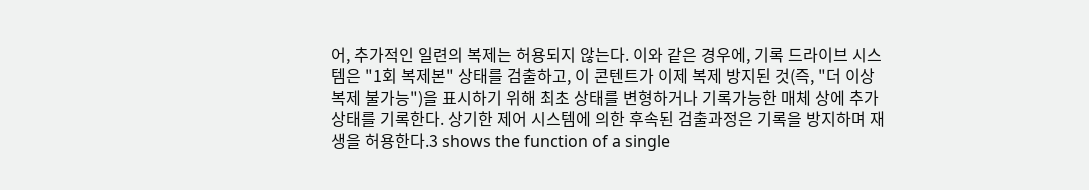어, 추가적인 일련의 복제는 허용되지 않는다. 이와 같은 경우에, 기록 드라이브 시스템은 "1회 복제본" 상태를 검출하고, 이 콘텐트가 이제 복제 방지된 것(즉, "더 이상 복제 불가능")을 표시하기 위해 최초 상태를 변형하거나 기록가능한 매체 상에 추가 상태를 기록한다. 상기한 제어 시스템에 의한 후속된 검출과정은 기록을 방지하며 재생을 허용한다.3 shows the function of a single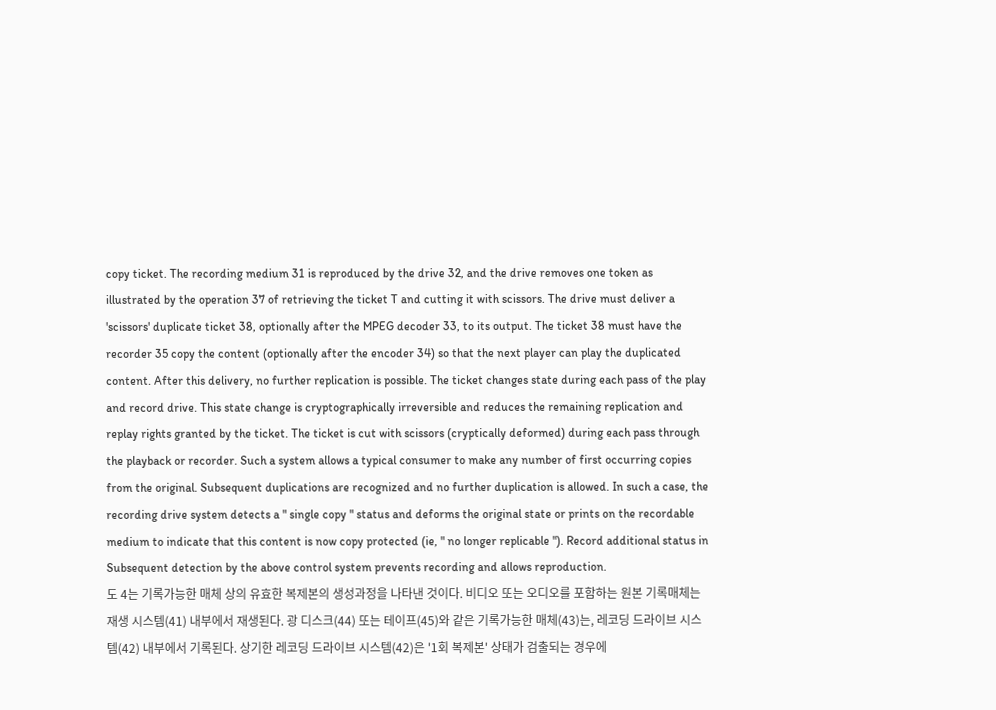copy ticket. The recording medium 31 is reproduced by the drive 32, and the drive removes one token as illustrated by the operation 37 of retrieving the ticket T and cutting it with scissors. The drive must deliver a 'scissors' duplicate ticket 38, optionally after the MPEG decoder 33, to its output. The ticket 38 must have the recorder 35 copy the content (optionally after the encoder 34) so that the next player can play the duplicated content. After this delivery, no further replication is possible. The ticket changes state during each pass of the play and record drive. This state change is cryptographically irreversible and reduces the remaining replication and replay rights granted by the ticket. The ticket is cut with scissors (cryptically deformed) during each pass through the playback or recorder. Such a system allows a typical consumer to make any number of first occurring copies from the original. Subsequent duplications are recognized and no further duplication is allowed. In such a case, the recording drive system detects a " single copy " status and deforms the original state or prints on the recordable medium to indicate that this content is now copy protected (ie, " no longer replicable "). Record additional status in Subsequent detection by the above control system prevents recording and allows reproduction.
도 4는 기록가능한 매체 상의 유효한 복제본의 생성과정을 나타낸 것이다. 비디오 또는 오디오를 포함하는 원본 기록매체는 재생 시스템(41) 내부에서 재생된다. 광 디스크(44) 또는 테이프(45)와 같은 기록가능한 매체(43)는, 레코딩 드라이브 시스템(42) 내부에서 기록된다. 상기한 레코딩 드라이브 시스템(42)은 '1회 복제본' 상태가 검출되는 경우에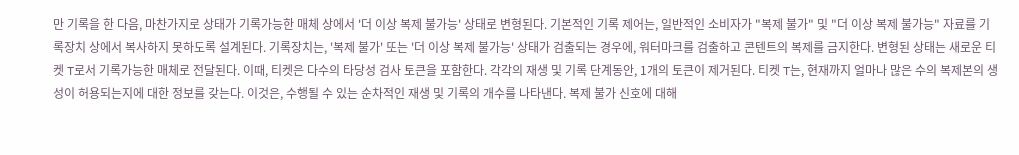만 기록을 한 다음, 마찬가지로 상태가 기록가능한 매체 상에서 '더 이상 복제 불가능' 상태로 변형된다. 기본적인 기록 제어는, 일반적인 소비자가 "복제 불가" 및 "더 이상 복제 불가능" 자료를 기록장치 상에서 복사하지 못하도록 설계된다. 기록장치는, '복제 불가' 또는 '더 이상 복제 불가능' 상태가 검출되는 경우에, 워터마크를 검출하고 콘텐트의 복제를 금지한다. 변형된 상태는 새로운 티켓 T로서 기록가능한 매체로 전달된다. 이때, 티켓은 다수의 타당성 검사 토큰을 포함한다. 각각의 재생 및 기록 단계동안, 1개의 토큰이 제거된다. 티켓 T는, 현재까지 얼마나 많은 수의 복제본의 생성이 허용되는지에 대한 정보를 갖는다. 이것은, 수행될 수 있는 순차적인 재생 및 기록의 개수를 나타낸다. 복제 불가 신호에 대해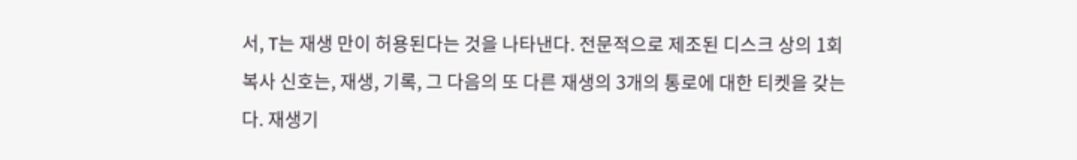서, T는 재생 만이 허용된다는 것을 나타낸다. 전문적으로 제조된 디스크 상의 1회 복사 신호는, 재생, 기록, 그 다음의 또 다른 재생의 3개의 통로에 대한 티켓을 갖는다. 재생기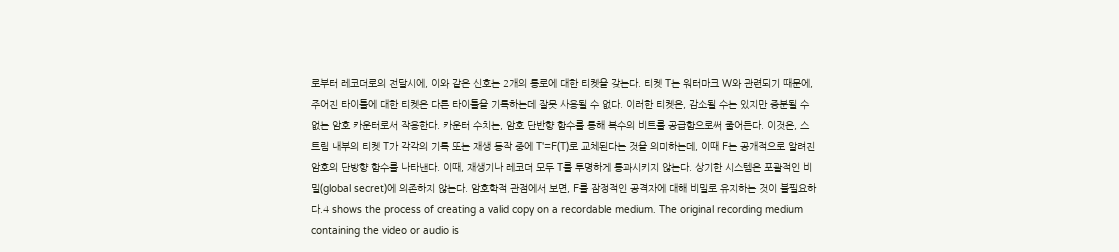로부터 레코더로의 전달시에, 이와 같은 신호는 2개의 통로에 대한 티켓을 갖는다. 티켓 T는 워터마크 W와 관련되기 때문에, 주어진 타이틀에 대한 티켓은 다른 타이틀을 기록하는데 잘못 사용될 수 없다. 이러한 티켓은, 감소될 수는 있지만 증분될 수 없는 암호 카운터로서 작용한다. 카운터 수치는, 암호 단반향 함수를 통해 복수의 비트를 공급함으로써 줄어든다. 이것은, 스트림 내부의 티켓 T가 각각의 기록 또는 재생 동작 중에 T'=F(T)로 교체된다는 것을 의미하는데, 이때 F는 공개적으로 알려진 암호의 단방향 함수를 나타낸다. 이때, 재생기나 레코더 모두 T를 투명하게 통과시키지 않는다. 상기한 시스템은 포괄적인 비밀(global secret)에 의존하지 않는다. 암호학적 관점에서 보면, F를 잠정적인 공격자에 대해 비밀로 유지하는 것이 불필요하다.4 shows the process of creating a valid copy on a recordable medium. The original recording medium containing the video or audio is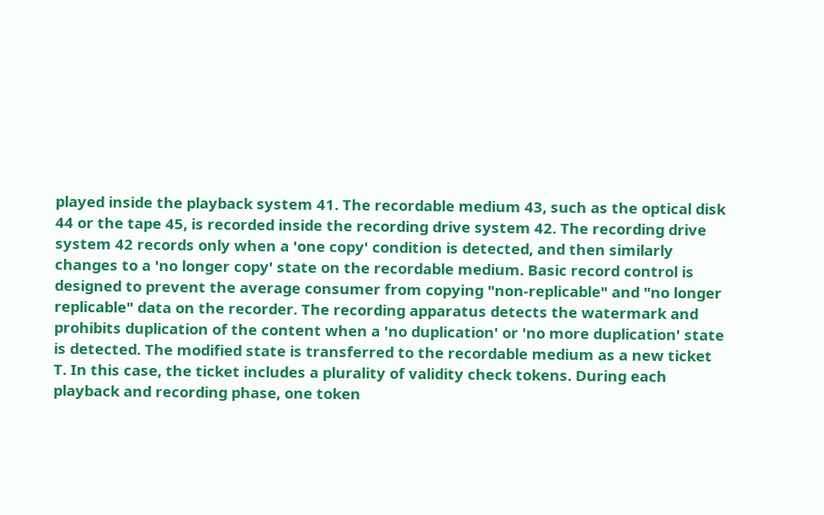played inside the playback system 41. The recordable medium 43, such as the optical disk 44 or the tape 45, is recorded inside the recording drive system 42. The recording drive system 42 records only when a 'one copy' condition is detected, and then similarly changes to a 'no longer copy' state on the recordable medium. Basic record control is designed to prevent the average consumer from copying "non-replicable" and "no longer replicable" data on the recorder. The recording apparatus detects the watermark and prohibits duplication of the content when a 'no duplication' or 'no more duplication' state is detected. The modified state is transferred to the recordable medium as a new ticket T. In this case, the ticket includes a plurality of validity check tokens. During each playback and recording phase, one token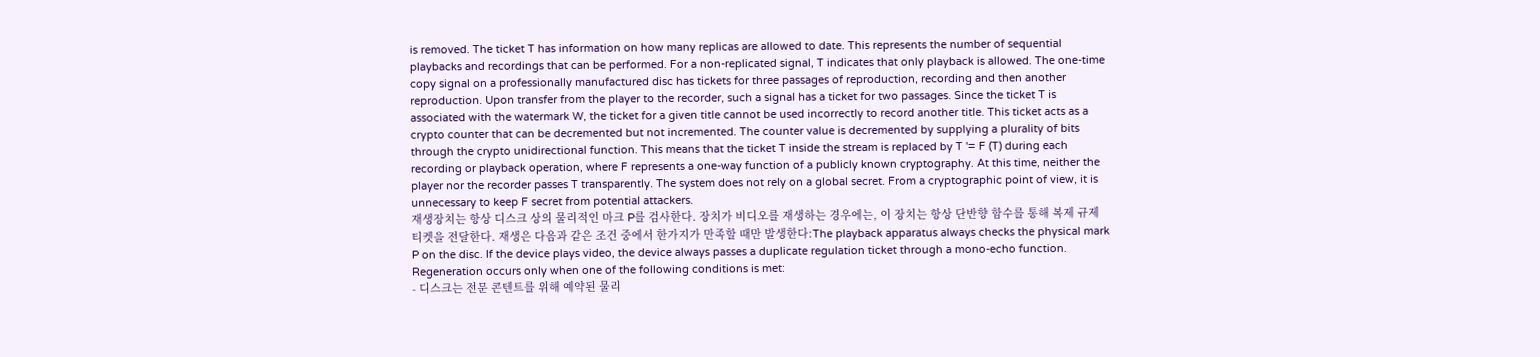is removed. The ticket T has information on how many replicas are allowed to date. This represents the number of sequential playbacks and recordings that can be performed. For a non-replicated signal, T indicates that only playback is allowed. The one-time copy signal on a professionally manufactured disc has tickets for three passages of reproduction, recording and then another reproduction. Upon transfer from the player to the recorder, such a signal has a ticket for two passages. Since the ticket T is associated with the watermark W, the ticket for a given title cannot be used incorrectly to record another title. This ticket acts as a crypto counter that can be decremented but not incremented. The counter value is decremented by supplying a plurality of bits through the crypto unidirectional function. This means that the ticket T inside the stream is replaced by T '= F (T) during each recording or playback operation, where F represents a one-way function of a publicly known cryptography. At this time, neither the player nor the recorder passes T transparently. The system does not rely on a global secret. From a cryptographic point of view, it is unnecessary to keep F secret from potential attackers.
재생장치는 항상 디스크 상의 물리적인 마크 P를 검사한다. 장치가 비디오를 재생하는 경우에는, 이 장치는 항상 단반향 함수를 통해 복제 규제 티켓을 전달한다. 재생은 다음과 같은 조건 중에서 한가지가 만족할 때만 발생한다:The playback apparatus always checks the physical mark P on the disc. If the device plays video, the device always passes a duplicate regulation ticket through a mono-echo function. Regeneration occurs only when one of the following conditions is met:
- 디스크는 전문 콘텐트를 위해 예약된 물리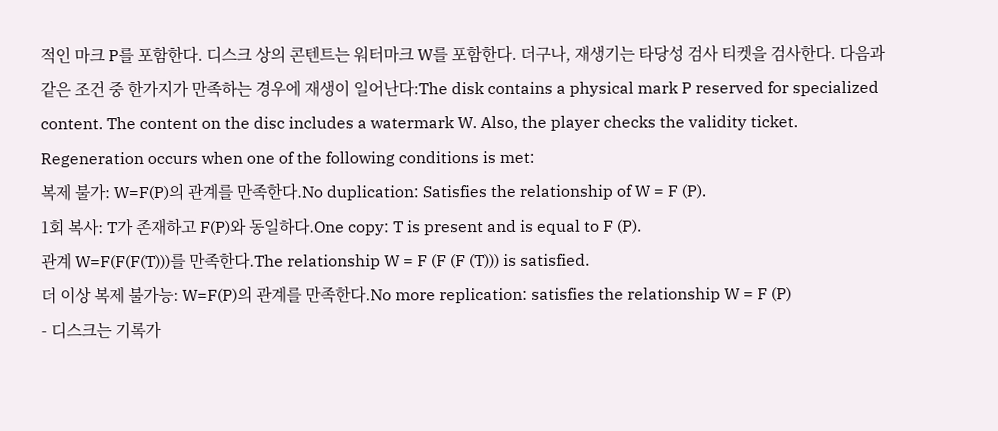적인 마크 P를 포함한다. 디스크 상의 콘텐트는 워터마크 W를 포함한다. 더구나, 재생기는 타당성 검사 티켓을 검사한다. 다음과 같은 조건 중 한가지가 만족하는 경우에 재생이 일어난다:The disk contains a physical mark P reserved for specialized content. The content on the disc includes a watermark W. Also, the player checks the validity ticket. Regeneration occurs when one of the following conditions is met:
복제 불가: W=F(P)의 관계를 만족한다.No duplication: Satisfies the relationship of W = F (P).
1회 복사: T가 존재하고 F(P)와 동일하다.One copy: T is present and is equal to F (P).
관계 W=F(F(F(T)))를 만족한다.The relationship W = F (F (F (T))) is satisfied.
더 이상 복제 불가능: W=F(P)의 관계를 만족한다.No more replication: satisfies the relationship W = F (P)
- 디스크는 기록가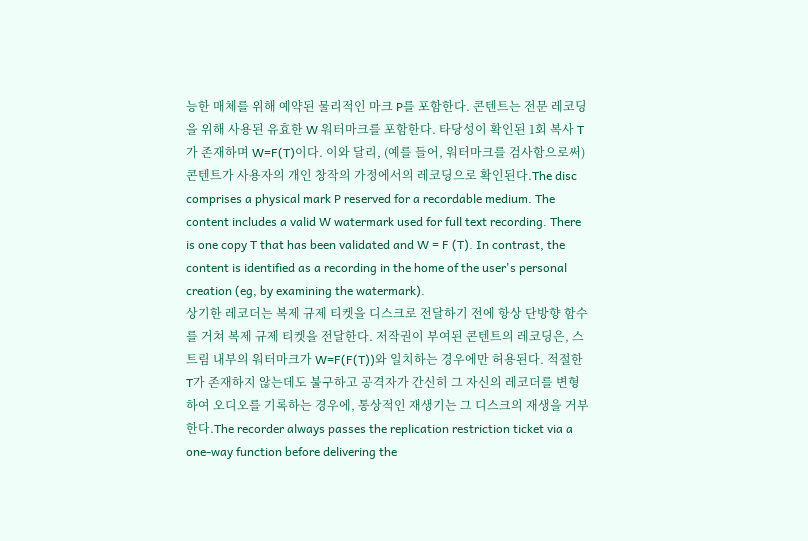능한 매체를 위해 예약된 물리적인 마크 P를 포함한다. 콘텐트는 전문 레코딩을 위해 사용된 유효한 W 워터마크를 포함한다. 타당성이 확인된 1회 복사 T가 존재하며 W=F(T)이다. 이와 달리, (예를 들어, 워터마크를 검사함으로써) 콘텐트가 사용자의 개인 창작의 가정에서의 레코딩으로 확인된다.The disc comprises a physical mark P reserved for a recordable medium. The content includes a valid W watermark used for full text recording. There is one copy T that has been validated and W = F (T). In contrast, the content is identified as a recording in the home of the user's personal creation (eg, by examining the watermark).
상기한 레코더는 복제 규제 티켓을 디스크로 전달하기 전에 항상 단방향 함수를 거쳐 복제 규제 티켓을 전달한다. 저작권이 부여된 콘텐트의 레코딩은, 스트림 내부의 워터마크가 W=F(F(T))와 일치하는 경우에만 허용된다. 적절한 T가 존재하지 않는데도 불구하고 공격자가 간신히 그 자신의 레코더를 변형하여 오디오를 기록하는 경우에, 통상적인 재생기는 그 디스크의 재생을 거부한다.The recorder always passes the replication restriction ticket via a one-way function before delivering the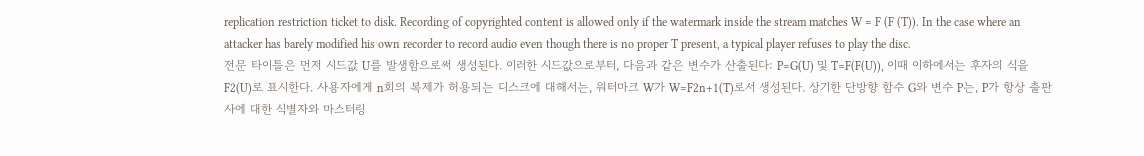replication restriction ticket to disk. Recording of copyrighted content is allowed only if the watermark inside the stream matches W = F (F (T)). In the case where an attacker has barely modified his own recorder to record audio even though there is no proper T present, a typical player refuses to play the disc.
전문 타이틀은 먼저 시드값 U를 발생함으로써 생성된다. 이러한 시드값으로부터, 다음과 같은 변수가 산출된다: P=G(U) 및 T=F(F(U)), 이때 이하에서는 후자의 식을 F2(U)로 표시한다. 사용자에게 n회의 복제가 허용되는 디스크에 대해서는, 워터마크 W가 W=F2n+1(T)로서 생성된다. 상기한 단방향 함수 G와 변수 P는, P가 항상 출판사에 대한 식별자와 마스터링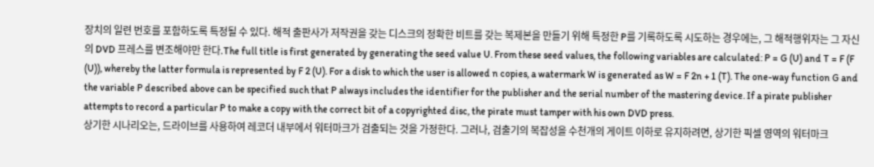장치의 일련 번호를 포함하도록 특정될 수 있다. 해적 출판사가 저작권을 갖는 디스크의 정확한 비트를 갖는 복제본을 만들기 위해 특정한 P를 기록하도록 시도하는 경우에는, 그 해적행위자는 그 자신의 DVD 프레스를 변조해야만 한다.The full title is first generated by generating the seed value U. From these seed values, the following variables are calculated: P = G (U) and T = F (F (U)), whereby the latter formula is represented by F 2 (U). For a disk to which the user is allowed n copies, a watermark W is generated as W = F 2n + 1 (T). The one-way function G and the variable P described above can be specified such that P always includes the identifier for the publisher and the serial number of the mastering device. If a pirate publisher attempts to record a particular P to make a copy with the correct bit of a copyrighted disc, the pirate must tamper with his own DVD press.
상기한 시나리오는, 드라이브를 사용하여 레코더 내부에서 워터마크가 검출되는 것을 가정한다. 그러나, 검출기의 복잡성을 수천개의 게이트 이하로 유지하려면, 상기한 픽셀 영역의 워터마크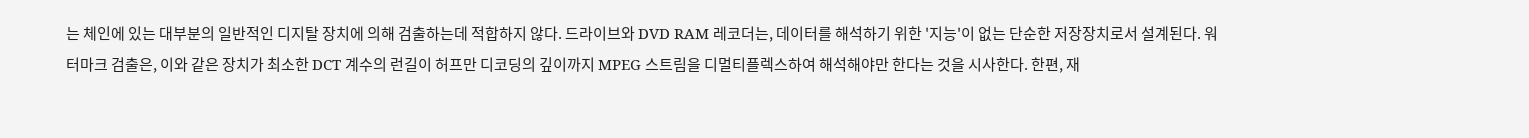는 체인에 있는 대부분의 일반적인 디지탈 장치에 의해 검출하는데 적합하지 않다. 드라이브와 DVD RAM 레코더는, 데이터를 해석하기 위한 '지능'이 없는 단순한 저장장치로서 설계된다. 워터마크 검출은, 이와 같은 장치가 최소한 DCT 계수의 런길이 허프만 디코딩의 깊이까지 MPEG 스트림을 디멀티플렉스하여 해석해야만 한다는 것을 시사한다. 한편, 재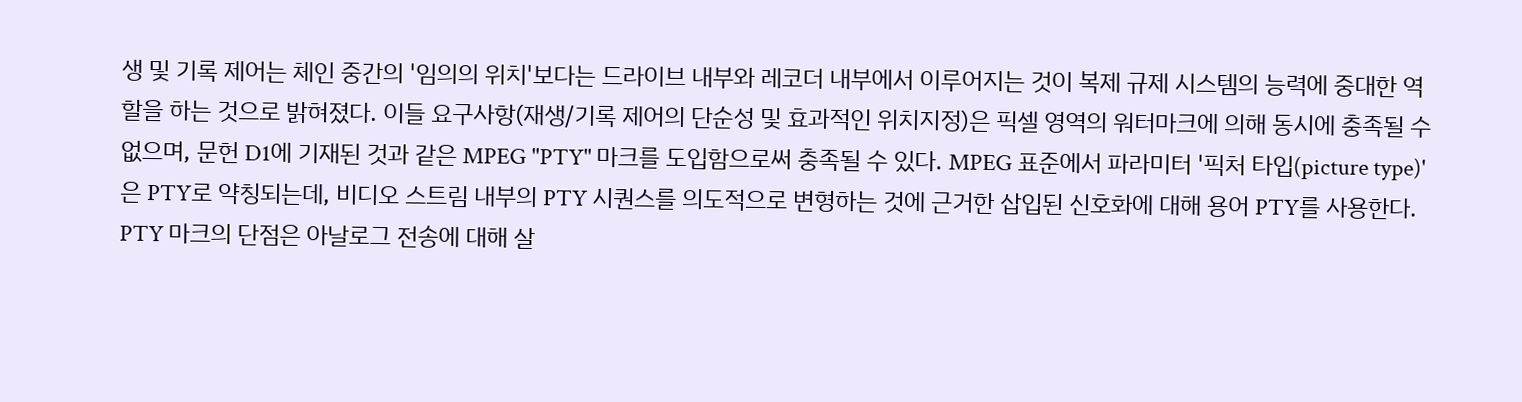생 및 기록 제어는 체인 중간의 '임의의 위치'보다는 드라이브 내부와 레코더 내부에서 이루어지는 것이 복제 규제 시스템의 능력에 중대한 역할을 하는 것으로 밝혀졌다. 이들 요구사항(재생/기록 제어의 단순성 및 효과적인 위치지정)은 픽셀 영역의 워터마크에 의해 동시에 충족될 수 없으며, 문헌 D1에 기재된 것과 같은 MPEG "PTY" 마크를 도입함으로써 충족될 수 있다. MPEG 표준에서 파라미터 '픽처 타입(picture type)'은 PTY로 약칭되는데, 비디오 스트림 내부의 PTY 시퀀스를 의도적으로 변형하는 것에 근거한 삽입된 신호화에 대해 용어 PTY를 사용한다. PTY 마크의 단점은 아날로그 전송에 대해 살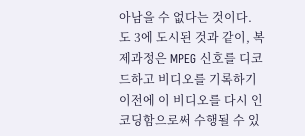아남을 수 없다는 것이다. 도 3에 도시된 것과 같이, 복제과정은 MPEG 신호를 디코드하고 비디오를 기록하기 이전에 이 비디오를 다시 인코딩함으로써 수행될 수 있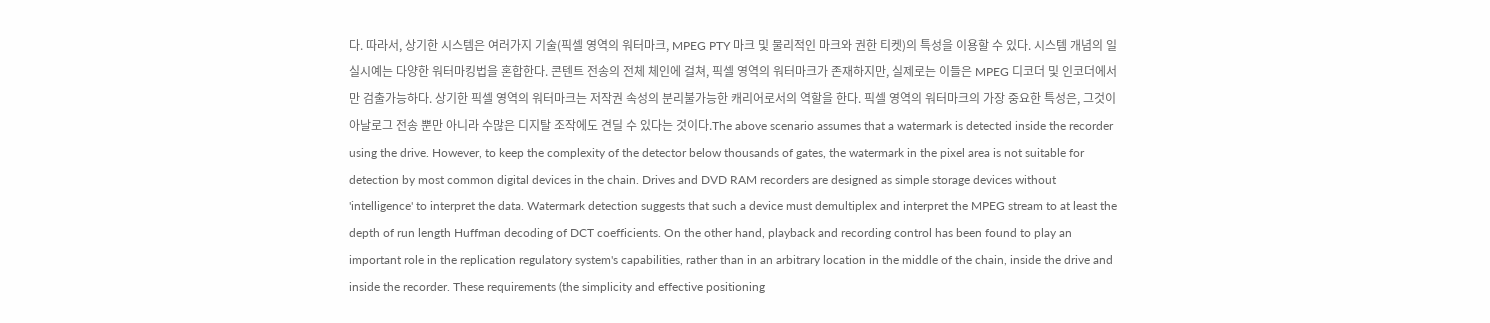다. 따라서, 상기한 시스템은 여러가지 기술(픽셀 영역의 워터마크, MPEG PTY 마크 및 물리적인 마크와 권한 티켓)의 특성을 이용할 수 있다. 시스템 개념의 일 실시예는 다양한 워터마킹법을 혼합한다. 콘텐트 전송의 전체 체인에 걸쳐, 픽셀 영역의 워터마크가 존재하지만, 실제로는 이들은 MPEG 디코더 및 인코더에서만 검출가능하다. 상기한 픽셀 영역의 워터마크는 저작권 속성의 분리불가능한 캐리어로서의 역할을 한다. 픽셀 영역의 워터마크의 가장 중요한 특성은, 그것이 아날로그 전송 뿐만 아니라 수많은 디지탈 조작에도 견딜 수 있다는 것이다.The above scenario assumes that a watermark is detected inside the recorder using the drive. However, to keep the complexity of the detector below thousands of gates, the watermark in the pixel area is not suitable for detection by most common digital devices in the chain. Drives and DVD RAM recorders are designed as simple storage devices without 'intelligence' to interpret the data. Watermark detection suggests that such a device must demultiplex and interpret the MPEG stream to at least the depth of run length Huffman decoding of DCT coefficients. On the other hand, playback and recording control has been found to play an important role in the replication regulatory system's capabilities, rather than in an arbitrary location in the middle of the chain, inside the drive and inside the recorder. These requirements (the simplicity and effective positioning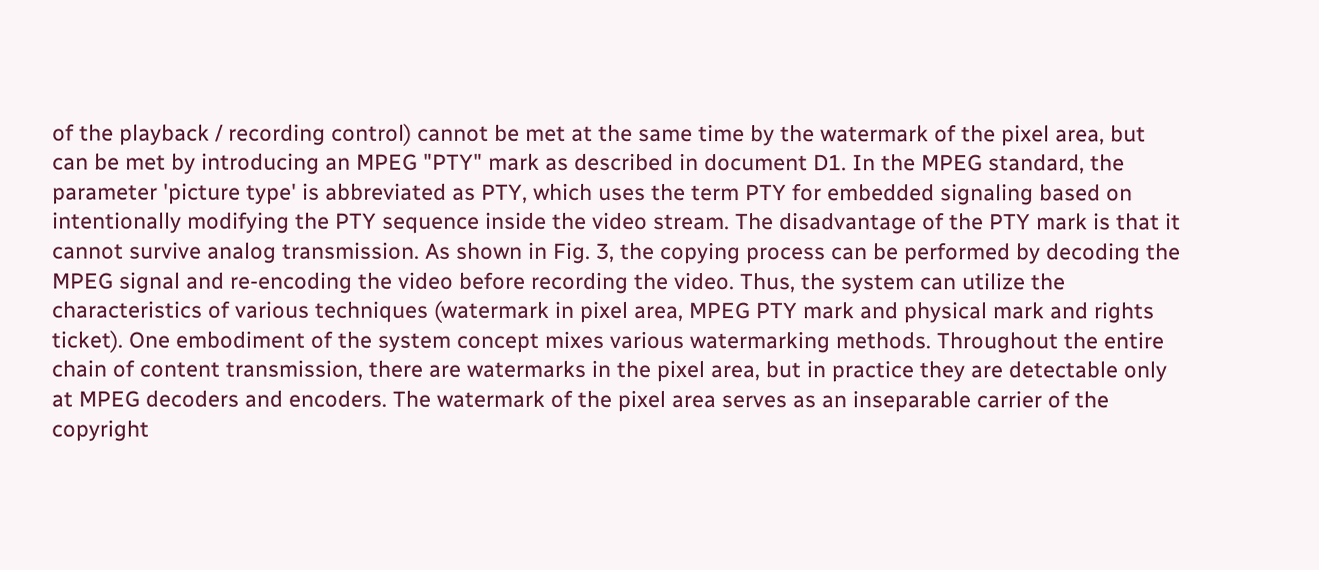of the playback / recording control) cannot be met at the same time by the watermark of the pixel area, but can be met by introducing an MPEG "PTY" mark as described in document D1. In the MPEG standard, the parameter 'picture type' is abbreviated as PTY, which uses the term PTY for embedded signaling based on intentionally modifying the PTY sequence inside the video stream. The disadvantage of the PTY mark is that it cannot survive analog transmission. As shown in Fig. 3, the copying process can be performed by decoding the MPEG signal and re-encoding the video before recording the video. Thus, the system can utilize the characteristics of various techniques (watermark in pixel area, MPEG PTY mark and physical mark and rights ticket). One embodiment of the system concept mixes various watermarking methods. Throughout the entire chain of content transmission, there are watermarks in the pixel area, but in practice they are detectable only at MPEG decoders and encoders. The watermark of the pixel area serves as an inseparable carrier of the copyright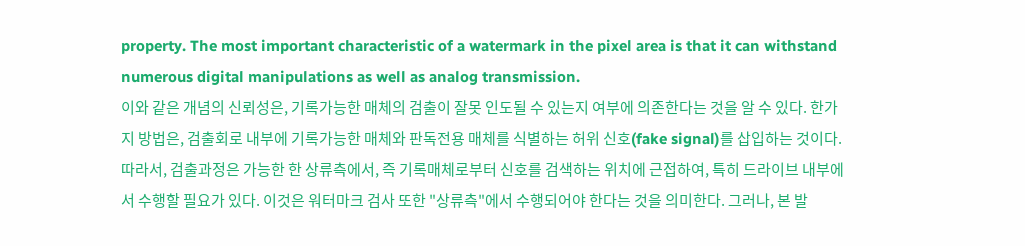property. The most important characteristic of a watermark in the pixel area is that it can withstand numerous digital manipulations as well as analog transmission.
이와 같은 개념의 신뢰성은, 기록가능한 매체의 검출이 잘못 인도될 수 있는지 여부에 의존한다는 것을 알 수 있다. 한가지 방법은, 검출회로 내부에 기록가능한 매체와 판독전용 매체를 식별하는 허위 신호(fake signal)를 삽입하는 것이다. 따라서, 검출과정은 가능한 한 상류측에서, 즉 기록매체로부터 신호를 검색하는 위치에 근접하여, 특히 드라이브 내부에서 수행할 필요가 있다. 이것은 워터마크 검사 또한 "상류측"에서 수행되어야 한다는 것을 의미한다. 그러나, 본 발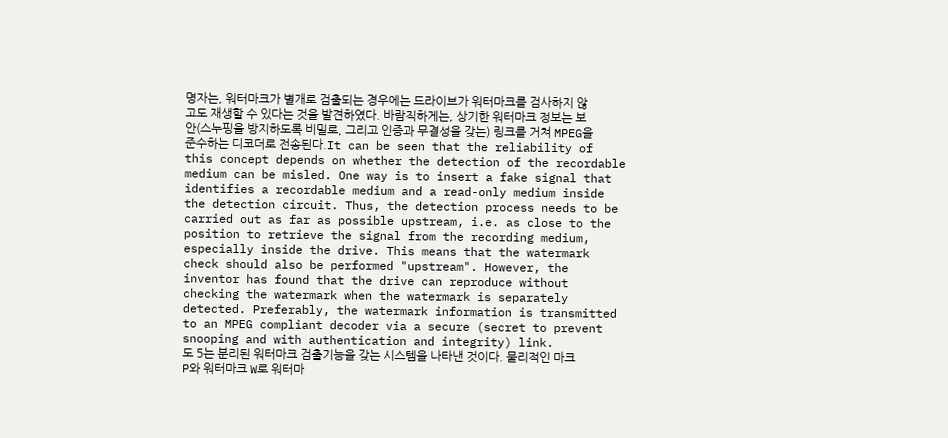명자는, 워터마크가 별개로 검출되는 경우에는 드라이브가 워터마크를 검사하지 않고도 재생할 수 있다는 것을 발견하였다. 바람직하게는, 상기한 워터마크 정보는 보안(스누핑을 방지하도록 비밀로, 그리고 인증과 무결성을 갖는) 링크를 거쳐 MPEG을 준수하는 디코더로 전송된다.It can be seen that the reliability of this concept depends on whether the detection of the recordable medium can be misled. One way is to insert a fake signal that identifies a recordable medium and a read-only medium inside the detection circuit. Thus, the detection process needs to be carried out as far as possible upstream, i.e. as close to the position to retrieve the signal from the recording medium, especially inside the drive. This means that the watermark check should also be performed "upstream". However, the inventor has found that the drive can reproduce without checking the watermark when the watermark is separately detected. Preferably, the watermark information is transmitted to an MPEG compliant decoder via a secure (secret to prevent snooping and with authentication and integrity) link.
도 5는 분리된 워터마크 검출기능을 갖는 시스템을 나타낸 것이다. 물리적인 마크 P와 워터마크 W로 워터마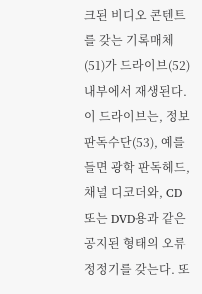크된 비디오 콘텐트를 갖는 기록매체(51)가 드라이브(52) 내부에서 재생된다. 이 드라이브는, 정보 판독수단(53), 예를 들면 광학 판독헤드, 채널 디코더와, CD 또는 DVD용과 같은 공지된 형태의 오류 정정기를 갖는다. 또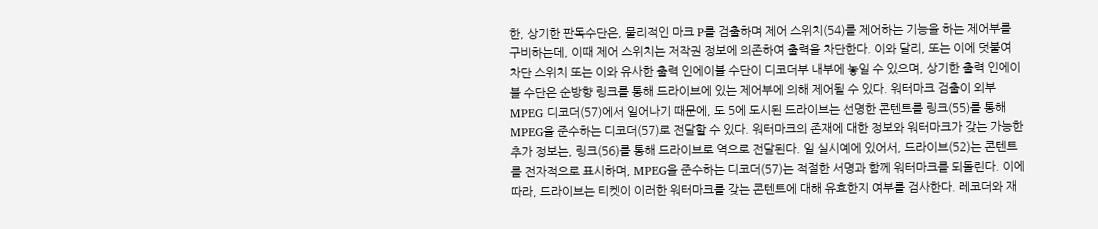한, 상기한 판독수단은, 물리적인 마크 P를 검출하며 제어 스위치(54)를 제어하는 기능을 하는 제어부를 구비하는데, 이때 제어 스위치는 저작권 정보에 의존하여 출력을 차단한다. 이와 달리, 또는 이에 덧붙여 차단 스위치 또는 이와 유사한 출력 인에이블 수단이 디코더부 내부에 놓일 수 있으며, 상기한 출력 인에이블 수단은 순방향 링크를 통해 드라이브에 있는 제어부에 의해 제어될 수 있다. 워터마크 검출이 외부 MPEG 디코더(57)에서 일어나기 때문에, 도 5에 도시된 드라이브는 선명한 콘텐트를 링크(55)를 통해 MPEG을 준수하는 디코더(57)로 전달할 수 있다. 워터마크의 존재에 대한 정보와 워터마크가 갖는 가능한 추가 정보는, 링크(56)를 통해 드라이브로 역으로 전달된다. 일 실시예에 있어서, 드라이브(52)는 콘텐트를 전자적으로 표시하며, MPEG을 준수하는 디코더(57)는 적절한 서명과 함께 워터마크를 되돌린다. 이에 따라, 드라이브는 티켓이 이러한 워터마크를 갖는 콘텐트에 대해 유효한지 여부를 검사한다. 레코더와 재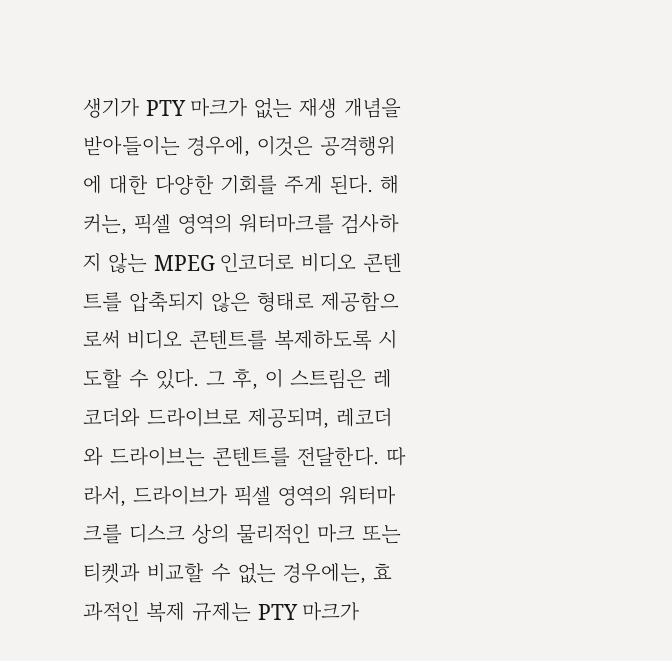생기가 PTY 마크가 없는 재생 개념을 받아들이는 경우에, 이것은 공격행위에 대한 다양한 기회를 주게 된다. 해커는, 픽셀 영역의 워터마크를 검사하지 않는 MPEG 인코더로 비디오 콘텐트를 압축되지 않은 형태로 제공함으로써 비디오 콘텐트를 복제하도록 시도할 수 있다. 그 후, 이 스트림은 레코더와 드라이브로 제공되며, 레코더와 드라이브는 콘텐트를 전달한다. 따라서, 드라이브가 픽셀 영역의 워터마크를 디스크 상의 물리적인 마크 또는 티켓과 비교할 수 없는 경우에는, 효과적인 복제 규제는 PTY 마크가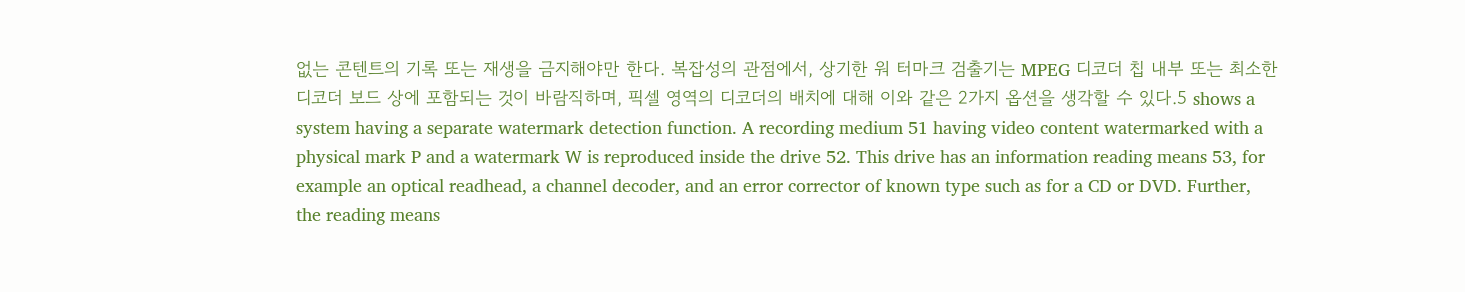없는 콘텐트의 기록 또는 재생을 금지해야만 한다. 복잡성의 관점에서, 상기한 워 터마크 검출기는 MPEG 디코더 칩 내부 또는 최소한 디코더 보드 상에 포함되는 것이 바람직하며, 픽셀 영역의 디코더의 배치에 대해 이와 같은 2가지 옵션을 생각할 수 있다.5 shows a system having a separate watermark detection function. A recording medium 51 having video content watermarked with a physical mark P and a watermark W is reproduced inside the drive 52. This drive has an information reading means 53, for example an optical readhead, a channel decoder, and an error corrector of known type such as for a CD or DVD. Further, the reading means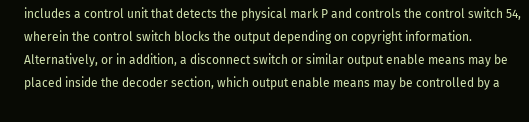includes a control unit that detects the physical mark P and controls the control switch 54, wherein the control switch blocks the output depending on copyright information. Alternatively, or in addition, a disconnect switch or similar output enable means may be placed inside the decoder section, which output enable means may be controlled by a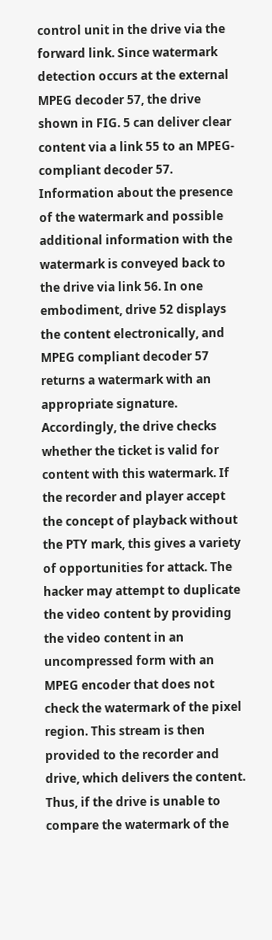control unit in the drive via the forward link. Since watermark detection occurs at the external MPEG decoder 57, the drive shown in FIG. 5 can deliver clear content via a link 55 to an MPEG-compliant decoder 57. Information about the presence of the watermark and possible additional information with the watermark is conveyed back to the drive via link 56. In one embodiment, drive 52 displays the content electronically, and MPEG compliant decoder 57 returns a watermark with an appropriate signature. Accordingly, the drive checks whether the ticket is valid for content with this watermark. If the recorder and player accept the concept of playback without the PTY mark, this gives a variety of opportunities for attack. The hacker may attempt to duplicate the video content by providing the video content in an uncompressed form with an MPEG encoder that does not check the watermark of the pixel region. This stream is then provided to the recorder and drive, which delivers the content. Thus, if the drive is unable to compare the watermark of the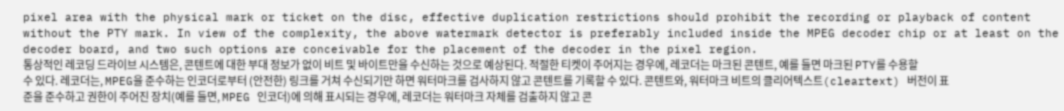pixel area with the physical mark or ticket on the disc, effective duplication restrictions should prohibit the recording or playback of content without the PTY mark. In view of the complexity, the above watermark detector is preferably included inside the MPEG decoder chip or at least on the decoder board, and two such options are conceivable for the placement of the decoder in the pixel region.
통상적인 레코딩 드라이브 시스템은, 콘텐트에 대한 부대 정보가 없이 비트 및 바이트만을 수신하는 것으로 예상된다. 적절한 티켓이 주어지는 경우에, 레코더는 마크된 콘텐트, 예를 들면 마크된 PTY를 수용할 수 있다. 레코더는, MPEG을 준수하는 인코더로부터 (안전한) 링크를 거쳐 수신되기만 하면 워터마크를 검사하지 않고 콘텐트를 기록할 수 있다. 콘텐트와, 워터마크 비트의 클리어텍스트(cleartext) 버전이 표준을 준수하고 권한이 주어진 장치(예를 들면, MPEG 인코더)에 의해 표시되는 경우에, 레코더는 워터마크 자체를 검출하지 않고 콘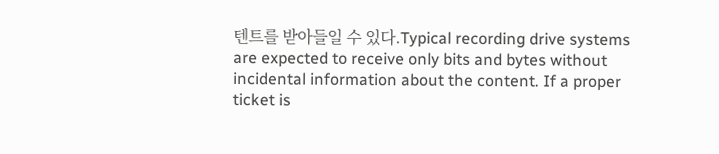텐트를 받아들일 수 있다.Typical recording drive systems are expected to receive only bits and bytes without incidental information about the content. If a proper ticket is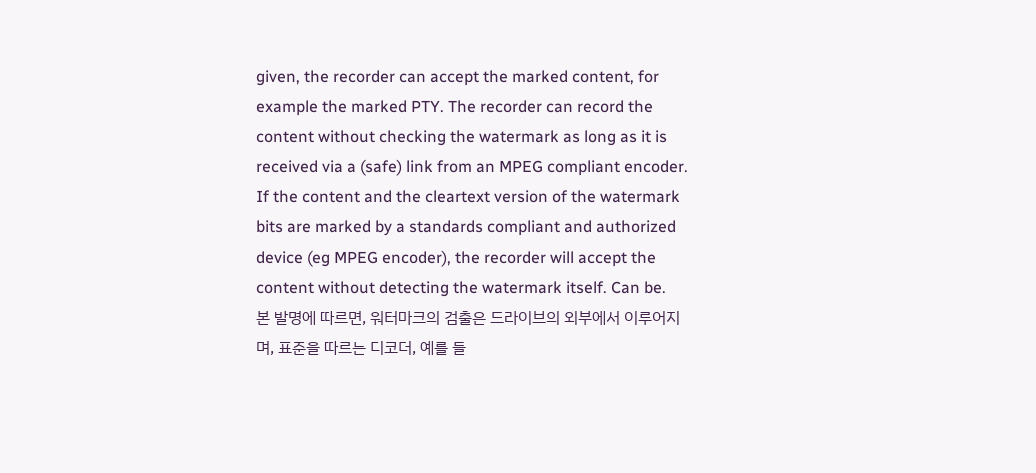given, the recorder can accept the marked content, for example the marked PTY. The recorder can record the content without checking the watermark as long as it is received via a (safe) link from an MPEG compliant encoder. If the content and the cleartext version of the watermark bits are marked by a standards compliant and authorized device (eg MPEG encoder), the recorder will accept the content without detecting the watermark itself. Can be.
본 발명에 따르면, 워터마크의 검출은 드라이브의 외부에서 이루어지며, 표준을 따르는 디코더, 예를 들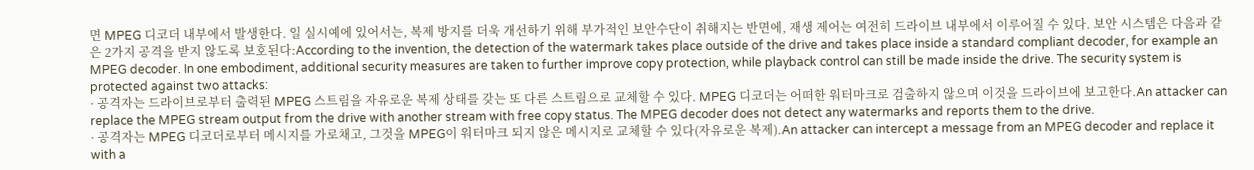면 MPEG 디코더 내부에서 발생한다. 일 실시예에 있어서는, 복제 방지를 더욱 개선하기 위해 부가적인 보안수단이 취해지는 반면에, 재생 제어는 여전히 드라이브 내부에서 이루어질 수 있다. 보안 시스템은 다음과 같은 2가지 공격을 받지 않도록 보호된다:According to the invention, the detection of the watermark takes place outside of the drive and takes place inside a standard compliant decoder, for example an MPEG decoder. In one embodiment, additional security measures are taken to further improve copy protection, while playback control can still be made inside the drive. The security system is protected against two attacks:
· 공격자는 드라이브로부터 출력된 MPEG 스트림을 자유로운 복제 상태를 갖는 또 다른 스트림으로 교체할 수 있다. MPEG 디코더는 어떠한 워터마크로 검출하지 않으며 이것을 드라이브에 보고한다.An attacker can replace the MPEG stream output from the drive with another stream with free copy status. The MPEG decoder does not detect any watermarks and reports them to the drive.
· 공격자는 MPEG 디코더로부터 메시지를 가로채고, 그것을 MPEG이 워터마크 되지 않은 메시지로 교체할 수 있다(자유로운 복제).An attacker can intercept a message from an MPEG decoder and replace it with a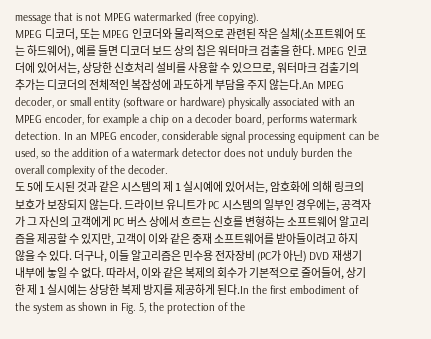message that is not MPEG watermarked (free copying).
MPEG 디코더, 또는 MPEG 인코더와 물리적으로 관련된 작은 실체(소프트웨어 또는 하드웨어), 예를 들면 디코더 보드 상의 칩은 워터마크 검출을 한다. MPEG 인코더에 있어서는, 상당한 신호처리 설비를 사용할 수 있으므로, 워터마크 검출기의 추가는 디코더의 전체적인 복잡성에 과도하게 부담을 주지 않는다.An MPEG decoder, or small entity (software or hardware) physically associated with an MPEG encoder, for example a chip on a decoder board, performs watermark detection. In an MPEG encoder, considerable signal processing equipment can be used, so the addition of a watermark detector does not unduly burden the overall complexity of the decoder.
도 5에 도시된 것과 같은 시스템의 제 1 실시예에 있어서는, 암호화에 의해 링크의 보호가 보장되지 않는다. 드라이브 유니트가 PC 시스템의 일부인 경우에는, 공격자가 그 자신의 고객에게 PC 버스 상에서 흐르는 신호를 변형하는 소프트웨어 알고리즘을 제공할 수 있지만, 고객이 이와 같은 중재 소프트웨어를 받아들이려고 하지 않을 수 있다. 더구나, 이들 알고리즘은 민수용 전자장비 (PC가 아닌) DVD 재생기 내부에 놓일 수 없다. 따라서, 이와 같은 복제의 회수가 기본적으로 줄어들어, 상기한 제 1 실시예는 상당한 복제 방지를 제공하게 된다.In the first embodiment of the system as shown in Fig. 5, the protection of the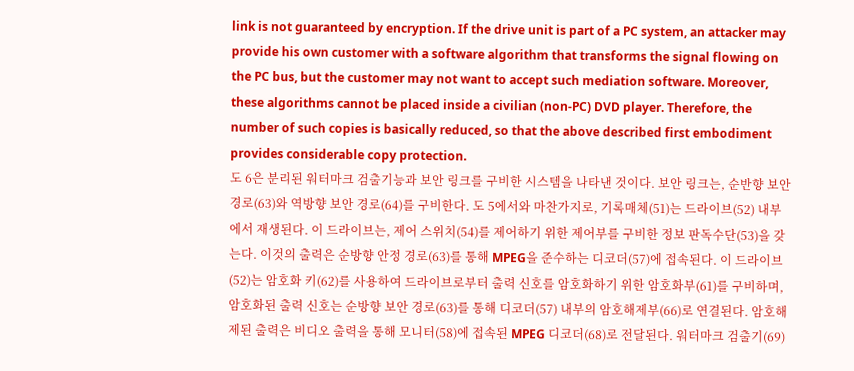link is not guaranteed by encryption. If the drive unit is part of a PC system, an attacker may provide his own customer with a software algorithm that transforms the signal flowing on the PC bus, but the customer may not want to accept such mediation software. Moreover, these algorithms cannot be placed inside a civilian (non-PC) DVD player. Therefore, the number of such copies is basically reduced, so that the above described first embodiment provides considerable copy protection.
도 6은 분리된 워터마크 검출기능과 보안 링크를 구비한 시스템을 나타낸 것이다. 보안 링크는, 순반향 보안 경로(63)와 역방향 보안 경로(64)를 구비한다. 도 5에서와 마찬가지로, 기록매체(51)는 드라이브(52) 내부에서 재생된다. 이 드라이브는, 제어 스위치(54)를 제어하기 위한 제어부를 구비한 정보 판독수단(53)을 갖는다. 이것의 출력은 순방향 안정 경로(63)를 통해 MPEG을 준수하는 디코더(57)에 접속된다. 이 드라이브(52)는 암호화 키(62)를 사용하여 드라이브로부터 출력 신호를 암호화하기 위한 암호화부(61)를 구비하며, 암호화된 출력 신호는 순방향 보안 경로(63)를 통해 디코더(57) 내부의 암호해제부(66)로 연결된다. 암호해제된 출력은 비디오 출력을 통해 모니터(58)에 접속된 MPEG 디코더(68)로 전달된다. 워터마크 검출기(69)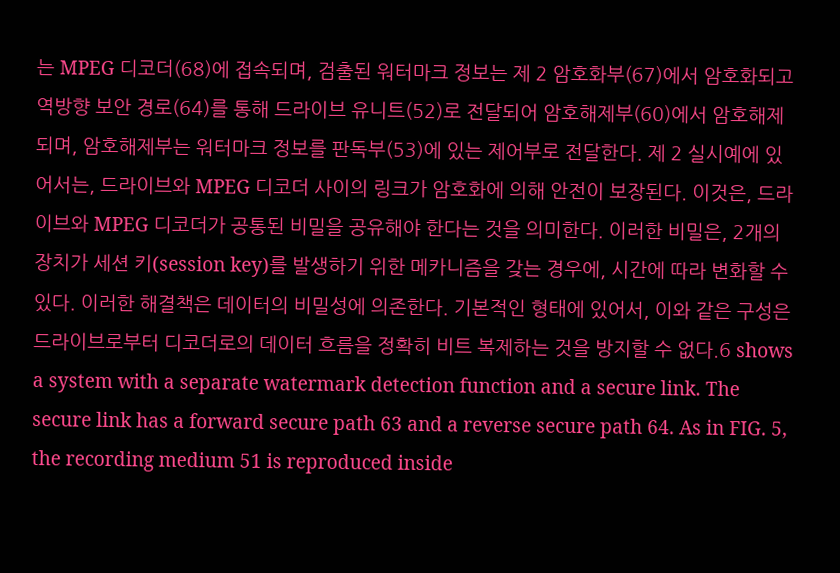는 MPEG 디코더(68)에 접속되며, 검출된 워터마크 정보는 제 2 암호화부(67)에서 암호화되고 역방향 보안 경로(64)를 통해 드라이브 유니트(52)로 전달되어 암호해제부(60)에서 암호해제되며, 암호해제부는 워터마크 정보를 판독부(53)에 있는 제어부로 전달한다. 제 2 실시예에 있어서는, 드라이브와 MPEG 디코더 사이의 링크가 암호화에 의해 안전이 보장된다. 이것은, 드라이브와 MPEG 디코더가 공통된 비밀을 공유해야 한다는 것을 의미한다. 이러한 비밀은, 2개의 장치가 세션 키(session key)를 발생하기 위한 메카니즘을 갖는 경우에, 시간에 따라 변화할 수 있다. 이러한 해결책은 데이터의 비밀성에 의존한다. 기본적인 형태에 있어서, 이와 같은 구성은 드라이브로부터 디코더로의 데이터 흐름을 정확히 비트 복제하는 것을 방지할 수 없다.6 shows a system with a separate watermark detection function and a secure link. The secure link has a forward secure path 63 and a reverse secure path 64. As in FIG. 5, the recording medium 51 is reproduced inside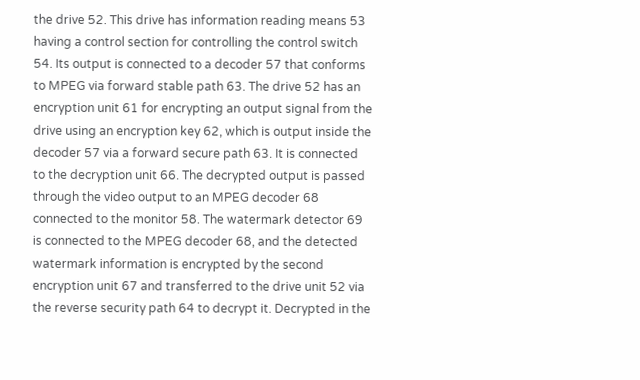the drive 52. This drive has information reading means 53 having a control section for controlling the control switch 54. Its output is connected to a decoder 57 that conforms to MPEG via forward stable path 63. The drive 52 has an encryption unit 61 for encrypting an output signal from the drive using an encryption key 62, which is output inside the decoder 57 via a forward secure path 63. It is connected to the decryption unit 66. The decrypted output is passed through the video output to an MPEG decoder 68 connected to the monitor 58. The watermark detector 69 is connected to the MPEG decoder 68, and the detected watermark information is encrypted by the second encryption unit 67 and transferred to the drive unit 52 via the reverse security path 64 to decrypt it. Decrypted in the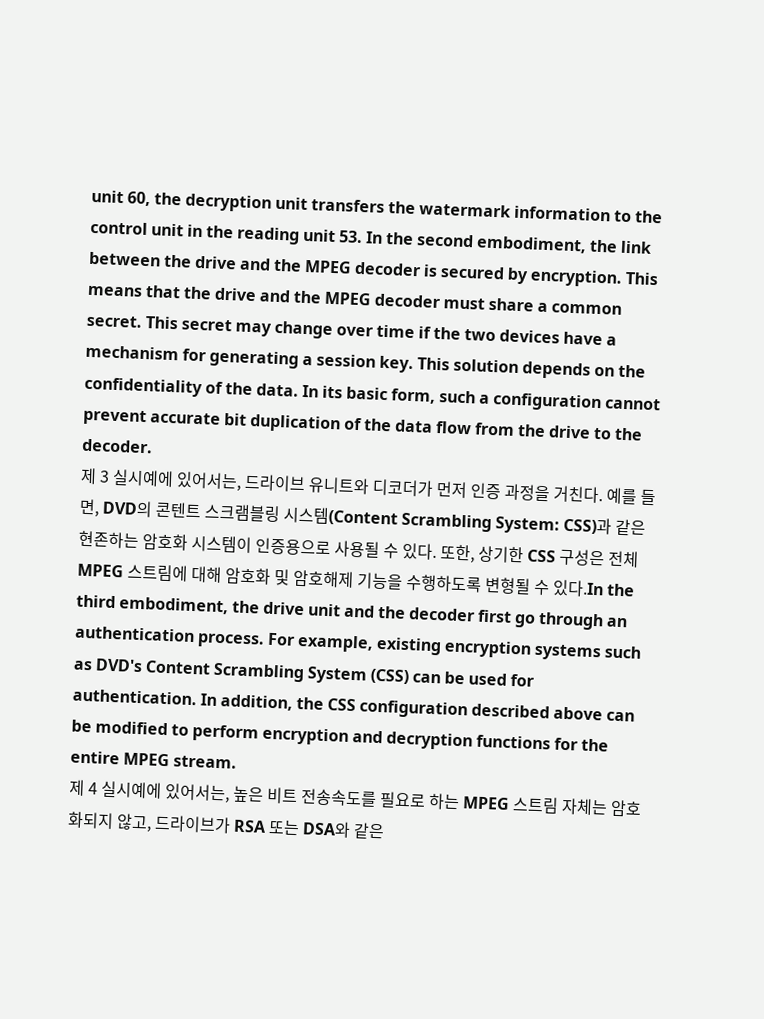unit 60, the decryption unit transfers the watermark information to the control unit in the reading unit 53. In the second embodiment, the link between the drive and the MPEG decoder is secured by encryption. This means that the drive and the MPEG decoder must share a common secret. This secret may change over time if the two devices have a mechanism for generating a session key. This solution depends on the confidentiality of the data. In its basic form, such a configuration cannot prevent accurate bit duplication of the data flow from the drive to the decoder.
제 3 실시예에 있어서는, 드라이브 유니트와 디코더가 먼저 인증 과정을 거친다. 예를 들면, DVD의 콘텐트 스크램블링 시스템(Content Scrambling System: CSS)과 같은 현존하는 암호화 시스템이 인증용으로 사용될 수 있다. 또한, 상기한 CSS 구성은 전체 MPEG 스트림에 대해 암호화 및 암호해제 기능을 수행하도록 변형될 수 있다.In the third embodiment, the drive unit and the decoder first go through an authentication process. For example, existing encryption systems such as DVD's Content Scrambling System (CSS) can be used for authentication. In addition, the CSS configuration described above can be modified to perform encryption and decryption functions for the entire MPEG stream.
제 4 실시예에 있어서는, 높은 비트 전송속도를 필요로 하는 MPEG 스트림 자체는 암호화되지 않고, 드라이브가 RSA 또는 DSA와 같은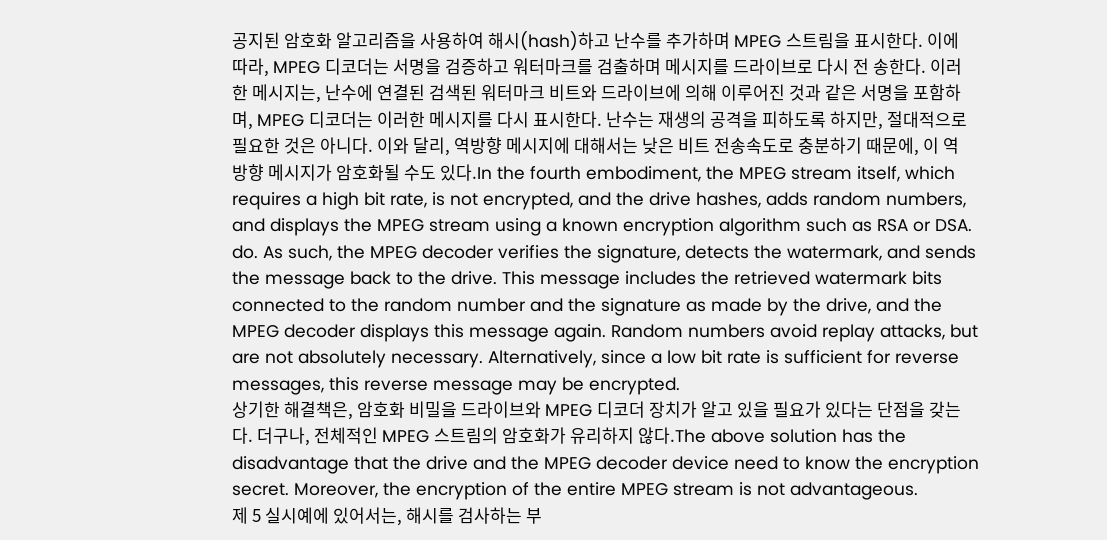공지된 암호화 알고리즘을 사용하여 해시(hash)하고 난수를 추가하며 MPEG 스트림을 표시한다. 이에 따라, MPEG 디코더는 서명을 검증하고 워터마크를 검출하며 메시지를 드라이브로 다시 전 송한다. 이러한 메시지는, 난수에 연결된 검색된 워터마크 비트와 드라이브에 의해 이루어진 것과 같은 서명을 포함하며, MPEG 디코더는 이러한 메시지를 다시 표시한다. 난수는 재생의 공격을 피하도록 하지만, 절대적으로 필요한 것은 아니다. 이와 달리, 역방향 메시지에 대해서는 낮은 비트 전송속도로 충분하기 때문에, 이 역방향 메시지가 암호화될 수도 있다.In the fourth embodiment, the MPEG stream itself, which requires a high bit rate, is not encrypted, and the drive hashes, adds random numbers, and displays the MPEG stream using a known encryption algorithm such as RSA or DSA. do. As such, the MPEG decoder verifies the signature, detects the watermark, and sends the message back to the drive. This message includes the retrieved watermark bits connected to the random number and the signature as made by the drive, and the MPEG decoder displays this message again. Random numbers avoid replay attacks, but are not absolutely necessary. Alternatively, since a low bit rate is sufficient for reverse messages, this reverse message may be encrypted.
상기한 해결책은, 암호화 비밀을 드라이브와 MPEG 디코더 장치가 알고 있을 필요가 있다는 단점을 갖는다. 더구나, 전체적인 MPEG 스트림의 암호화가 유리하지 않다.The above solution has the disadvantage that the drive and the MPEG decoder device need to know the encryption secret. Moreover, the encryption of the entire MPEG stream is not advantageous.
제 5 실시예에 있어서는, 해시를 검사하는 부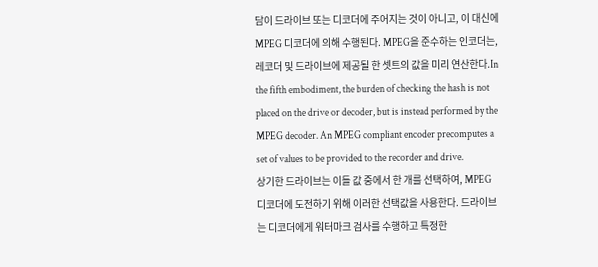담이 드라이브 또는 디코더에 주어지는 것이 아니고, 이 대신에 MPEG 디코더에 의해 수행된다. MPEG을 준수하는 인코더는, 레코더 및 드라이브에 제공될 한 셋트의 값을 미리 연산한다.In the fifth embodiment, the burden of checking the hash is not placed on the drive or decoder, but is instead performed by the MPEG decoder. An MPEG compliant encoder precomputes a set of values to be provided to the recorder and drive.
상기한 드라이브는 이들 값 중에서 한 개를 선택하여, MPEG 디코더에 도전하기 위해 이러한 선택값을 사용한다. 드라이브는 디코더에게 워터마크 검사를 수행하고 특정한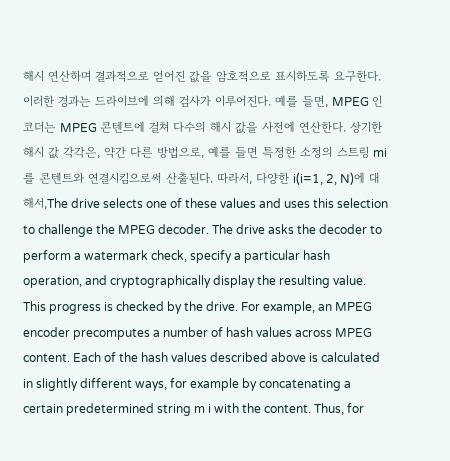해시 연산하며 결과적으로 얻어진 값을 암호적으로 표시하도록 요구한다. 이러한 경과는 드라이브에 의해 검사가 이루어진다. 예를 들면, MPEG 인코더는 MPEG 콘텐트에 걸쳐 다수의 해시 값을 사전에 연산한다. 상기한 해시 값 각각은, 약간 다른 방법으로, 예를 들면 특정한 소정의 스트링 mi를 콘텐트와 연결시킴으로써 산출된다. 따라서, 다양한 i(i=1, 2, N)에 대해서,The drive selects one of these values and uses this selection to challenge the MPEG decoder. The drive asks the decoder to perform a watermark check, specify a particular hash operation, and cryptographically display the resulting value. This progress is checked by the drive. For example, an MPEG encoder precomputes a number of hash values across MPEG content. Each of the hash values described above is calculated in slightly different ways, for example by concatenating a certain predetermined string m i with the content. Thus, for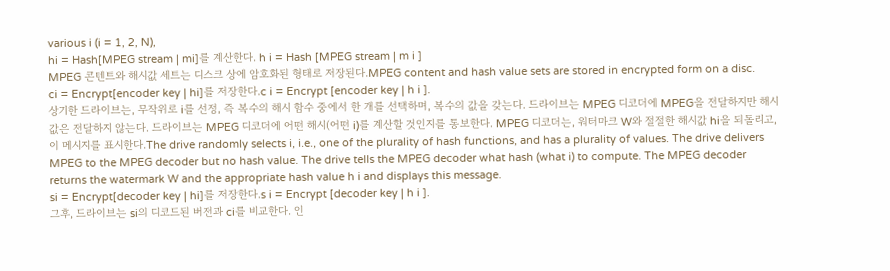various i (i = 1, 2, N),
hi = Hash[MPEG stream | mi]를 계산한다. h i = Hash [MPEG stream | m i ]
MPEG 콘텐트와 해시값 세트는 디스크 상에 암호화된 형태로 저장된다.MPEG content and hash value sets are stored in encrypted form on a disc.
ci = Encrypt[encoder key | hi]를 저장한다.c i = Encrypt [encoder key | h i ].
상기한 드라이브는, 무작위로 i를 선정, 즉 복수의 해시 함수 중에서 한 개를 선택하며, 복수의 값을 갖는다. 드라이브는 MPEG 디코더에 MPEG을 전달하지만 해시값은 전달하지 않는다. 드라이브는 MPEG 디코더에 어떤 해시(어떤 i)를 계산할 것인지를 통보한다. MPEG 디코더는, 워터마크 W와 절절한 해시값 hi을 되돌리고, 이 메시지를 표시한다.The drive randomly selects i, i.e., one of the plurality of hash functions, and has a plurality of values. The drive delivers MPEG to the MPEG decoder but no hash value. The drive tells the MPEG decoder what hash (what i) to compute. The MPEG decoder returns the watermark W and the appropriate hash value h i and displays this message.
si = Encrypt[decoder key | hi]를 저장한다.s i = Encrypt [decoder key | h i ].
그후, 드라이브는 si의 디코드된 버전과 ci를 비교한다. 인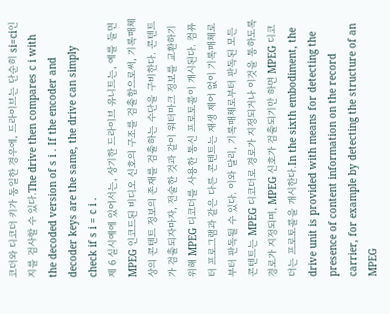코더와 디코더 키가 동일한 경우에, 드라이브는 단순히 si=ci인지를 검사할 수 있다.The drive then compares c i with the decoded version of s i . If the encoder and decoder keys are the same, the drive can simply check if s i = c i .
제 6 실시예에 있어서는, 상기한 드라이브 유니트는, 예를 들면 MPEG 인코드된 비디오 신호의 구조를 검출함으로써, 기록매체 상의 콘텐트 정보의 존재를 검출하는 수단을 구비한다. 콘텐트가 검출되자마자, 전술한 것과 같이 워터마크 정보를 교환하기 위해 MPEG 디코더를 사용한 통신 프로토콜이 개시된다. 컴퓨터 프로그램과 같은 다른 콘텐트는 재생 제어 없이 기록매체로부터 판독될 수 있다. 이와 달리, 기록매체로부터 판독된 모든 콘텐트는 MPEG 디코더로 경로가 지정되거나 이것을 통하도록 경로가 지정되며, MPEG 신호가 검출되기만 하면 MPEG 디코더는 프로토콜을 개시한다.In the sixth embodiment, the drive unit is provided with means for detecting the presence of content information on the record carrier, for example by detecting the structure of an MPEG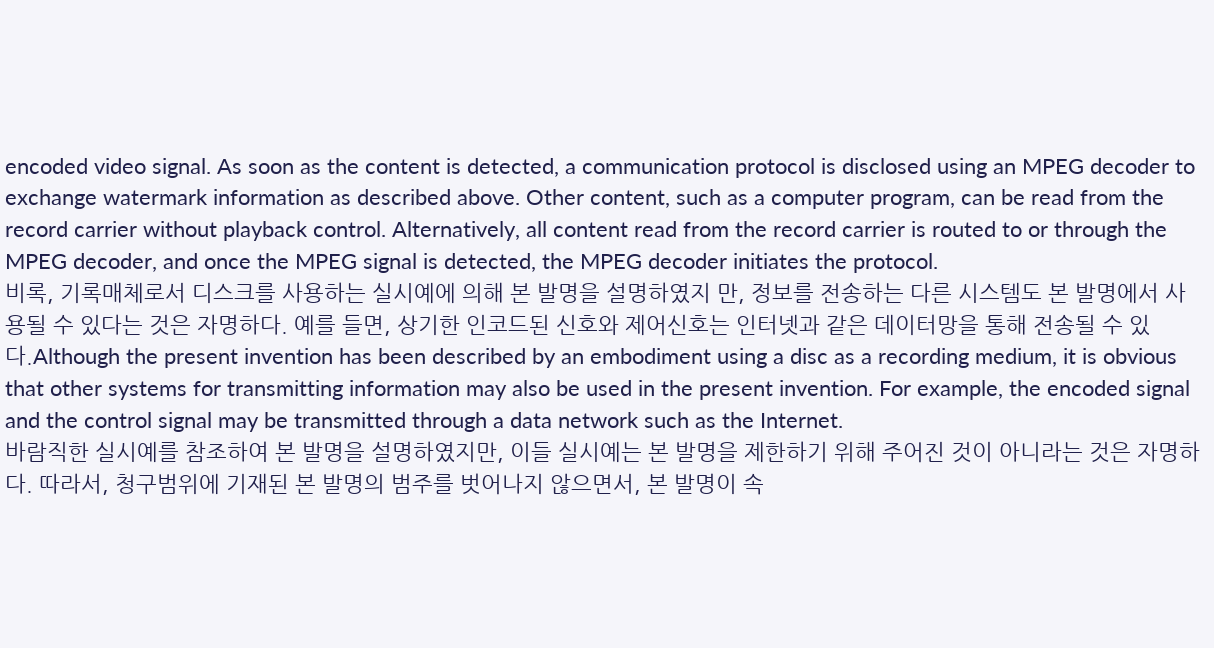encoded video signal. As soon as the content is detected, a communication protocol is disclosed using an MPEG decoder to exchange watermark information as described above. Other content, such as a computer program, can be read from the record carrier without playback control. Alternatively, all content read from the record carrier is routed to or through the MPEG decoder, and once the MPEG signal is detected, the MPEG decoder initiates the protocol.
비록, 기록매체로서 디스크를 사용하는 실시예에 의해 본 발명을 설명하였지 만, 정보를 전송하는 다른 시스템도 본 발명에서 사용될 수 있다는 것은 자명하다. 예를 들면, 상기한 인코드된 신호와 제어신호는 인터넷과 같은 데이터망을 통해 전송될 수 있다.Although the present invention has been described by an embodiment using a disc as a recording medium, it is obvious that other systems for transmitting information may also be used in the present invention. For example, the encoded signal and the control signal may be transmitted through a data network such as the Internet.
바람직한 실시예를 참조하여 본 발명을 설명하였지만, 이들 실시예는 본 발명을 제한하기 위해 주어진 것이 아니라는 것은 자명하다. 따라서, 청구범위에 기재된 본 발명의 범주를 벗어나지 않으면서, 본 발명이 속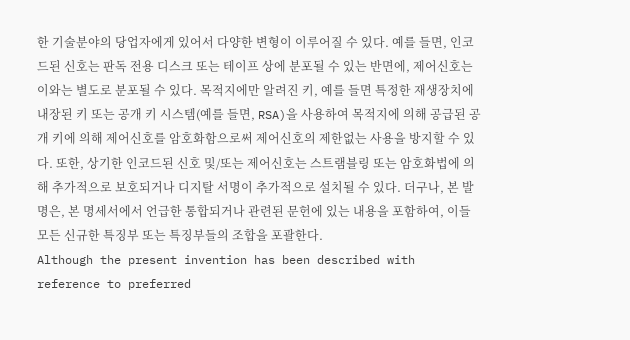한 기술분야의 당업자에게 있어서 다양한 변형이 이루어질 수 있다. 예를 들면, 인코드된 신호는 판독 전용 디스크 또는 테이프 상에 분포될 수 있는 반면에, 제어신호는 이와는 별도로 분포될 수 있다. 목적지에만 알려진 키, 예를 들면 특정한 재생장치에 내장된 키 또는 공개 키 시스템(예를 들면, RSA)을 사용하여 목적지에 의해 공급된 공개 키에 의해 제어신호를 암호화함으로써 제어신호의 제한없는 사용을 방지할 수 있다. 또한, 상기한 인코드된 신호 및/또는 제어신호는 스트램블링 또는 암호화법에 의해 추가적으로 보호되거나 디지탈 서명이 추가적으로 설치될 수 있다. 더구나, 본 발명은, 본 명세서에서 언급한 통합되거나 관련된 문헌에 있는 내용을 포함하여, 이들 모든 신규한 특징부 또는 특징부들의 조합을 포괄한다.
Although the present invention has been described with reference to preferred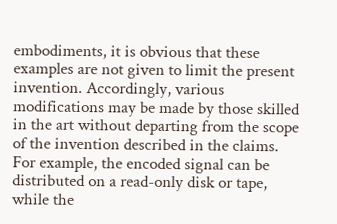embodiments, it is obvious that these examples are not given to limit the present invention. Accordingly, various modifications may be made by those skilled in the art without departing from the scope of the invention described in the claims. For example, the encoded signal can be distributed on a read-only disk or tape, while the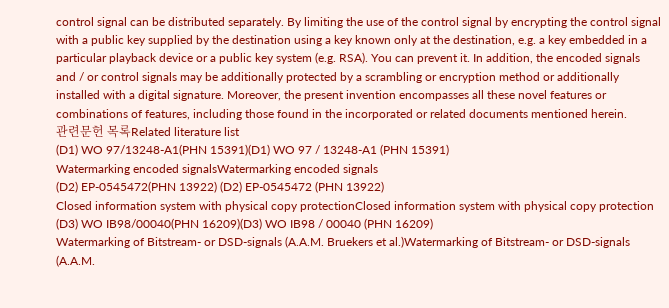control signal can be distributed separately. By limiting the use of the control signal by encrypting the control signal with a public key supplied by the destination using a key known only at the destination, e.g. a key embedded in a particular playback device or a public key system (e.g. RSA). You can prevent it. In addition, the encoded signals and / or control signals may be additionally protected by a scrambling or encryption method or additionally installed with a digital signature. Moreover, the present invention encompasses all these novel features or combinations of features, including those found in the incorporated or related documents mentioned herein.
관련문헌 목록Related literature list
(D1) WO 97/13248-A1(PHN 15391)(D1) WO 97 / 13248-A1 (PHN 15391)
Watermarking encoded signalsWatermarking encoded signals
(D2) EP-0545472(PHN 13922) (D2) EP-0545472 (PHN 13922)
Closed information system with physical copy protectionClosed information system with physical copy protection
(D3) WO IB98/00040(PHN 16209)(D3) WO IB98 / 00040 (PHN 16209)
Watermarking of Bitstream- or DSD-signals (A.A.M. Bruekers et al.)Watermarking of Bitstream- or DSD-signals (A.A.M.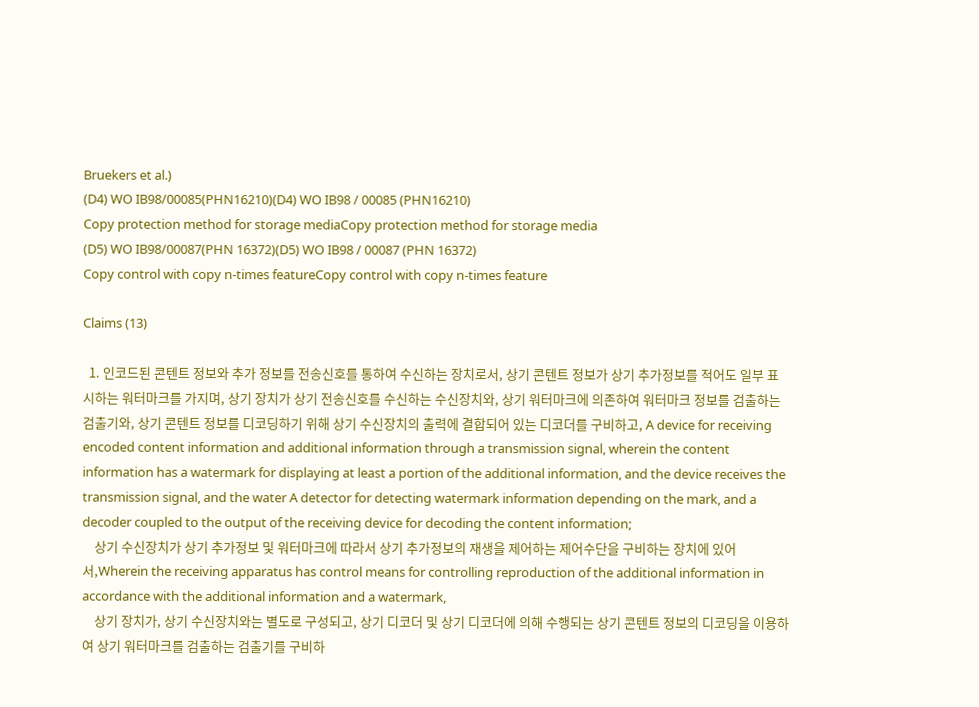Bruekers et al.)
(D4) WO IB98/00085(PHN16210)(D4) WO IB98 / 00085 (PHN16210)
Copy protection method for storage mediaCopy protection method for storage media
(D5) WO IB98/00087(PHN 16372)(D5) WO IB98 / 00087 (PHN 16372)
Copy control with copy n-times featureCopy control with copy n-times feature

Claims (13)

  1. 인코드된 콘텐트 정보와 추가 정보를 전송신호를 통하여 수신하는 장치로서, 상기 콘텐트 정보가 상기 추가정보를 적어도 일부 표시하는 워터마크를 가지며, 상기 장치가 상기 전송신호를 수신하는 수신장치와, 상기 워터마크에 의존하여 워터마크 정보를 검출하는 검출기와, 상기 콘텐트 정보를 디코딩하기 위해 상기 수신장치의 출력에 결합되어 있는 디코더를 구비하고, A device for receiving encoded content information and additional information through a transmission signal, wherein the content information has a watermark for displaying at least a portion of the additional information, and the device receives the transmission signal, and the water A detector for detecting watermark information depending on the mark, and a decoder coupled to the output of the receiving device for decoding the content information;
    상기 수신장치가 상기 추가정보 및 워터마크에 따라서 상기 추가정보의 재생을 제어하는 제어수단을 구비하는 장치에 있어서,Wherein the receiving apparatus has control means for controlling reproduction of the additional information in accordance with the additional information and a watermark,
    상기 장치가, 상기 수신장치와는 별도로 구성되고, 상기 디코더 및 상기 디코더에 의해 수행되는 상기 콘텐트 정보의 디코딩을 이용하여 상기 워터마크를 검출하는 검출기를 구비하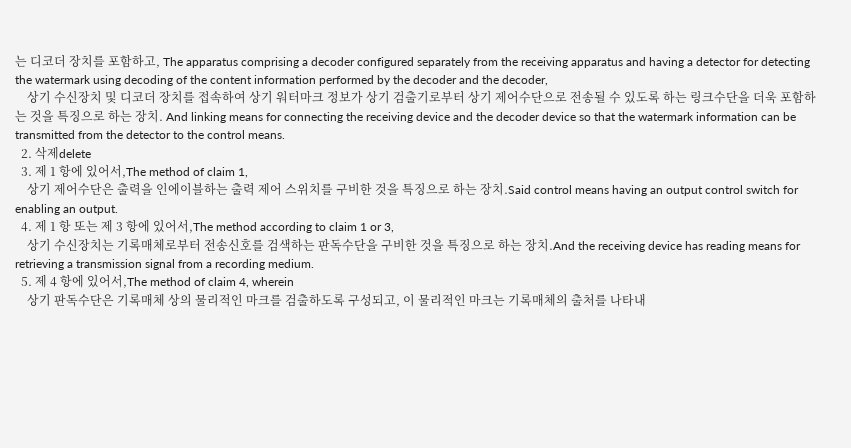는 디코더 장치를 포함하고, The apparatus comprising a decoder configured separately from the receiving apparatus and having a detector for detecting the watermark using decoding of the content information performed by the decoder and the decoder,
    상기 수신장치 및 디코더 장치를 접속하여 상기 워터마크 정보가 상기 검출기로부터 상기 제어수단으로 전송될 수 있도록 하는 링크수단을 더욱 포함하는 것을 특징으로 하는 장치. And linking means for connecting the receiving device and the decoder device so that the watermark information can be transmitted from the detector to the control means.
  2. 삭제delete
  3. 제 1 항에 있어서,The method of claim 1,
    상기 제어수단은 출력을 인에이블하는 출력 제어 스위치를 구비한 것을 특징으로 하는 장치.Said control means having an output control switch for enabling an output.
  4. 제 1 항 또는 제 3 항에 있어서,The method according to claim 1 or 3,
    상기 수신장치는 기록매체로부터 전송신호를 검색하는 판독수단을 구비한 것을 특징으로 하는 장치.And the receiving device has reading means for retrieving a transmission signal from a recording medium.
  5. 제 4 항에 있어서,The method of claim 4, wherein
    상기 판독수단은 기록매체 상의 물리적인 마크를 검출하도록 구성되고, 이 물리적인 마크는 기록매체의 출처를 나타내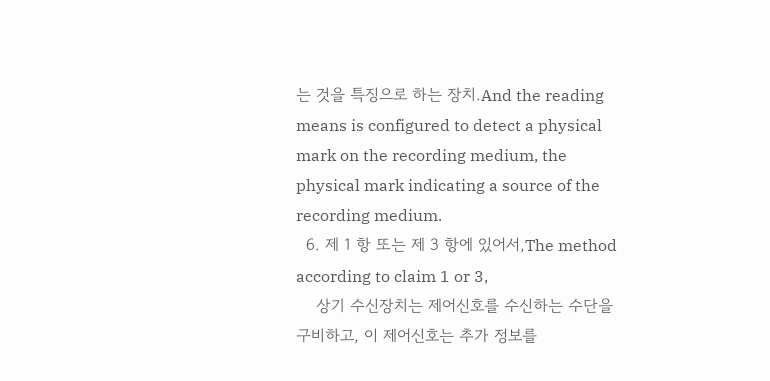는 것을 특징으로 하는 장치.And the reading means is configured to detect a physical mark on the recording medium, the physical mark indicating a source of the recording medium.
  6. 제 1 항 또는 제 3 항에 있어서,The method according to claim 1 or 3,
    상기 수신장치는 제어신호를 수신하는 수단을 구비하고, 이 제어신호는 추가 정보를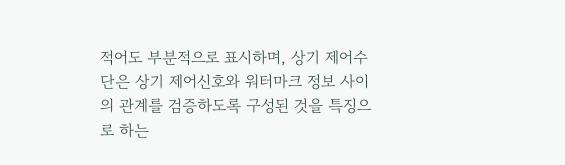적어도 부분적으로 표시하며, 상기 제어수단은 상기 제어신호와 워터마크 정보 사이의 관계를 검증하도록 구성된 것을 특징으로 하는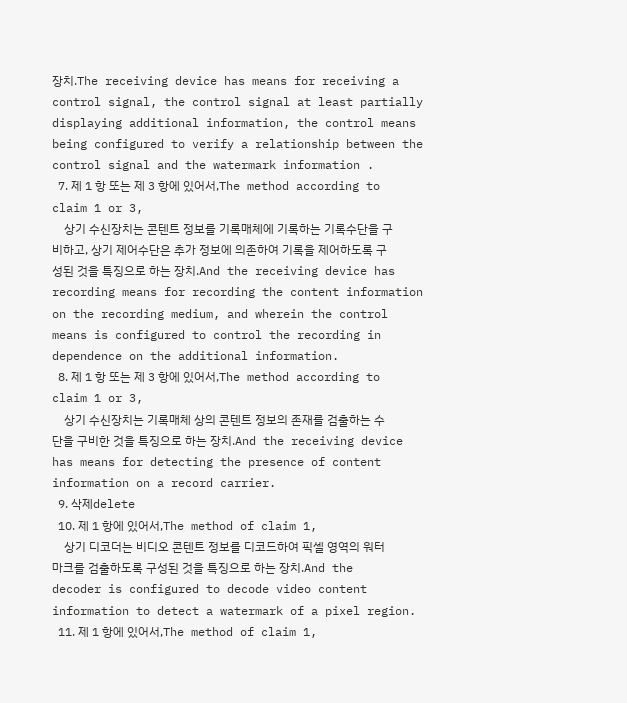장치.The receiving device has means for receiving a control signal, the control signal at least partially displaying additional information, the control means being configured to verify a relationship between the control signal and the watermark information .
  7. 제 1 항 또는 제 3 항에 있어서,The method according to claim 1 or 3,
    상기 수신장치는 콘텐트 정보를 기록매체에 기록하는 기록수단을 구비하고, 상기 제어수단은 추가 정보에 의존하여 기록을 제어하도록 구성된 것을 특징으로 하는 장치.And the receiving device has recording means for recording the content information on the recording medium, and wherein the control means is configured to control the recording in dependence on the additional information.
  8. 제 1 항 또는 제 3 항에 있어서,The method according to claim 1 or 3,
    상기 수신장치는 기록매체 상의 콘텐트 정보의 존재를 검출하는 수단을 구비한 것을 특징으로 하는 장치.And the receiving device has means for detecting the presence of content information on a record carrier.
  9. 삭제delete
  10. 제 1 항에 있어서,The method of claim 1,
    상기 디코더는 비디오 콘텐트 정보를 디코드하여 픽셀 영역의 워터마크를 검출하도록 구성된 것을 특징으로 하는 장치.And the decoder is configured to decode video content information to detect a watermark of a pixel region.
  11. 제 1 항에 있어서,The method of claim 1,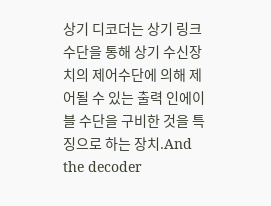상기 디코더는 상기 링크수단을 통해 상기 수신장치의 제어수단에 의해 제어될 수 있는 출력 인에이블 수단을 구비한 것을 특징으로 하는 장치.And the decoder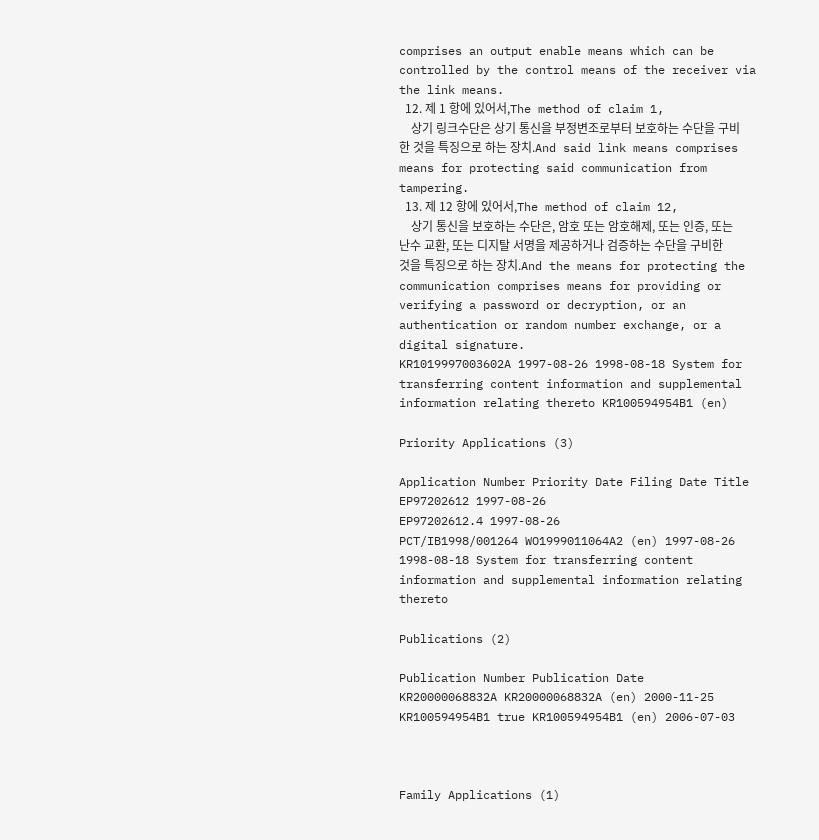comprises an output enable means which can be controlled by the control means of the receiver via the link means.
  12. 제 1 항에 있어서,The method of claim 1,
    상기 링크수단은 상기 통신을 부정변조로부터 보호하는 수단을 구비한 것을 특징으로 하는 장치.And said link means comprises means for protecting said communication from tampering.
  13. 제 12 항에 있어서,The method of claim 12,
    상기 통신을 보호하는 수단은, 암호 또는 암호해제, 또는 인증, 또는 난수 교환, 또는 디지탈 서명을 제공하거나 검증하는 수단을 구비한 것을 특징으로 하는 장치.And the means for protecting the communication comprises means for providing or verifying a password or decryption, or an authentication or random number exchange, or a digital signature.
KR1019997003602A 1997-08-26 1998-08-18 System for transferring content information and supplemental information relating thereto KR100594954B1 (en)

Priority Applications (3)

Application Number Priority Date Filing Date Title
EP97202612 1997-08-26
EP97202612.4 1997-08-26
PCT/IB1998/001264 WO1999011064A2 (en) 1997-08-26 1998-08-18 System for transferring content information and supplemental information relating thereto

Publications (2)

Publication Number Publication Date
KR20000068832A KR20000068832A (en) 2000-11-25
KR100594954B1 true KR100594954B1 (en) 2006-07-03



Family Applications (1)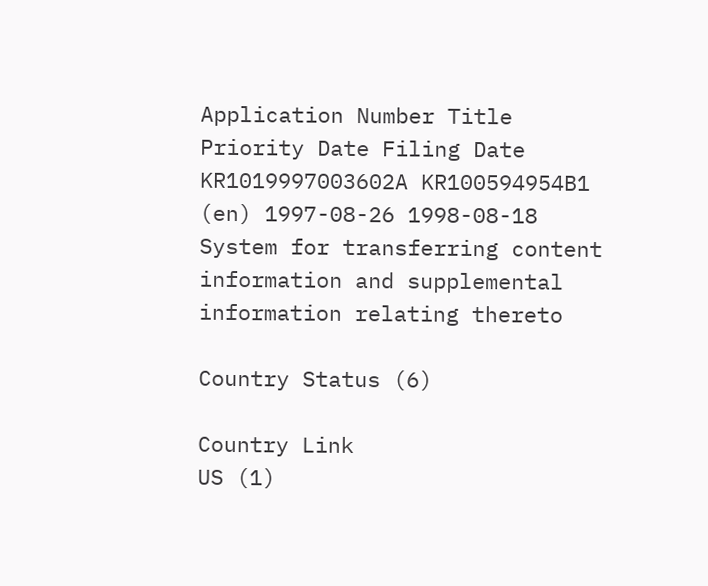Application Number Title Priority Date Filing Date
KR1019997003602A KR100594954B1 (en) 1997-08-26 1998-08-18 System for transferring content information and supplemental information relating thereto

Country Status (6)

Country Link
US (1)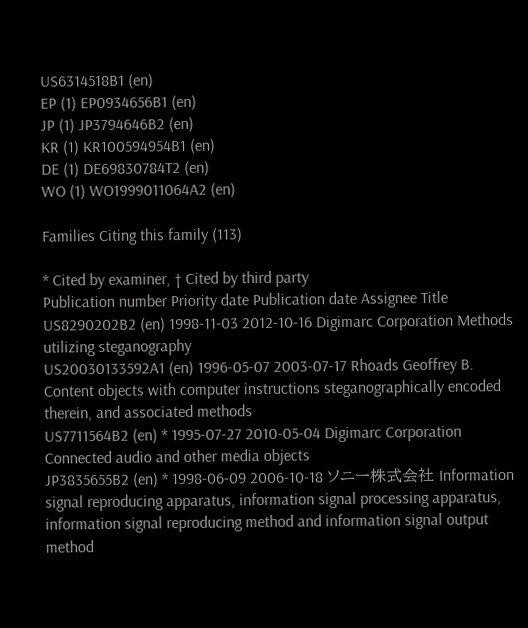US6314518B1 (en)
EP (1) EP0934656B1 (en)
JP (1) JP3794646B2 (en)
KR (1) KR100594954B1 (en)
DE (1) DE69830784T2 (en)
WO (1) WO1999011064A2 (en)

Families Citing this family (113)

* Cited by examiner, † Cited by third party
Publication number Priority date Publication date Assignee Title
US8290202B2 (en) 1998-11-03 2012-10-16 Digimarc Corporation Methods utilizing steganography
US20030133592A1 (en) 1996-05-07 2003-07-17 Rhoads Geoffrey B. Content objects with computer instructions steganographically encoded therein, and associated methods
US7711564B2 (en) * 1995-07-27 2010-05-04 Digimarc Corporation Connected audio and other media objects
JP3835655B2 (en) * 1998-06-09 2006-10-18 ソニー株式会社 Information signal reproducing apparatus, information signal processing apparatus, information signal reproducing method and information signal output method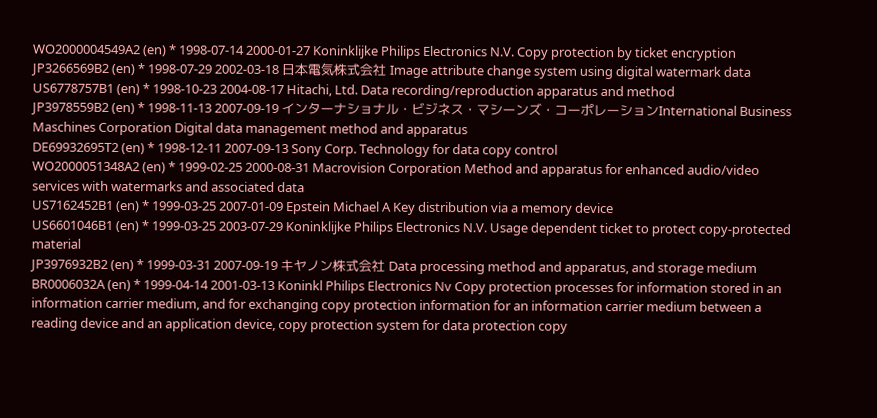WO2000004549A2 (en) * 1998-07-14 2000-01-27 Koninklijke Philips Electronics N.V. Copy protection by ticket encryption
JP3266569B2 (en) * 1998-07-29 2002-03-18 日本電気株式会社 Image attribute change system using digital watermark data
US6778757B1 (en) * 1998-10-23 2004-08-17 Hitachi, Ltd. Data recording/reproduction apparatus and method
JP3978559B2 (en) * 1998-11-13 2007-09-19 インターナショナル・ビジネス・マシーンズ・コーポレーションInternational Business Maschines Corporation Digital data management method and apparatus
DE69932695T2 (en) * 1998-12-11 2007-09-13 Sony Corp. Technology for data copy control
WO2000051348A2 (en) * 1999-02-25 2000-08-31 Macrovision Corporation Method and apparatus for enhanced audio/video services with watermarks and associated data
US7162452B1 (en) * 1999-03-25 2007-01-09 Epstein Michael A Key distribution via a memory device
US6601046B1 (en) * 1999-03-25 2003-07-29 Koninklijke Philips Electronics N.V. Usage dependent ticket to protect copy-protected material
JP3976932B2 (en) * 1999-03-31 2007-09-19 キヤノン株式会社 Data processing method and apparatus, and storage medium
BR0006032A (en) * 1999-04-14 2001-03-13 Koninkl Philips Electronics Nv Copy protection processes for information stored in an information carrier medium, and for exchanging copy protection information for an information carrier medium between a reading device and an application device, copy protection system for data protection copy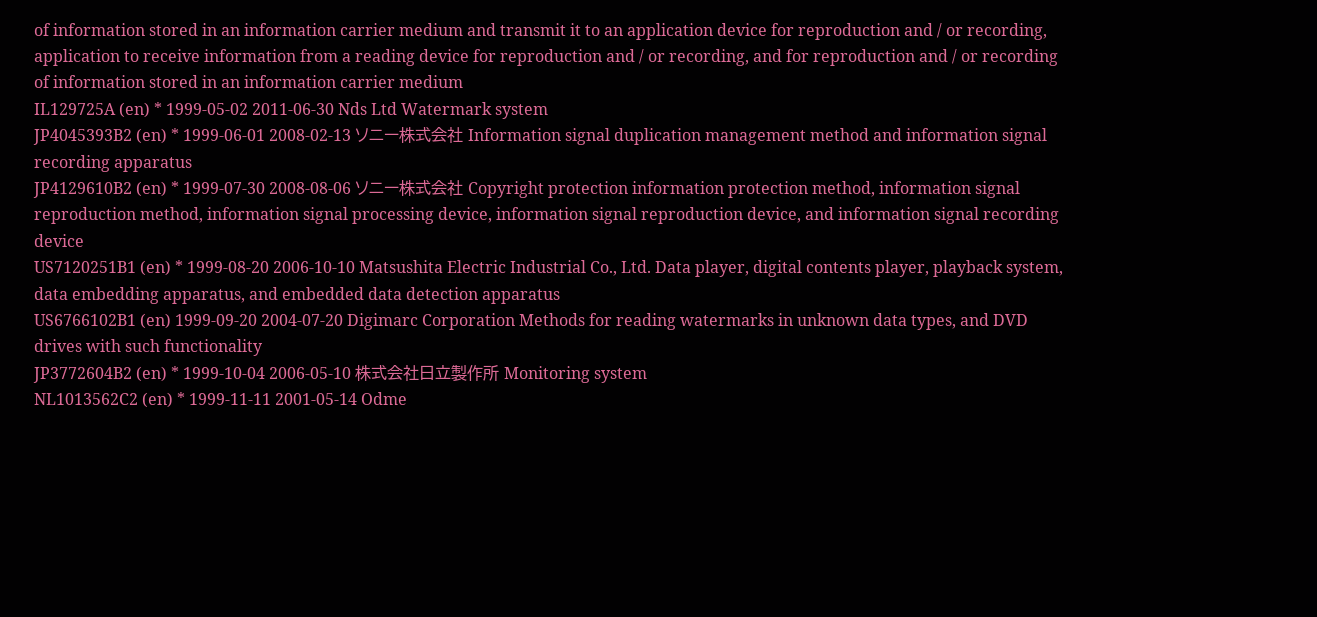of information stored in an information carrier medium and transmit it to an application device for reproduction and / or recording, application to receive information from a reading device for reproduction and / or recording, and for reproduction and / or recording of information stored in an information carrier medium
IL129725A (en) * 1999-05-02 2011-06-30 Nds Ltd Watermark system
JP4045393B2 (en) * 1999-06-01 2008-02-13 ソニー株式会社 Information signal duplication management method and information signal recording apparatus
JP4129610B2 (en) * 1999-07-30 2008-08-06 ソニー株式会社 Copyright protection information protection method, information signal reproduction method, information signal processing device, information signal reproduction device, and information signal recording device
US7120251B1 (en) * 1999-08-20 2006-10-10 Matsushita Electric Industrial Co., Ltd. Data player, digital contents player, playback system, data embedding apparatus, and embedded data detection apparatus
US6766102B1 (en) 1999-09-20 2004-07-20 Digimarc Corporation Methods for reading watermarks in unknown data types, and DVD drives with such functionality
JP3772604B2 (en) * 1999-10-04 2006-05-10 株式会社日立製作所 Monitoring system
NL1013562C2 (en) * 1999-11-11 2001-05-14 Odme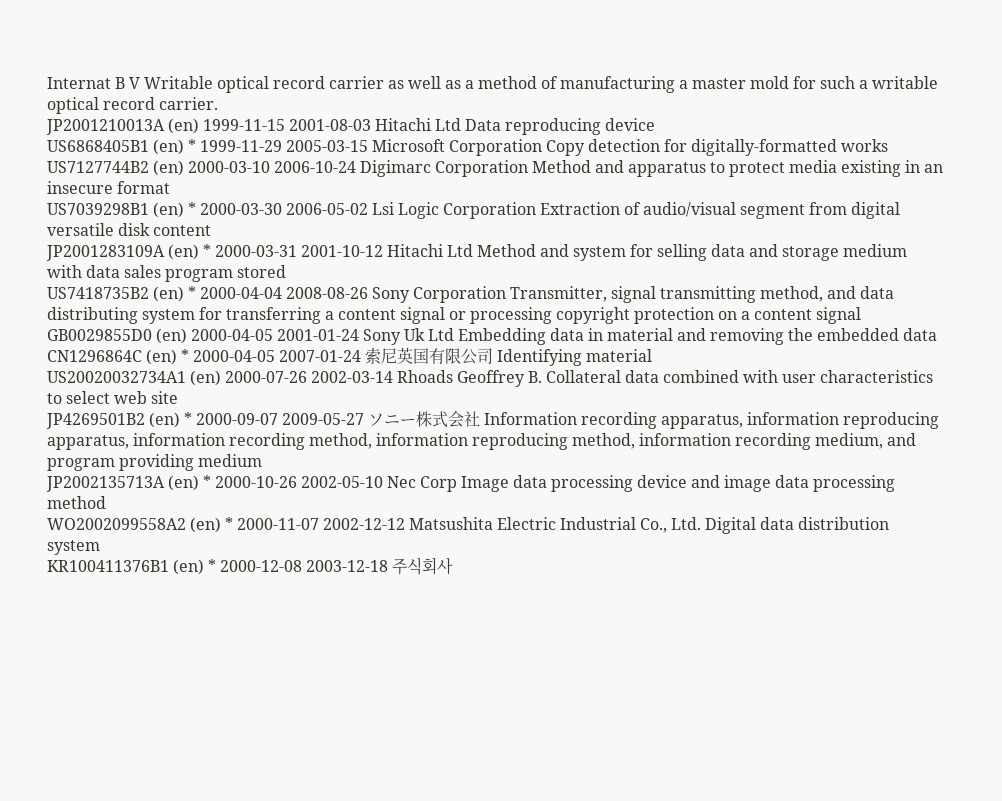Internat B V Writable optical record carrier as well as a method of manufacturing a master mold for such a writable optical record carrier.
JP2001210013A (en) 1999-11-15 2001-08-03 Hitachi Ltd Data reproducing device
US6868405B1 (en) * 1999-11-29 2005-03-15 Microsoft Corporation Copy detection for digitally-formatted works
US7127744B2 (en) 2000-03-10 2006-10-24 Digimarc Corporation Method and apparatus to protect media existing in an insecure format
US7039298B1 (en) * 2000-03-30 2006-05-02 Lsi Logic Corporation Extraction of audio/visual segment from digital versatile disk content
JP2001283109A (en) * 2000-03-31 2001-10-12 Hitachi Ltd Method and system for selling data and storage medium with data sales program stored
US7418735B2 (en) * 2000-04-04 2008-08-26 Sony Corporation Transmitter, signal transmitting method, and data distributing system for transferring a content signal or processing copyright protection on a content signal
GB0029855D0 (en) 2000-04-05 2001-01-24 Sony Uk Ltd Embedding data in material and removing the embedded data
CN1296864C (en) * 2000-04-05 2007-01-24 索尼英国有限公司 Identifying material
US20020032734A1 (en) 2000-07-26 2002-03-14 Rhoads Geoffrey B. Collateral data combined with user characteristics to select web site
JP4269501B2 (en) * 2000-09-07 2009-05-27 ソニー株式会社 Information recording apparatus, information reproducing apparatus, information recording method, information reproducing method, information recording medium, and program providing medium
JP2002135713A (en) * 2000-10-26 2002-05-10 Nec Corp Image data processing device and image data processing method
WO2002099558A2 (en) * 2000-11-07 2002-12-12 Matsushita Electric Industrial Co., Ltd. Digital data distribution system
KR100411376B1 (en) * 2000-12-08 2003-12-18 주식회사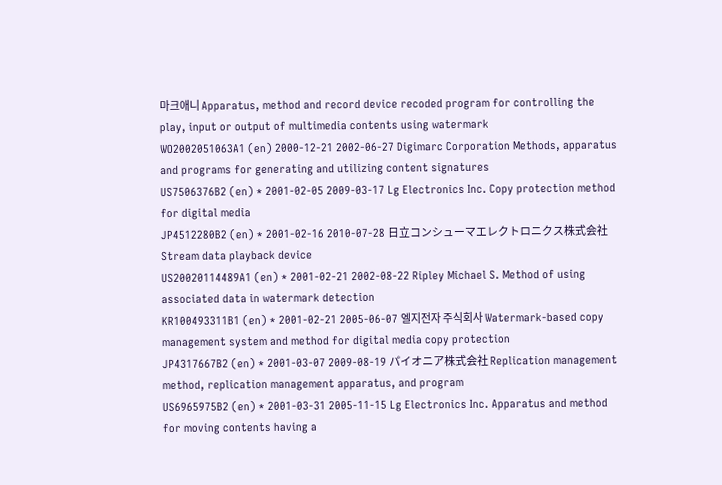마크애니 Apparatus, method and record device recoded program for controlling the play, input or output of multimedia contents using watermark
WO2002051063A1 (en) 2000-12-21 2002-06-27 Digimarc Corporation Methods, apparatus and programs for generating and utilizing content signatures
US7506376B2 (en) * 2001-02-05 2009-03-17 Lg Electronics Inc. Copy protection method for digital media
JP4512280B2 (en) * 2001-02-16 2010-07-28 日立コンシューマエレクトロニクス株式会社 Stream data playback device
US20020114489A1 (en) * 2001-02-21 2002-08-22 Ripley Michael S. Method of using associated data in watermark detection
KR100493311B1 (en) * 2001-02-21 2005-06-07 엘지전자 주식회사 Watermark-based copy management system and method for digital media copy protection
JP4317667B2 (en) * 2001-03-07 2009-08-19 パイオニア株式会社 Replication management method, replication management apparatus, and program
US6965975B2 (en) * 2001-03-31 2005-11-15 Lg Electronics Inc. Apparatus and method for moving contents having a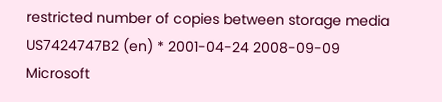restricted number of copies between storage media
US7424747B2 (en) * 2001-04-24 2008-09-09 Microsoft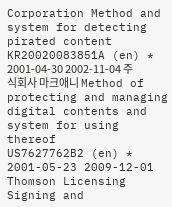Corporation Method and system for detecting pirated content
KR20020083851A (en) * 2001-04-30 2002-11-04 주식회사 마크애니 Method of protecting and managing digital contents and system for using thereof
US7627762B2 (en) * 2001-05-23 2009-12-01 Thomson Licensing Signing and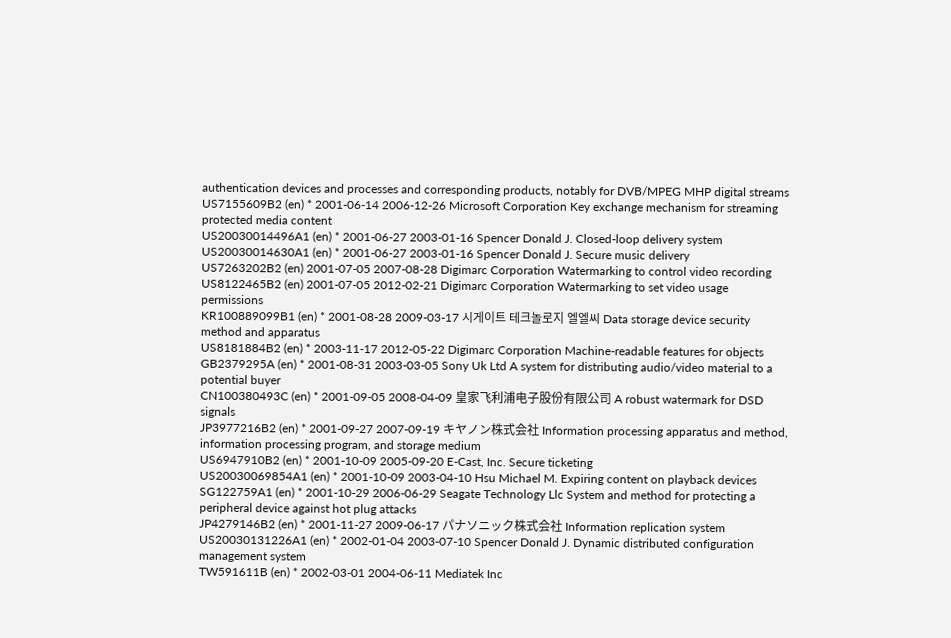authentication devices and processes and corresponding products, notably for DVB/MPEG MHP digital streams
US7155609B2 (en) * 2001-06-14 2006-12-26 Microsoft Corporation Key exchange mechanism for streaming protected media content
US20030014496A1 (en) * 2001-06-27 2003-01-16 Spencer Donald J. Closed-loop delivery system
US20030014630A1 (en) * 2001-06-27 2003-01-16 Spencer Donald J. Secure music delivery
US7263202B2 (en) 2001-07-05 2007-08-28 Digimarc Corporation Watermarking to control video recording
US8122465B2 (en) 2001-07-05 2012-02-21 Digimarc Corporation Watermarking to set video usage permissions
KR100889099B1 (en) * 2001-08-28 2009-03-17 시게이트 테크놀로지 엘엘씨 Data storage device security method and apparatus
US8181884B2 (en) * 2003-11-17 2012-05-22 Digimarc Corporation Machine-readable features for objects
GB2379295A (en) * 2001-08-31 2003-03-05 Sony Uk Ltd A system for distributing audio/video material to a potential buyer
CN100380493C (en) * 2001-09-05 2008-04-09 皇家飞利浦电子股份有限公司 A robust watermark for DSD signals
JP3977216B2 (en) * 2001-09-27 2007-09-19 キヤノン株式会社 Information processing apparatus and method, information processing program, and storage medium
US6947910B2 (en) * 2001-10-09 2005-09-20 E-Cast, Inc. Secure ticketing
US20030069854A1 (en) * 2001-10-09 2003-04-10 Hsu Michael M. Expiring content on playback devices
SG122759A1 (en) * 2001-10-29 2006-06-29 Seagate Technology Llc System and method for protecting a peripheral device against hot plug attacks
JP4279146B2 (en) * 2001-11-27 2009-06-17 パナソニック株式会社 Information replication system
US20030131226A1 (en) * 2002-01-04 2003-07-10 Spencer Donald J. Dynamic distributed configuration management system
TW591611B (en) * 2002-03-01 2004-06-11 Mediatek Inc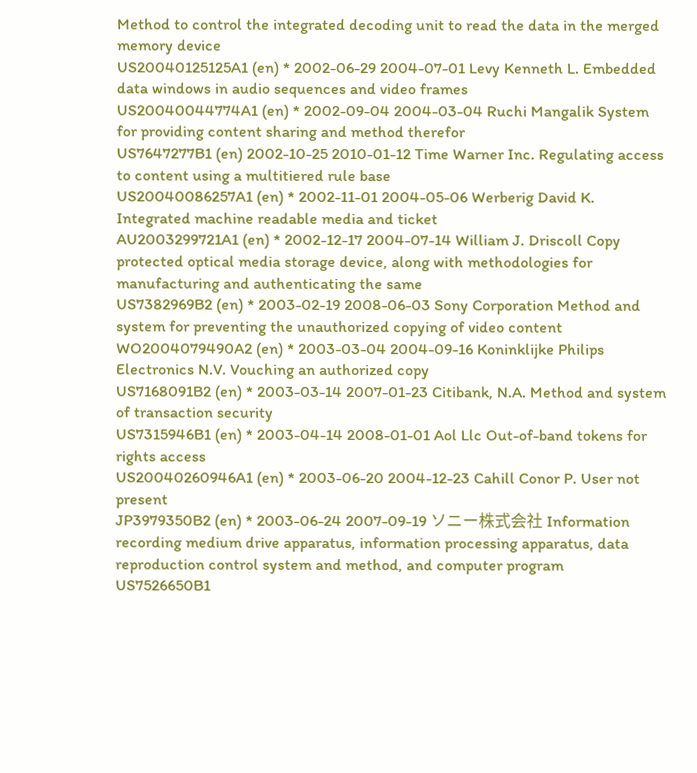Method to control the integrated decoding unit to read the data in the merged memory device
US20040125125A1 (en) * 2002-06-29 2004-07-01 Levy Kenneth L. Embedded data windows in audio sequences and video frames
US20040044774A1 (en) * 2002-09-04 2004-03-04 Ruchi Mangalik System for providing content sharing and method therefor
US7647277B1 (en) 2002-10-25 2010-01-12 Time Warner Inc. Regulating access to content using a multitiered rule base
US20040086257A1 (en) * 2002-11-01 2004-05-06 Werberig David K. Integrated machine readable media and ticket
AU2003299721A1 (en) * 2002-12-17 2004-07-14 William J. Driscoll Copy protected optical media storage device, along with methodologies for manufacturing and authenticating the same
US7382969B2 (en) * 2003-02-19 2008-06-03 Sony Corporation Method and system for preventing the unauthorized copying of video content
WO2004079490A2 (en) * 2003-03-04 2004-09-16 Koninklijke Philips Electronics N.V. Vouching an authorized copy
US7168091B2 (en) * 2003-03-14 2007-01-23 Citibank, N.A. Method and system of transaction security
US7315946B1 (en) * 2003-04-14 2008-01-01 Aol Llc Out-of-band tokens for rights access
US20040260946A1 (en) * 2003-06-20 2004-12-23 Cahill Conor P. User not present
JP3979350B2 (en) * 2003-06-24 2007-09-19 ソニー株式会社 Information recording medium drive apparatus, information processing apparatus, data reproduction control system and method, and computer program
US7526650B1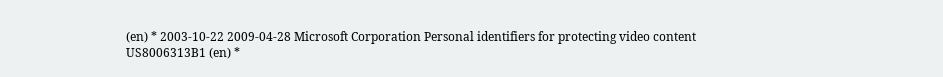(en) * 2003-10-22 2009-04-28 Microsoft Corporation Personal identifiers for protecting video content
US8006313B1 (en) *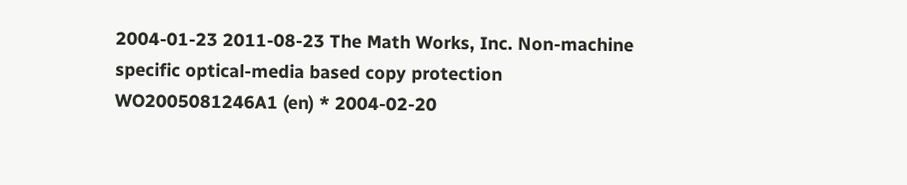2004-01-23 2011-08-23 The Math Works, Inc. Non-machine specific optical-media based copy protection
WO2005081246A1 (en) * 2004-02-20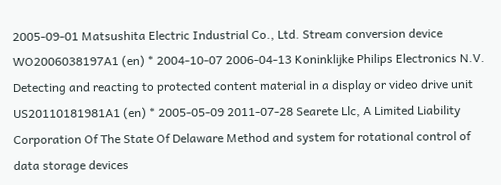2005-09-01 Matsushita Electric Industrial Co., Ltd. Stream conversion device
WO2006038197A1 (en) * 2004-10-07 2006-04-13 Koninklijke Philips Electronics N.V. Detecting and reacting to protected content material in a display or video drive unit
US20110181981A1 (en) * 2005-05-09 2011-07-28 Searete Llc, A Limited Liability Corporation Of The State Of Delaware Method and system for rotational control of data storage devices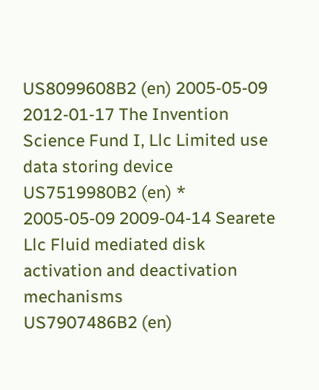US8099608B2 (en) 2005-05-09 2012-01-17 The Invention Science Fund I, Llc Limited use data storing device
US7519980B2 (en) * 2005-05-09 2009-04-14 Searete Llc Fluid mediated disk activation and deactivation mechanisms
US7907486B2 (en)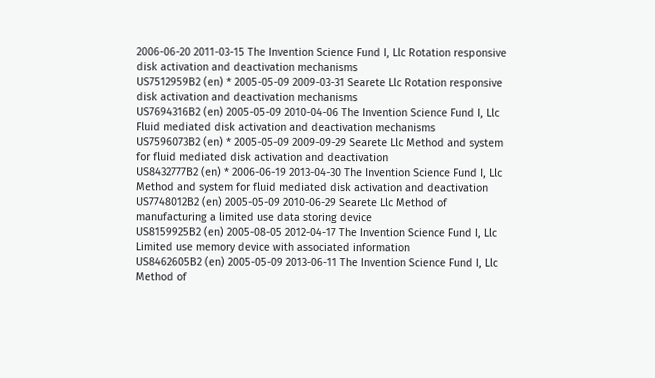2006-06-20 2011-03-15 The Invention Science Fund I, Llc Rotation responsive disk activation and deactivation mechanisms
US7512959B2 (en) * 2005-05-09 2009-03-31 Searete Llc Rotation responsive disk activation and deactivation mechanisms
US7694316B2 (en) 2005-05-09 2010-04-06 The Invention Science Fund I, Llc Fluid mediated disk activation and deactivation mechanisms
US7596073B2 (en) * 2005-05-09 2009-09-29 Searete Llc Method and system for fluid mediated disk activation and deactivation
US8432777B2 (en) * 2006-06-19 2013-04-30 The Invention Science Fund I, Llc Method and system for fluid mediated disk activation and deactivation
US7748012B2 (en) 2005-05-09 2010-06-29 Searete Llc Method of manufacturing a limited use data storing device
US8159925B2 (en) 2005-08-05 2012-04-17 The Invention Science Fund I, Llc Limited use memory device with associated information
US8462605B2 (en) 2005-05-09 2013-06-11 The Invention Science Fund I, Llc Method of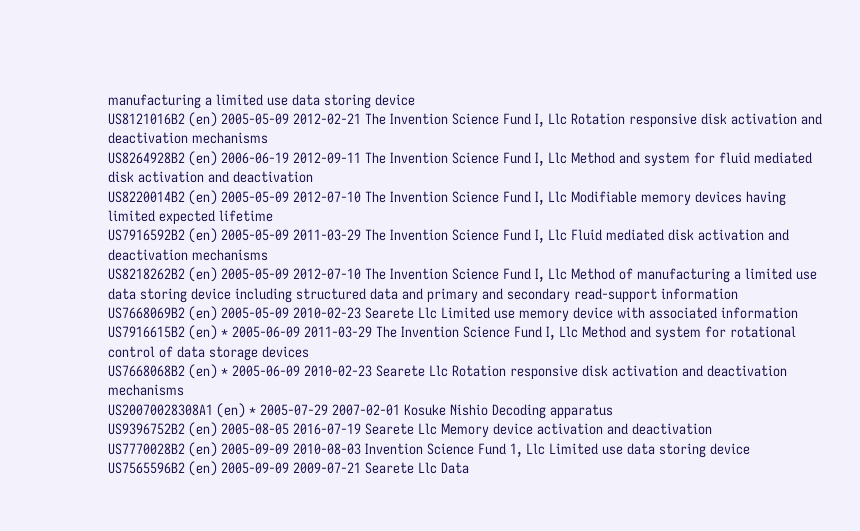manufacturing a limited use data storing device
US8121016B2 (en) 2005-05-09 2012-02-21 The Invention Science Fund I, Llc Rotation responsive disk activation and deactivation mechanisms
US8264928B2 (en) 2006-06-19 2012-09-11 The Invention Science Fund I, Llc Method and system for fluid mediated disk activation and deactivation
US8220014B2 (en) 2005-05-09 2012-07-10 The Invention Science Fund I, Llc Modifiable memory devices having limited expected lifetime
US7916592B2 (en) 2005-05-09 2011-03-29 The Invention Science Fund I, Llc Fluid mediated disk activation and deactivation mechanisms
US8218262B2 (en) 2005-05-09 2012-07-10 The Invention Science Fund I, Llc Method of manufacturing a limited use data storing device including structured data and primary and secondary read-support information
US7668069B2 (en) 2005-05-09 2010-02-23 Searete Llc Limited use memory device with associated information
US7916615B2 (en) * 2005-06-09 2011-03-29 The Invention Science Fund I, Llc Method and system for rotational control of data storage devices
US7668068B2 (en) * 2005-06-09 2010-02-23 Searete Llc Rotation responsive disk activation and deactivation mechanisms
US20070028308A1 (en) * 2005-07-29 2007-02-01 Kosuke Nishio Decoding apparatus
US9396752B2 (en) 2005-08-05 2016-07-19 Searete Llc Memory device activation and deactivation
US7770028B2 (en) 2005-09-09 2010-08-03 Invention Science Fund 1, Llc Limited use data storing device
US7565596B2 (en) 2005-09-09 2009-07-21 Searete Llc Data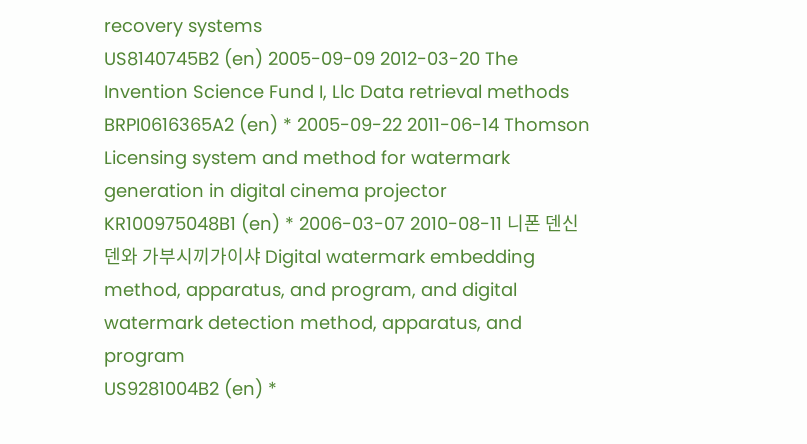recovery systems
US8140745B2 (en) 2005-09-09 2012-03-20 The Invention Science Fund I, Llc Data retrieval methods
BRPI0616365A2 (en) * 2005-09-22 2011-06-14 Thomson Licensing system and method for watermark generation in digital cinema projector
KR100975048B1 (en) * 2006-03-07 2010-08-11 니폰 덴신 덴와 가부시끼가이샤 Digital watermark embedding method, apparatus, and program, and digital watermark detection method, apparatus, and program
US9281004B2 (en) *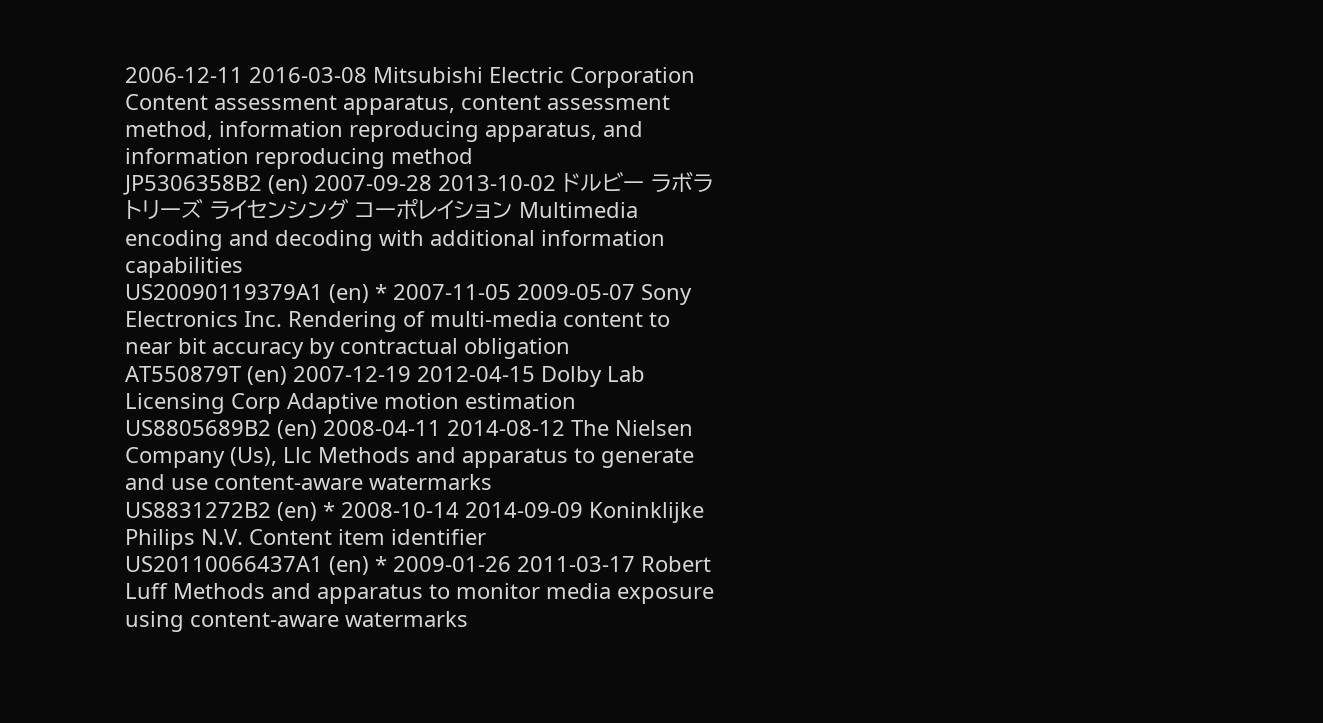2006-12-11 2016-03-08 Mitsubishi Electric Corporation Content assessment apparatus, content assessment method, information reproducing apparatus, and information reproducing method
JP5306358B2 (en) 2007-09-28 2013-10-02 ドルビー ラボラトリーズ ライセンシング コーポレイション Multimedia encoding and decoding with additional information capabilities
US20090119379A1 (en) * 2007-11-05 2009-05-07 Sony Electronics Inc. Rendering of multi-media content to near bit accuracy by contractual obligation
AT550879T (en) 2007-12-19 2012-04-15 Dolby Lab Licensing Corp Adaptive motion estimation
US8805689B2 (en) 2008-04-11 2014-08-12 The Nielsen Company (Us), Llc Methods and apparatus to generate and use content-aware watermarks
US8831272B2 (en) * 2008-10-14 2014-09-09 Koninklijke Philips N.V. Content item identifier
US20110066437A1 (en) * 2009-01-26 2011-03-17 Robert Luff Methods and apparatus to monitor media exposure using content-aware watermarks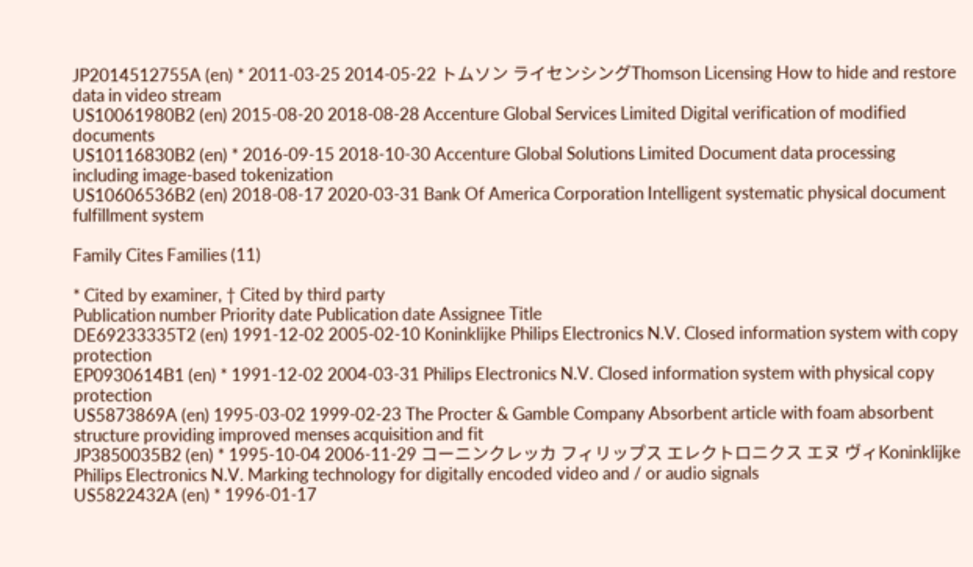JP2014512755A (en) * 2011-03-25 2014-05-22 トムソン ライセンシングThomson Licensing How to hide and restore data in video stream
US10061980B2 (en) 2015-08-20 2018-08-28 Accenture Global Services Limited Digital verification of modified documents
US10116830B2 (en) * 2016-09-15 2018-10-30 Accenture Global Solutions Limited Document data processing including image-based tokenization
US10606536B2 (en) 2018-08-17 2020-03-31 Bank Of America Corporation Intelligent systematic physical document fulfillment system

Family Cites Families (11)

* Cited by examiner, † Cited by third party
Publication number Priority date Publication date Assignee Title
DE69233335T2 (en) 1991-12-02 2005-02-10 Koninklijke Philips Electronics N.V. Closed information system with copy protection
EP0930614B1 (en) * 1991-12-02 2004-03-31 Philips Electronics N.V. Closed information system with physical copy protection
US5873869A (en) 1995-03-02 1999-02-23 The Procter & Gamble Company Absorbent article with foam absorbent structure providing improved menses acquisition and fit
JP3850035B2 (en) * 1995-10-04 2006-11-29 コーニンクレッカ フィリップス エレクトロニクス エヌ ヴィKoninklijke Philips Electronics N.V. Marking technology for digitally encoded video and / or audio signals
US5822432A (en) * 1996-01-17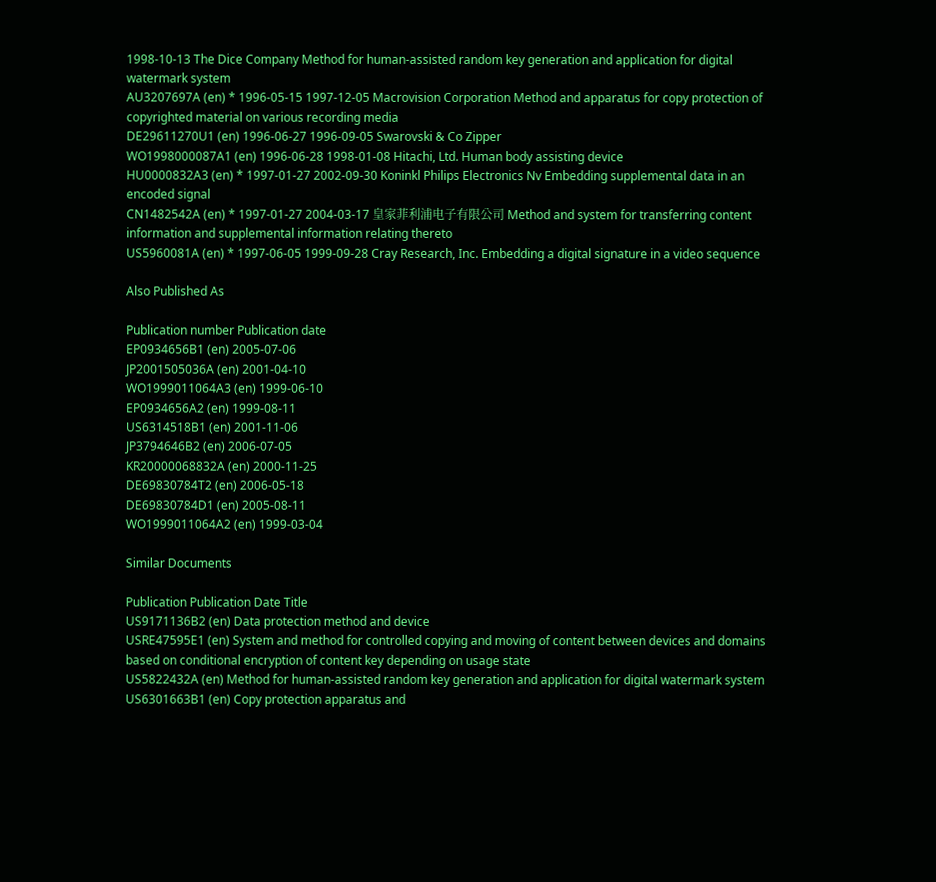1998-10-13 The Dice Company Method for human-assisted random key generation and application for digital watermark system
AU3207697A (en) * 1996-05-15 1997-12-05 Macrovision Corporation Method and apparatus for copy protection of copyrighted material on various recording media
DE29611270U1 (en) 1996-06-27 1996-09-05 Swarovski & Co Zipper
WO1998000087A1 (en) 1996-06-28 1998-01-08 Hitachi, Ltd. Human body assisting device
HU0000832A3 (en) * 1997-01-27 2002-09-30 Koninkl Philips Electronics Nv Embedding supplemental data in an encoded signal
CN1482542A (en) * 1997-01-27 2004-03-17 皇家菲利浦电子有限公司 Method and system for transferring content information and supplemental information relating thereto
US5960081A (en) * 1997-06-05 1999-09-28 Cray Research, Inc. Embedding a digital signature in a video sequence

Also Published As

Publication number Publication date
EP0934656B1 (en) 2005-07-06
JP2001505036A (en) 2001-04-10
WO1999011064A3 (en) 1999-06-10
EP0934656A2 (en) 1999-08-11
US6314518B1 (en) 2001-11-06
JP3794646B2 (en) 2006-07-05
KR20000068832A (en) 2000-11-25
DE69830784T2 (en) 2006-05-18
DE69830784D1 (en) 2005-08-11
WO1999011064A2 (en) 1999-03-04

Similar Documents

Publication Publication Date Title
US9171136B2 (en) Data protection method and device
USRE47595E1 (en) System and method for controlled copying and moving of content between devices and domains based on conditional encryption of content key depending on usage state
US5822432A (en) Method for human-assisted random key generation and application for digital watermark system
US6301663B1 (en) Copy protection apparatus and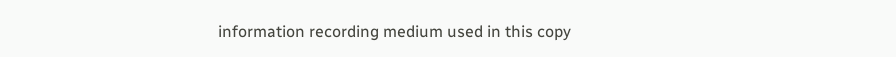information recording medium used in this copy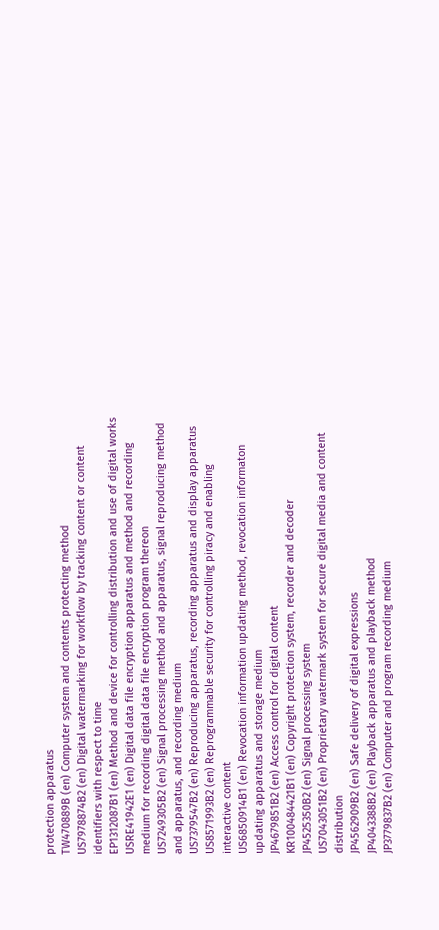protection apparatus
TW470889B (en) Computer system and contents protecting method
US7978874B2 (en) Digital watermarking for workflow by tracking content or content identifiers with respect to time
EP1312087B1 (en) Method and device for controlling distribution and use of digital works
USRE41942E1 (en) Digital data file encryption apparatus and method and recording medium for recording digital data file encryption program thereon
US7249305B2 (en) Signal processing method and apparatus, signal reproducing method and apparatus, and recording medium
US7379547B2 (en) Reproducing apparatus, recording apparatus and display apparatus
US8571993B2 (en) Reprogrammable security for controlling piracy and enabling interactive content
US6850914B1 (en) Revocation information updating method, revocation informaton updating apparatus and storage medium
JP4679851B2 (en) Access control for digital content
KR100484421B1 (en) Copyright protection system, recorder and decoder
JP4525350B2 (en) Signal processing system
US7043051B2 (en) Proprietary watermark system for secure digital media and content distribution
JP4562909B2 (en) Safe delivery of digital expressions
JP4043388B2 (en) Playback apparatus and playback method
JP3779837B2 (en) Computer and program recording medium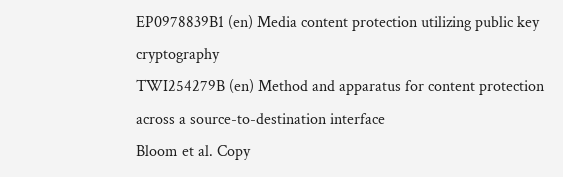EP0978839B1 (en) Media content protection utilizing public key cryptography
TWI254279B (en) Method and apparatus for content protection across a source-to-destination interface
Bloom et al. Copy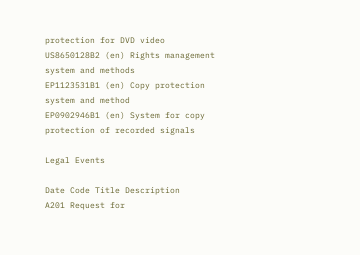protection for DVD video
US8650128B2 (en) Rights management system and methods
EP1123531B1 (en) Copy protection system and method
EP0902946B1 (en) System for copy protection of recorded signals

Legal Events

Date Code Title Description
A201 Request for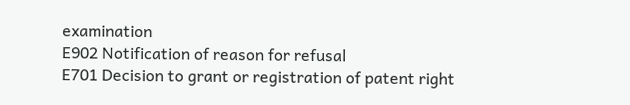examination
E902 Notification of reason for refusal
E701 Decision to grant or registration of patent right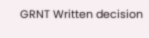GRNT Written decision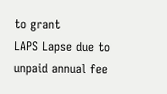to grant
LAPS Lapse due to unpaid annual fee